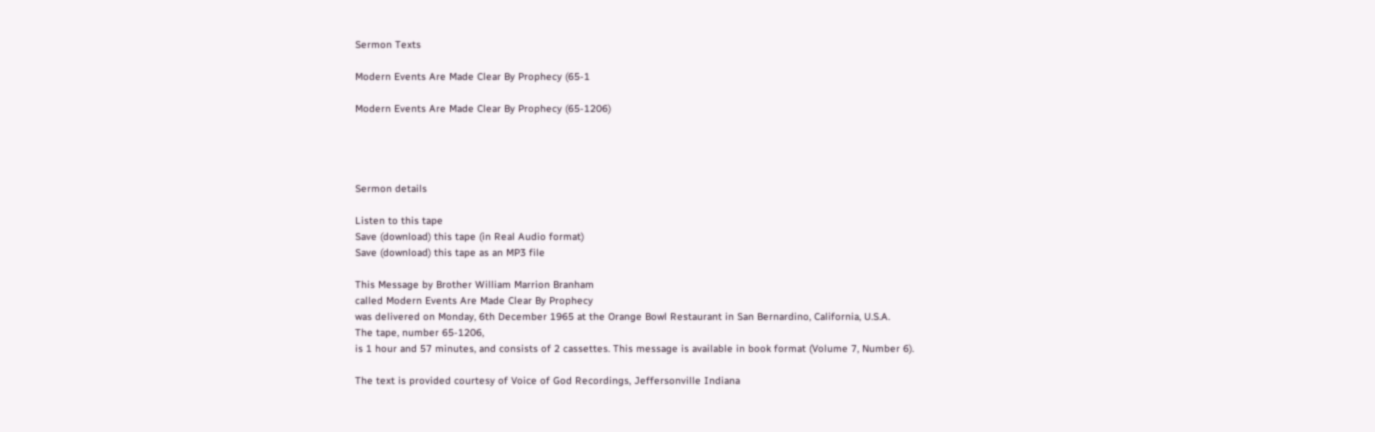Sermon Texts

Modern Events Are Made Clear By Prophecy (65-1

Modern Events Are Made Clear By Prophecy (65-1206)




Sermon details

Listen to this tape
Save (download) this tape (in Real Audio format)
Save (download) this tape as an MP3 file

This Message by Brother William Marrion Branham
called Modern Events Are Made Clear By Prophecy
was delivered on Monday, 6th December 1965 at the Orange Bowl Restaurant in San Bernardino, California, U.S.A.
The tape, number 65-1206,
is 1 hour and 57 minutes, and consists of 2 cassettes. This message is available in book format (Volume 7, Number 6).

The text is provided courtesy of Voice of God Recordings, Jeffersonville Indiana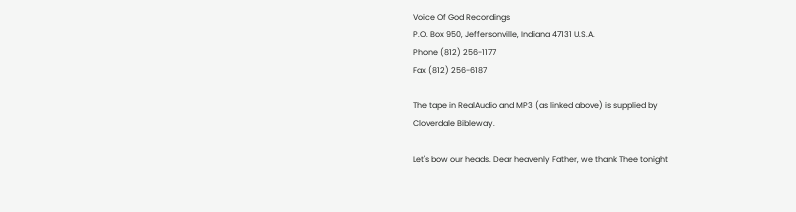Voice Of God Recordings
P.O. Box 950, Jeffersonville, Indiana 47131 U.S.A.
Phone (812) 256-1177
Fax (812) 256-6187

The tape in RealAudio and MP3 (as linked above) is supplied by
Cloverdale Bibleway.

Let's bow our heads. Dear heavenly Father, we thank Thee tonight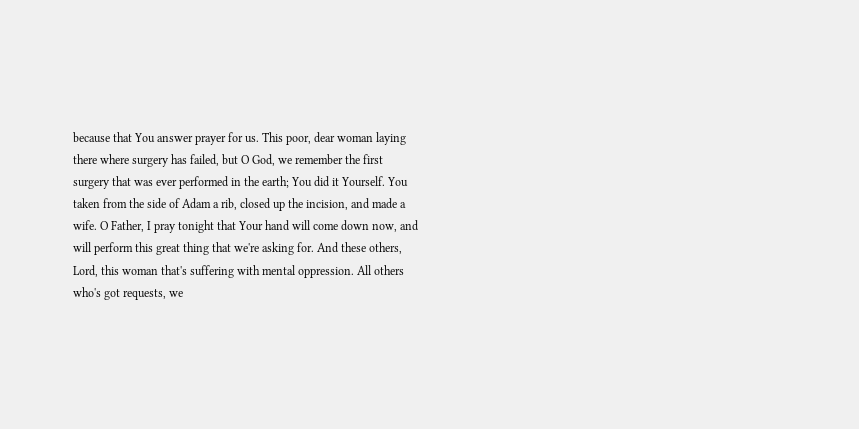because that You answer prayer for us. This poor, dear woman laying
there where surgery has failed, but O God, we remember the first
surgery that was ever performed in the earth; You did it Yourself. You
taken from the side of Adam a rib, closed up the incision, and made a
wife. O Father, I pray tonight that Your hand will come down now, and
will perform this great thing that we're asking for. And these others,
Lord, this woman that's suffering with mental oppression. All others
who's got requests, we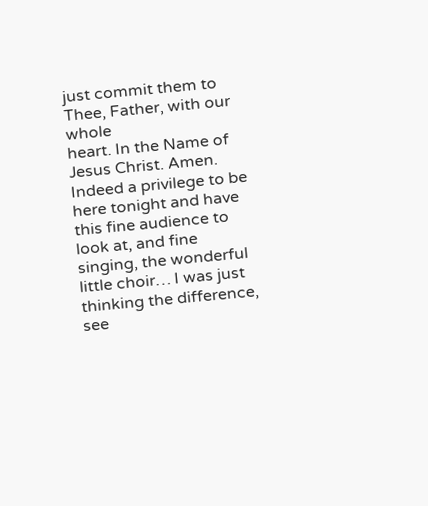just commit them to Thee, Father, with our whole
heart. In the Name of Jesus Christ. Amen.
Indeed a privilege to be here tonight and have this fine audience to
look at, and fine singing, the wonderful little choir… I was just
thinking the difference, see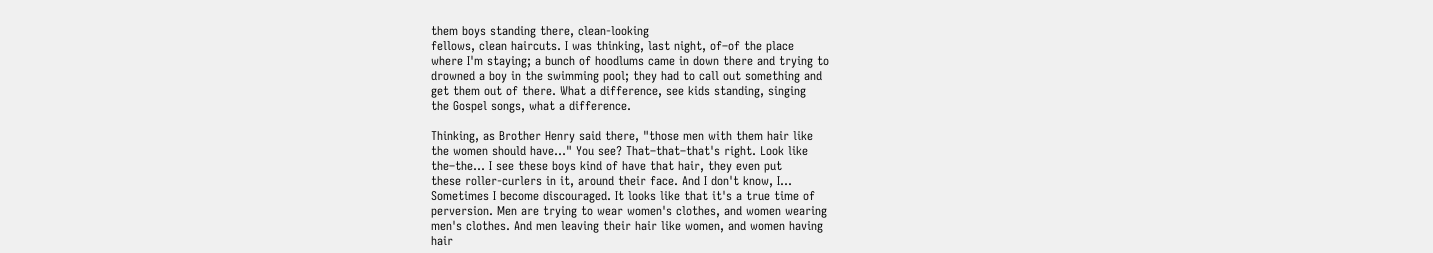them boys standing there, clean-looking
fellows, clean haircuts. I was thinking, last night, of–of the place
where I'm staying; a bunch of hoodlums came in down there and trying to
drowned a boy in the swimming pool; they had to call out something and
get them out of there. What a difference, see kids standing, singing
the Gospel songs, what a difference.

Thinking, as Brother Henry said there, "those men with them hair like
the women should have…" You see? That–that–that's right. Look like
the–the… I see these boys kind of have that hair, they even put
these roller-curlers in it, around their face. And I don't know, I…
Sometimes I become discouraged. It looks like that it's a true time of
perversion. Men are trying to wear women's clothes, and women wearing
men's clothes. And men leaving their hair like women, and women having
hair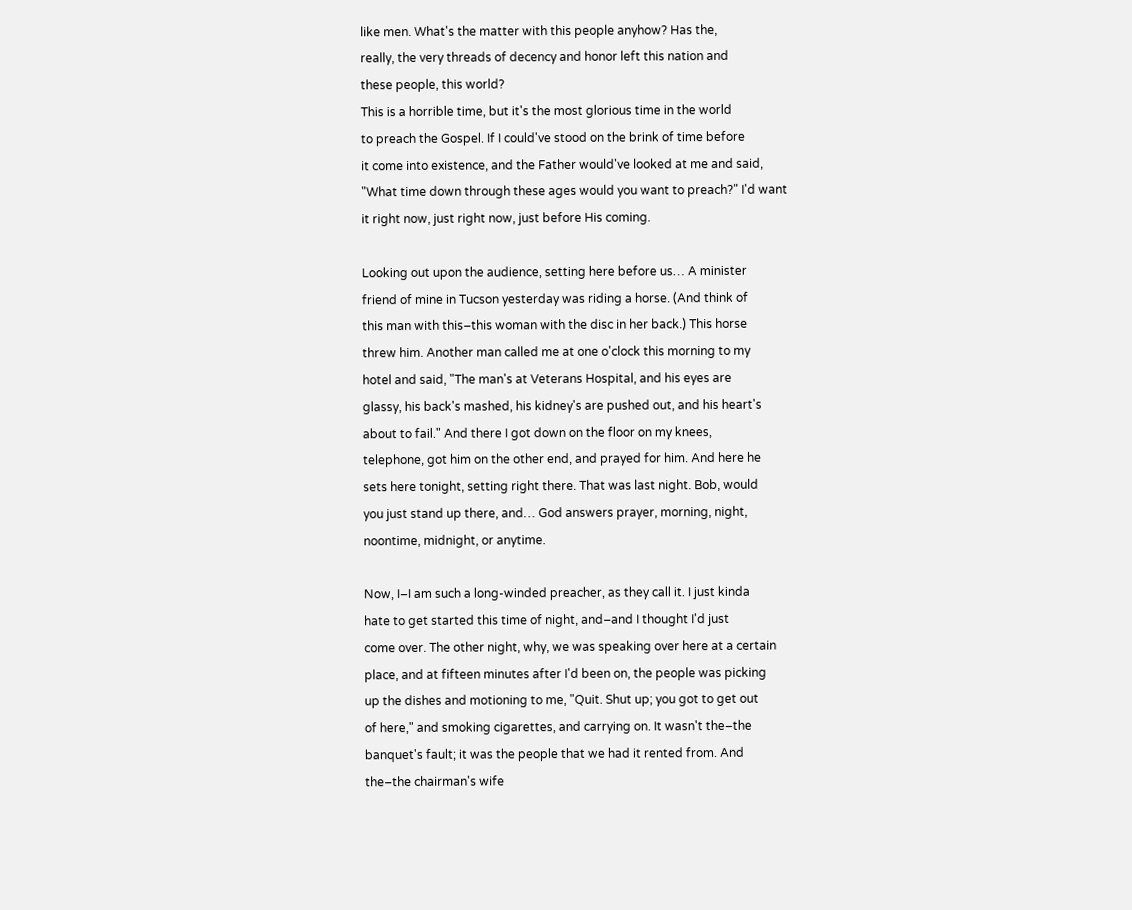like men. What's the matter with this people anyhow? Has the,
really, the very threads of decency and honor left this nation and
these people, this world?
This is a horrible time, but it's the most glorious time in the world
to preach the Gospel. If I could've stood on the brink of time before
it come into existence, and the Father would've looked at me and said,
"What time down through these ages would you want to preach?" I'd want
it right now, just right now, just before His coming.

Looking out upon the audience, setting here before us… A minister
friend of mine in Tucson yesterday was riding a horse. (And think of
this man with this–this woman with the disc in her back.) This horse
threw him. Another man called me at one o'clock this morning to my
hotel and said, "The man's at Veterans Hospital, and his eyes are
glassy, his back's mashed, his kidney's are pushed out, and his heart's
about to fail." And there I got down on the floor on my knees,
telephone, got him on the other end, and prayed for him. And here he
sets here tonight, setting right there. That was last night. Bob, would
you just stand up there, and… God answers prayer, morning, night,
noontime, midnight, or anytime.

Now, I–I am such a long-winded preacher, as they call it. I just kinda
hate to get started this time of night, and–and I thought I'd just
come over. The other night, why, we was speaking over here at a certain
place, and at fifteen minutes after I'd been on, the people was picking
up the dishes and motioning to me, "Quit. Shut up; you got to get out
of here," and smoking cigarettes, and carrying on. It wasn't the–the
banquet's fault; it was the people that we had it rented from. And
the–the chairman's wife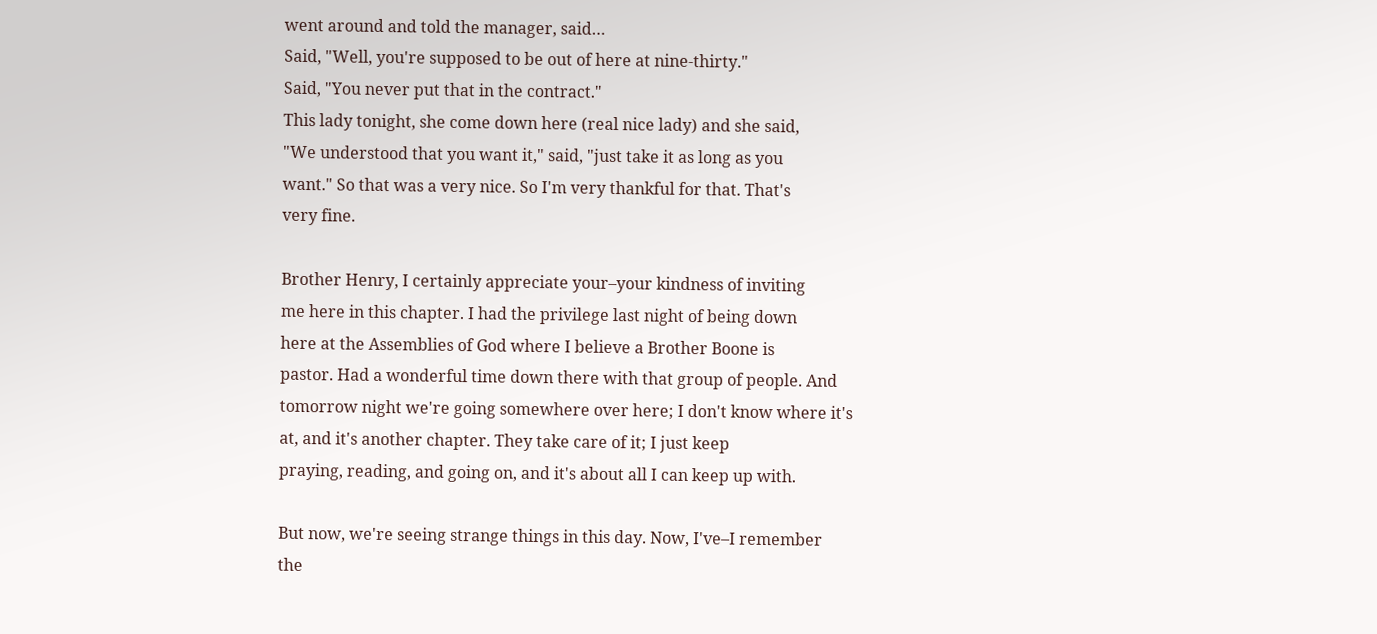went around and told the manager, said…
Said, "Well, you're supposed to be out of here at nine-thirty."
Said, "You never put that in the contract."
This lady tonight, she come down here (real nice lady) and she said,
"We understood that you want it," said, "just take it as long as you
want." So that was a very nice. So I'm very thankful for that. That's
very fine.

Brother Henry, I certainly appreciate your–your kindness of inviting
me here in this chapter. I had the privilege last night of being down
here at the Assemblies of God where I believe a Brother Boone is
pastor. Had a wonderful time down there with that group of people. And
tomorrow night we're going somewhere over here; I don't know where it's
at, and it's another chapter. They take care of it; I just keep
praying, reading, and going on, and it's about all I can keep up with.

But now, we're seeing strange things in this day. Now, I've–I remember
the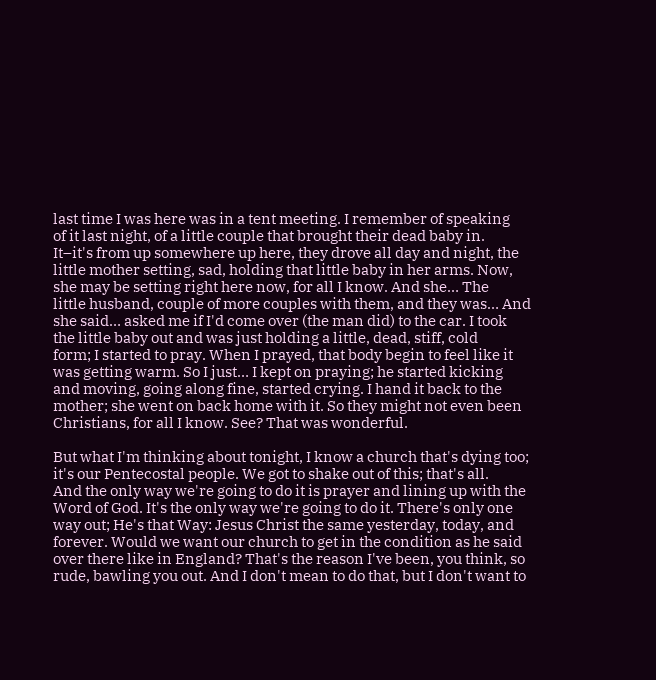last time I was here was in a tent meeting. I remember of speaking
of it last night, of a little couple that brought their dead baby in.
It–it's from up somewhere up here, they drove all day and night, the
little mother setting, sad, holding that little baby in her arms. Now,
she may be setting right here now, for all I know. And she… The
little husband, couple of more couples with them, and they was… And
she said… asked me if I'd come over (the man did) to the car. I took
the little baby out and was just holding a little, dead, stiff, cold
form; I started to pray. When I prayed, that body begin to feel like it
was getting warm. So I just… I kept on praying; he started kicking
and moving, going along fine, started crying. I hand it back to the
mother; she went on back home with it. So they might not even been
Christians, for all I know. See? That was wonderful.

But what I'm thinking about tonight, I know a church that's dying too;
it's our Pentecostal people. We got to shake out of this; that's all.
And the only way we're going to do it is prayer and lining up with the
Word of God. It's the only way we're going to do it. There's only one
way out; He's that Way: Jesus Christ the same yesterday, today, and
forever. Would we want our church to get in the condition as he said
over there like in England? That's the reason I've been, you think, so
rude, bawling you out. And I don't mean to do that, but I don't want to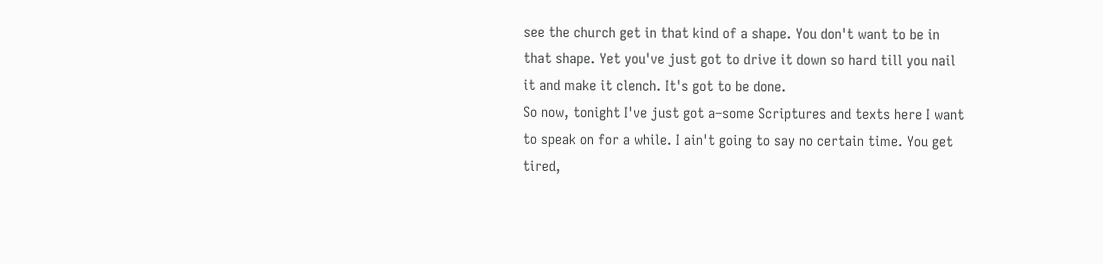see the church get in that kind of a shape. You don't want to be in
that shape. Yet you've just got to drive it down so hard till you nail
it and make it clench. It's got to be done.
So now, tonight I've just got a–some Scriptures and texts here I want
to speak on for a while. I ain't going to say no certain time. You get
tired,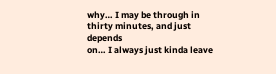why… I may be through in thirty minutes, and just depends
on… I always just kinda leave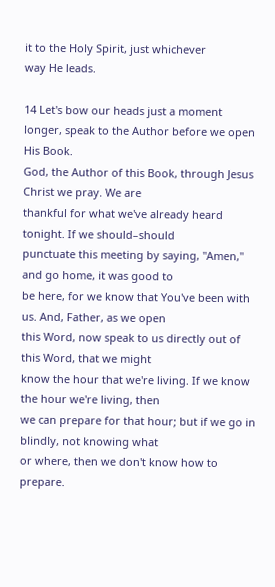it to the Holy Spirit, just whichever
way He leads.

14 Let's bow our heads just a moment longer, speak to the Author before we open His Book.
God, the Author of this Book, through Jesus Christ we pray. We are
thankful for what we've already heard tonight. If we should–should
punctuate this meeting by saying, "Amen," and go home, it was good to
be here, for we know that You've been with us. And, Father, as we open
this Word, now speak to us directly out of this Word, that we might
know the hour that we're living. If we know the hour we're living, then
we can prepare for that hour; but if we go in blindly, not knowing what
or where, then we don't know how to prepare.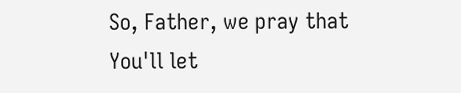So, Father, we pray that
You'll let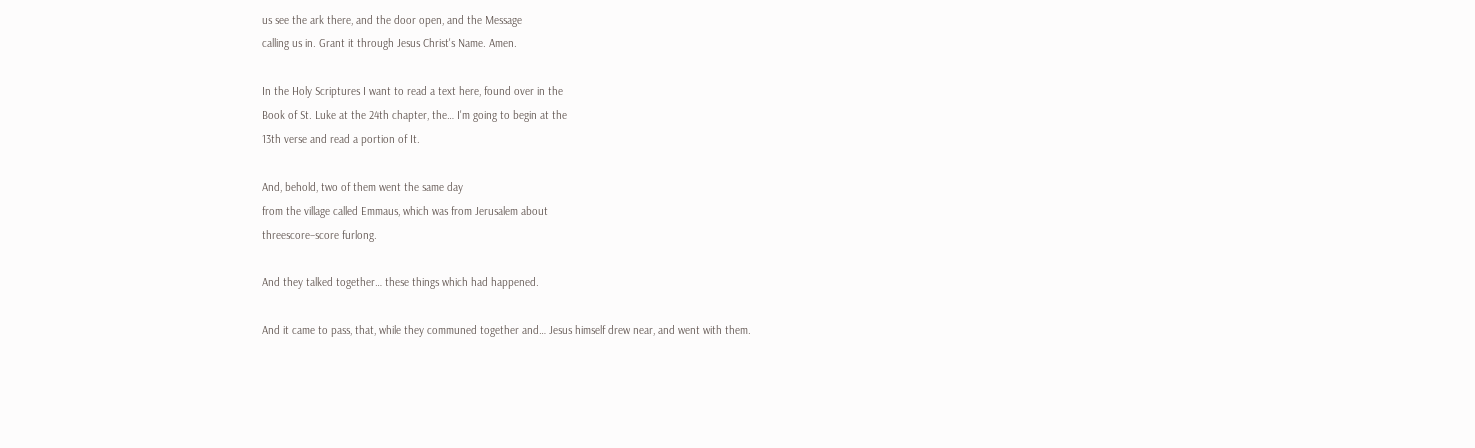us see the ark there, and the door open, and the Message
calling us in. Grant it through Jesus Christ's Name. Amen.

In the Holy Scriptures I want to read a text here, found over in the
Book of St. Luke at the 24th chapter, the… I'm going to begin at the
13th verse and read a portion of It.

And, behold, two of them went the same day
from the village called Emmaus, which was from Jerusalem about
threescore–score furlong.

And they talked together… these things which had happened.

And it came to pass, that, while they communed together and… Jesus himself drew near, and went with them.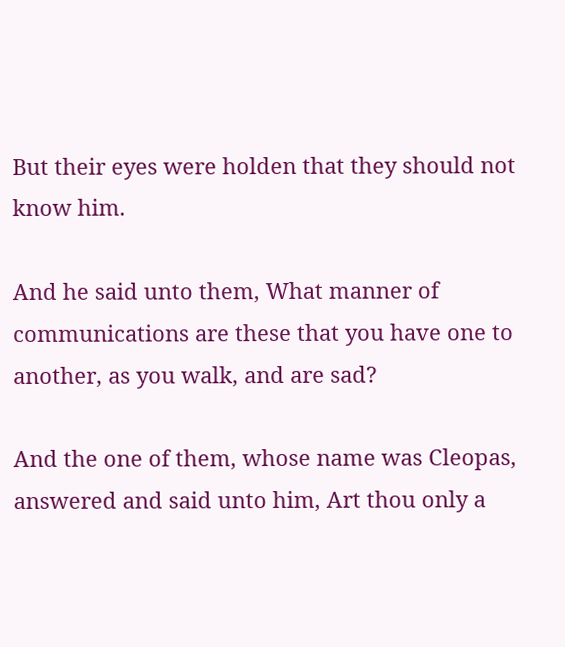But their eyes were holden that they should not know him.

And he said unto them, What manner of communications are these that you have one to another, as you walk, and are sad?

And the one of them, whose name was Cleopas,
answered and said unto him, Art thou only a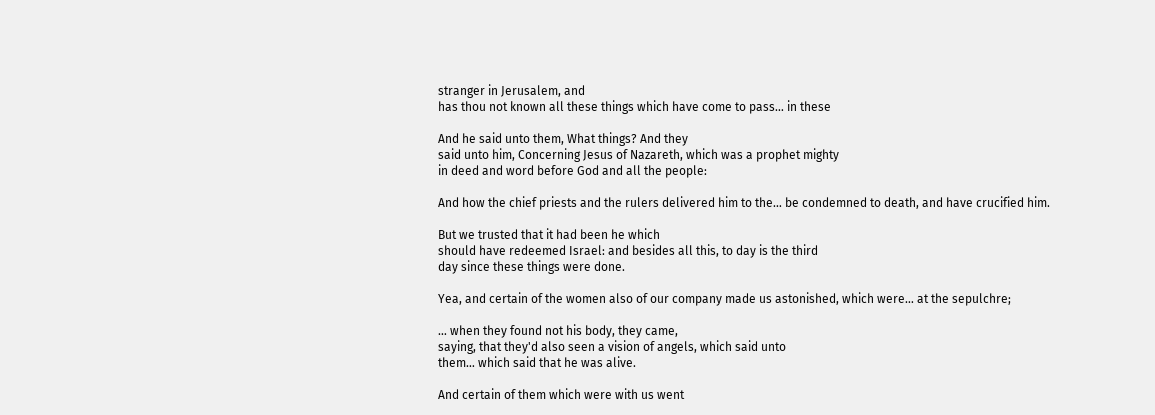stranger in Jerusalem, and
has thou not known all these things which have come to pass… in these

And he said unto them, What things? And they
said unto him, Concerning Jesus of Nazareth, which was a prophet mighty
in deed and word before God and all the people:

And how the chief priests and the rulers delivered him to the… be condemned to death, and have crucified him.

But we trusted that it had been he which
should have redeemed Israel: and besides all this, to day is the third
day since these things were done.

Yea, and certain of the women also of our company made us astonished, which were… at the sepulchre;

… when they found not his body, they came,
saying, that they'd also seen a vision of angels, which said unto
them… which said that he was alive.

And certain of them which were with us went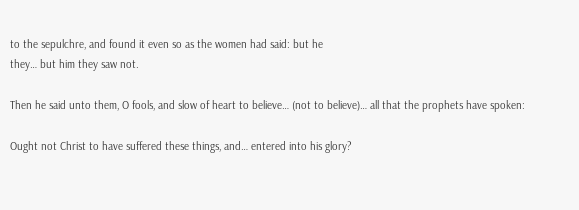to the sepulchre, and found it even so as the women had said: but he
they… but him they saw not.

Then he said unto them, O fools, and slow of heart to believe… (not to believe)… all that the prophets have spoken:

Ought not Christ to have suffered these things, and… entered into his glory?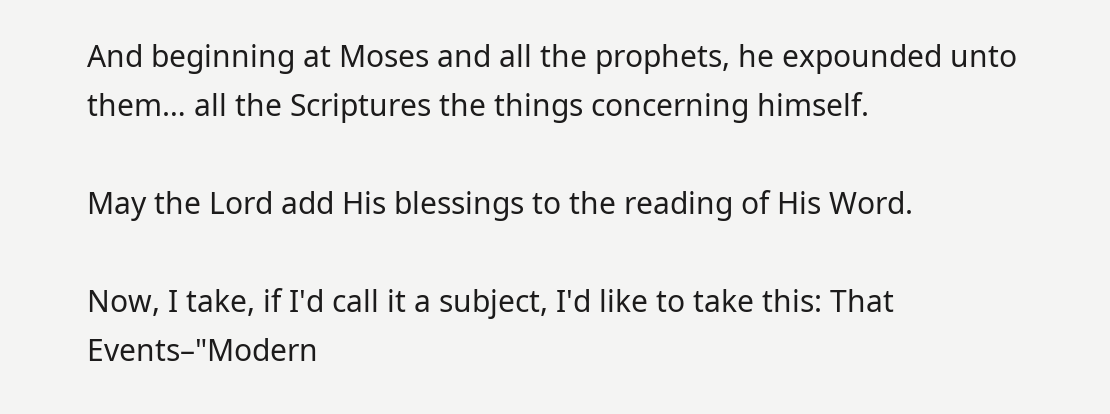And beginning at Moses and all the prophets, he expounded unto them… all the Scriptures the things concerning himself.

May the Lord add His blessings to the reading of His Word.

Now, I take, if I'd call it a subject, I'd like to take this: That
Events–"Modern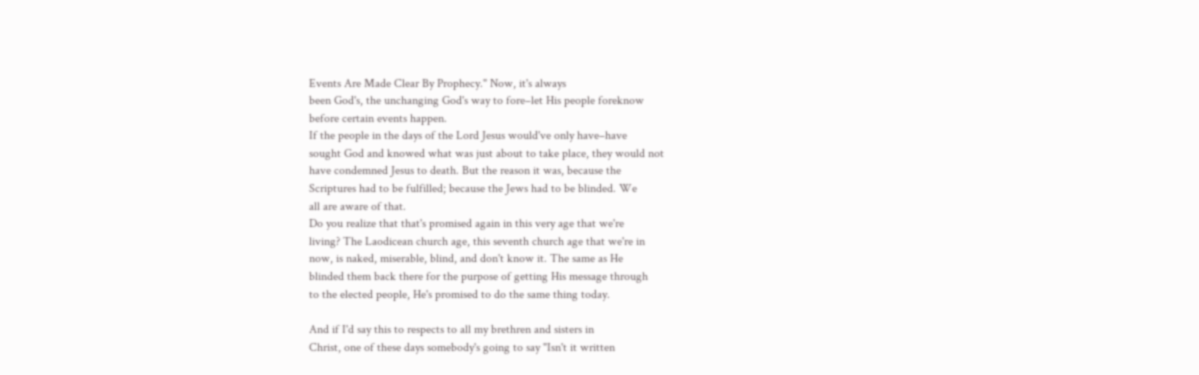Events Are Made Clear By Prophecy." Now, it's always
been God's, the unchanging God's way to fore–let His people foreknow
before certain events happen.
If the people in the days of the Lord Jesus would've only have–have
sought God and knowed what was just about to take place, they would not
have condemned Jesus to death. But the reason it was, because the
Scriptures had to be fulfilled; because the Jews had to be blinded. We
all are aware of that.
Do you realize that that's promised again in this very age that we're
living? The Laodicean church age, this seventh church age that we're in
now, is naked, miserable, blind, and don't know it. The same as He
blinded them back there for the purpose of getting His message through
to the elected people, He's promised to do the same thing today.

And if I'd say this to respects to all my brethren and sisters in
Christ, one of these days somebody's going to say "Isn't it written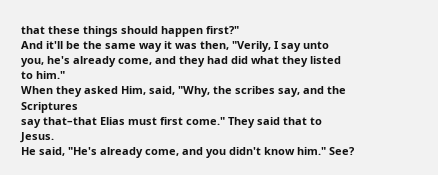that these things should happen first?"
And it'll be the same way it was then, "Verily, I say unto you, he's already come, and they had did what they listed to him."
When they asked Him, said, "Why, the scribes say, and the Scriptures
say that–that Elias must first come." They said that to Jesus.
He said, "He's already come, and you didn't know him." See?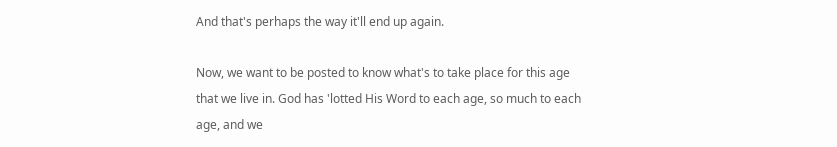And that's perhaps the way it'll end up again.

Now, we want to be posted to know what's to take place for this age
that we live in. God has 'lotted His Word to each age, so much to each
age, and we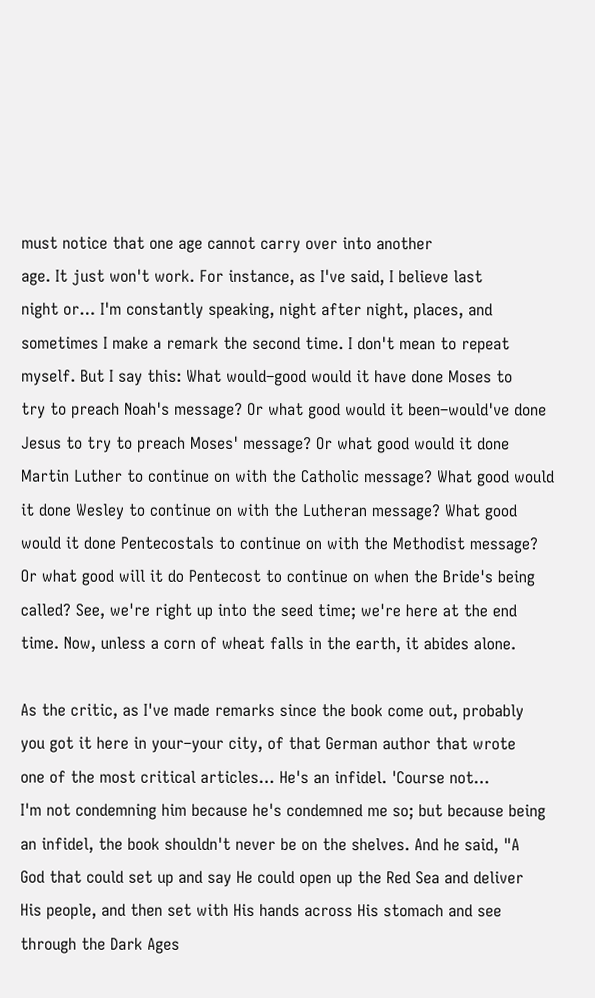must notice that one age cannot carry over into another
age. It just won't work. For instance, as I've said, I believe last
night or… I'm constantly speaking, night after night, places, and
sometimes I make a remark the second time. I don't mean to repeat
myself. But I say this: What would–good would it have done Moses to
try to preach Noah's message? Or what good would it been–would've done
Jesus to try to preach Moses' message? Or what good would it done
Martin Luther to continue on with the Catholic message? What good would
it done Wesley to continue on with the Lutheran message? What good
would it done Pentecostals to continue on with the Methodist message?
Or what good will it do Pentecost to continue on when the Bride's being
called? See, we're right up into the seed time; we're here at the end
time. Now, unless a corn of wheat falls in the earth, it abides alone.

As the critic, as I've made remarks since the book come out, probably
you got it here in your–your city, of that German author that wrote
one of the most critical articles… He's an infidel. 'Course not…
I'm not condemning him because he's condemned me so; but because being
an infidel, the book shouldn't never be on the shelves. And he said, "A
God that could set up and say He could open up the Red Sea and deliver
His people, and then set with His hands across His stomach and see
through the Dark Ages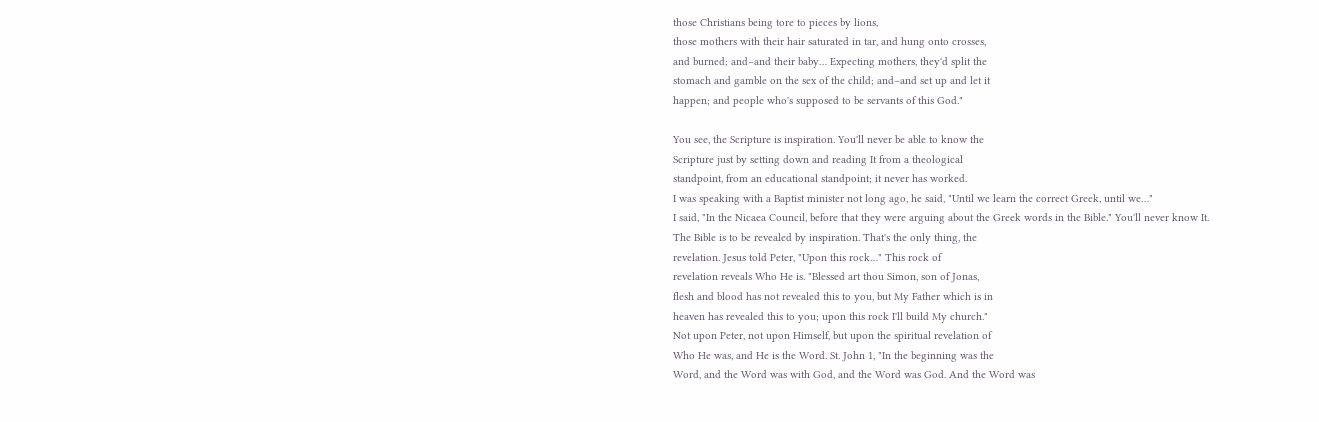those Christians being tore to pieces by lions,
those mothers with their hair saturated in tar, and hung onto crosses,
and burned; and–and their baby… Expecting mothers, they'd split the
stomach and gamble on the sex of the child; and–and set up and let it
happen; and people who's supposed to be servants of this God."

You see, the Scripture is inspiration. You'll never be able to know the
Scripture just by setting down and reading It from a theological
standpoint, from an educational standpoint; it never has worked.
I was speaking with a Baptist minister not long ago, he said, "Until we learn the correct Greek, until we…"
I said, "In the Nicaea Council, before that they were arguing about the Greek words in the Bible." You'll never know It.
The Bible is to be revealed by inspiration. That's the only thing, the
revelation. Jesus told Peter, "Upon this rock…" This rock of
revelation reveals Who He is. "Blessed art thou Simon, son of Jonas,
flesh and blood has not revealed this to you, but My Father which is in
heaven has revealed this to you; upon this rock I'll build My church."
Not upon Peter, not upon Himself, but upon the spiritual revelation of
Who He was, and He is the Word. St. John 1, "In the beginning was the
Word, and the Word was with God, and the Word was God. And the Word was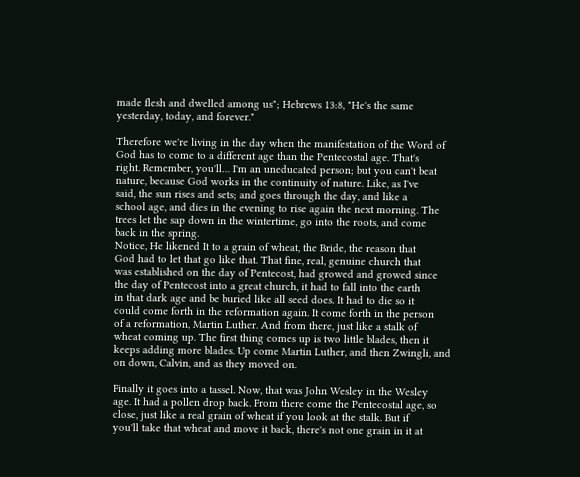made flesh and dwelled among us"; Hebrews 13:8, "He's the same
yesterday, today, and forever."

Therefore we're living in the day when the manifestation of the Word of
God has to come to a different age than the Pentecostal age. That's
right. Remember, you'll… I'm an uneducated person; but you can't beat
nature, because God works in the continuity of nature. Like, as I've
said, the sun rises and sets; and goes through the day, and like a
school age, and dies in the evening to rise again the next morning. The
trees let the sap down in the wintertime, go into the roots, and come
back in the spring.
Notice, He likened It to a grain of wheat, the Bride, the reason that
God had to let that go like that. That fine, real, genuine church that
was established on the day of Pentecost, had growed and growed since
the day of Pentecost into a great church, it had to fall into the earth
in that dark age and be buried like all seed does. It had to die so it
could come forth in the reformation again. It come forth in the person
of a reformation, Martin Luther. And from there, just like a stalk of
wheat coming up. The first thing comes up is two little blades, then it
keeps adding more blades. Up come Martin Luther, and then Zwingli, and
on down, Calvin, and as they moved on.

Finally it goes into a tassel. Now, that was John Wesley in the Wesley
age. It had a pollen drop back. From there come the Pentecostal age, so
close, just like a real grain of wheat if you look at the stalk. But if
you'll take that wheat and move it back, there's not one grain in it at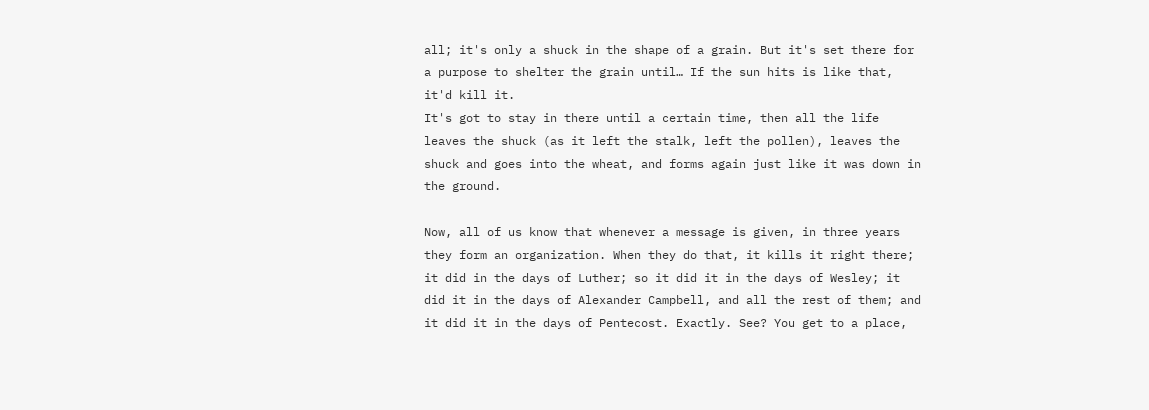all; it's only a shuck in the shape of a grain. But it's set there for
a purpose to shelter the grain until… If the sun hits is like that,
it'd kill it.
It's got to stay in there until a certain time, then all the life
leaves the shuck (as it left the stalk, left the pollen), leaves the
shuck and goes into the wheat, and forms again just like it was down in
the ground.

Now, all of us know that whenever a message is given, in three years
they form an organization. When they do that, it kills it right there;
it did in the days of Luther; so it did it in the days of Wesley; it
did it in the days of Alexander Campbell, and all the rest of them; and
it did it in the days of Pentecost. Exactly. See? You get to a place,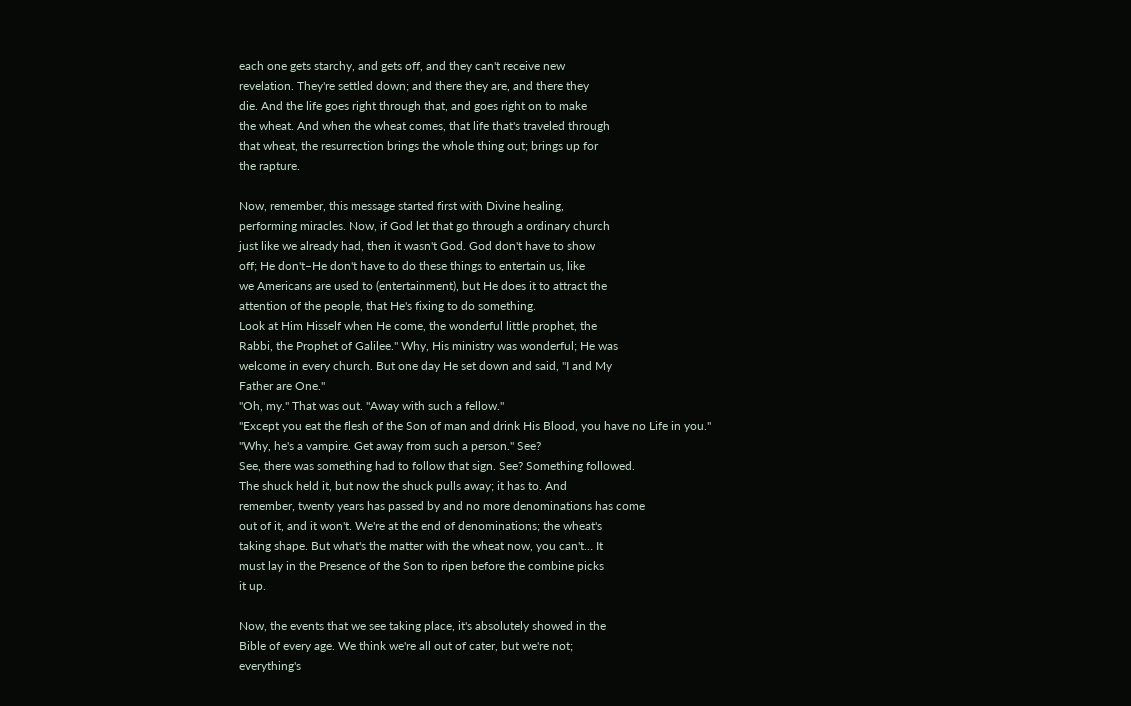each one gets starchy, and gets off, and they can't receive new
revelation. They're settled down; and there they are, and there they
die. And the life goes right through that, and goes right on to make
the wheat. And when the wheat comes, that life that's traveled through
that wheat, the resurrection brings the whole thing out; brings up for
the rapture.

Now, remember, this message started first with Divine healing,
performing miracles. Now, if God let that go through a ordinary church
just like we already had, then it wasn't God. God don't have to show
off; He don't–He don't have to do these things to entertain us, like
we Americans are used to (entertainment), but He does it to attract the
attention of the people, that He's fixing to do something.
Look at Him Hisself when He come, the wonderful little prophet, the
Rabbi, the Prophet of Galilee." Why, His ministry was wonderful; He was
welcome in every church. But one day He set down and said, "I and My
Father are One."
"Oh, my." That was out. "Away with such a fellow."
"Except you eat the flesh of the Son of man and drink His Blood, you have no Life in you."
"Why, he's a vampire. Get away from such a person." See?
See, there was something had to follow that sign. See? Something followed.
The shuck held it, but now the shuck pulls away; it has to. And
remember, twenty years has passed by and no more denominations has come
out of it, and it won't. We're at the end of denominations; the wheat's
taking shape. But what's the matter with the wheat now, you can't… It
must lay in the Presence of the Son to ripen before the combine picks
it up.

Now, the events that we see taking place, it's absolutely showed in the
Bible of every age. We think we're all out of cater, but we're not;
everything's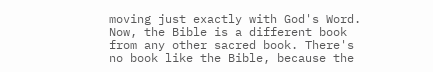moving just exactly with God's Word.
Now, the Bible is a different book from any other sacred book. There's
no book like the Bible, because the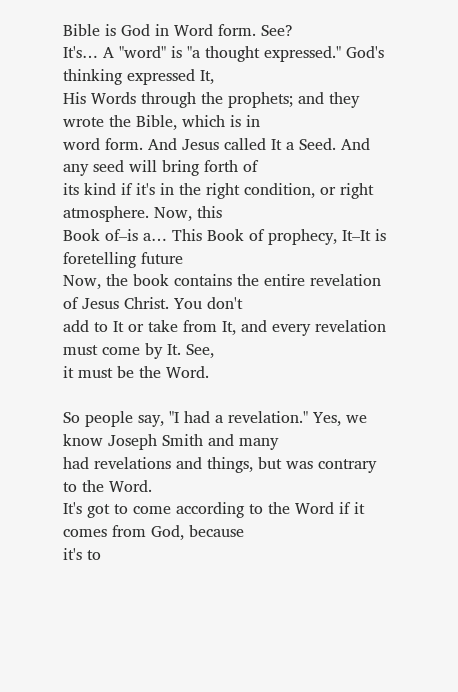Bible is God in Word form. See?
It's… A "word" is "a thought expressed." God's thinking expressed It,
His Words through the prophets; and they wrote the Bible, which is in
word form. And Jesus called It a Seed. And any seed will bring forth of
its kind if it's in the right condition, or right atmosphere. Now, this
Book of–is a… This Book of prophecy, It–It is foretelling future
Now, the book contains the entire revelation of Jesus Christ. You don't
add to It or take from It, and every revelation must come by It. See,
it must be the Word.

So people say, "I had a revelation." Yes, we know Joseph Smith and many
had revelations and things, but was contrary to the Word.
It's got to come according to the Word if it comes from God, because
it's to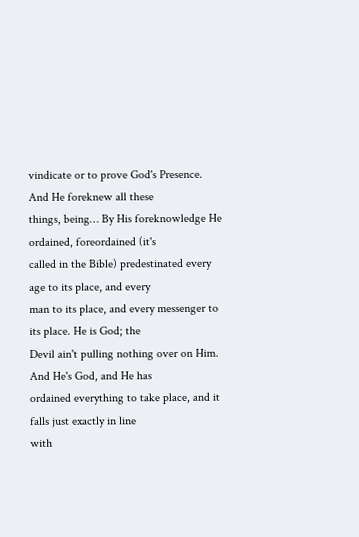vindicate or to prove God's Presence. And He foreknew all these
things, being… By His foreknowledge He ordained, foreordained (it's
called in the Bible) predestinated every age to its place, and every
man to its place, and every messenger to its place. He is God; the
Devil ain't pulling nothing over on Him. And He's God, and He has
ordained everything to take place, and it falls just exactly in line
with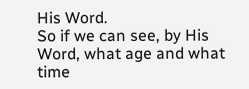His Word.
So if we can see, by His Word, what age and what time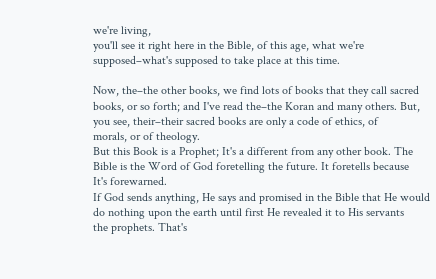we're living,
you'll see it right here in the Bible, of this age, what we're
supposed–what's supposed to take place at this time.

Now, the–the other books, we find lots of books that they call sacred
books, or so forth; and I've read the–the Koran and many others. But,
you see, their–their sacred books are only a code of ethics, of
morals, or of theology.
But this Book is a Prophet; It's a different from any other book. The
Bible is the Word of God foretelling the future. It foretells because
It's forewarned.
If God sends anything, He says and promised in the Bible that He would
do nothing upon the earth until first He revealed it to His servants
the prophets. That's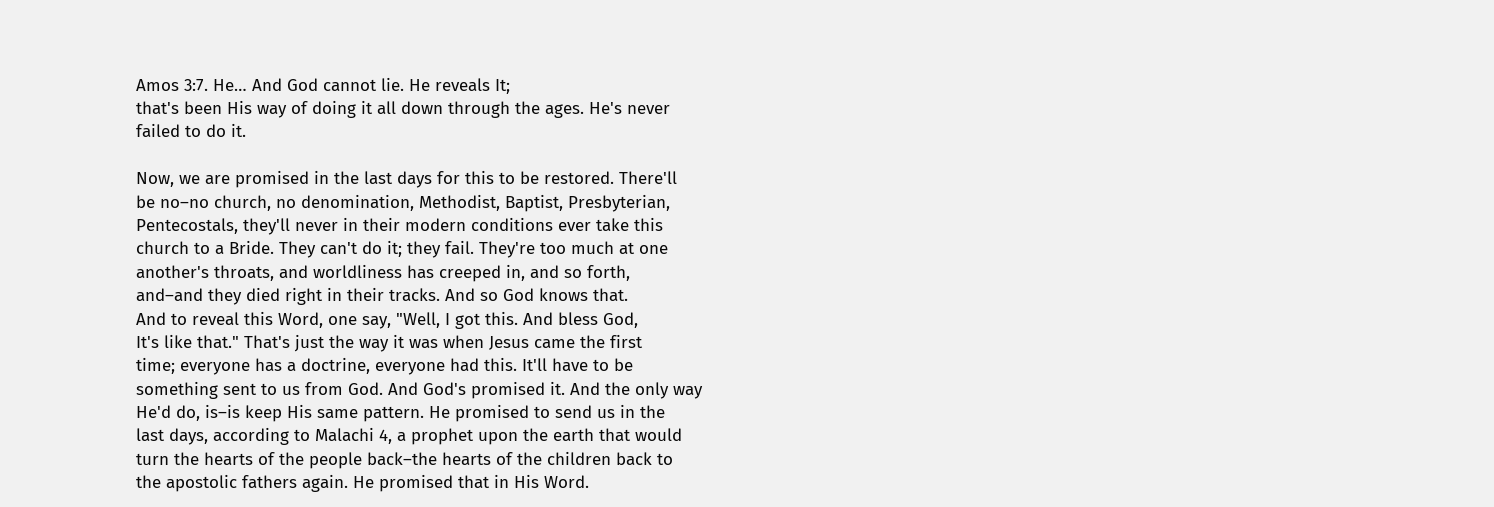Amos 3:7. He… And God cannot lie. He reveals It;
that's been His way of doing it all down through the ages. He's never
failed to do it.

Now, we are promised in the last days for this to be restored. There'll
be no–no church, no denomination, Methodist, Baptist, Presbyterian,
Pentecostals, they'll never in their modern conditions ever take this
church to a Bride. They can't do it; they fail. They're too much at one
another's throats, and worldliness has creeped in, and so forth,
and–and they died right in their tracks. And so God knows that.
And to reveal this Word, one say, "Well, I got this. And bless God,
It's like that." That's just the way it was when Jesus came the first
time; everyone has a doctrine, everyone had this. It'll have to be
something sent to us from God. And God's promised it. And the only way
He'd do, is–is keep His same pattern. He promised to send us in the
last days, according to Malachi 4, a prophet upon the earth that would
turn the hearts of the people back–the hearts of the children back to
the apostolic fathers again. He promised that in His Word.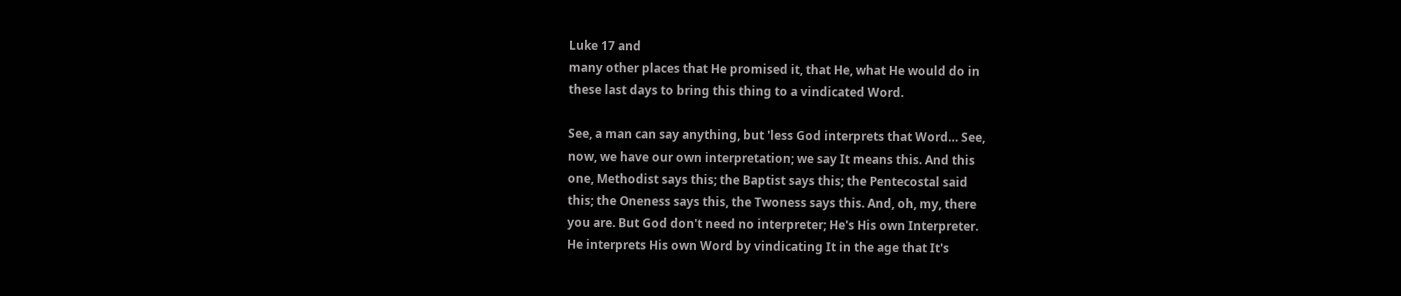Luke 17 and
many other places that He promised it, that He, what He would do in
these last days to bring this thing to a vindicated Word.

See, a man can say anything, but 'less God interprets that Word… See,
now, we have our own interpretation; we say It means this. And this
one, Methodist says this; the Baptist says this; the Pentecostal said
this; the Oneness says this, the Twoness says this. And, oh, my, there
you are. But God don't need no interpreter; He's His own Interpreter.
He interprets His own Word by vindicating It in the age that It's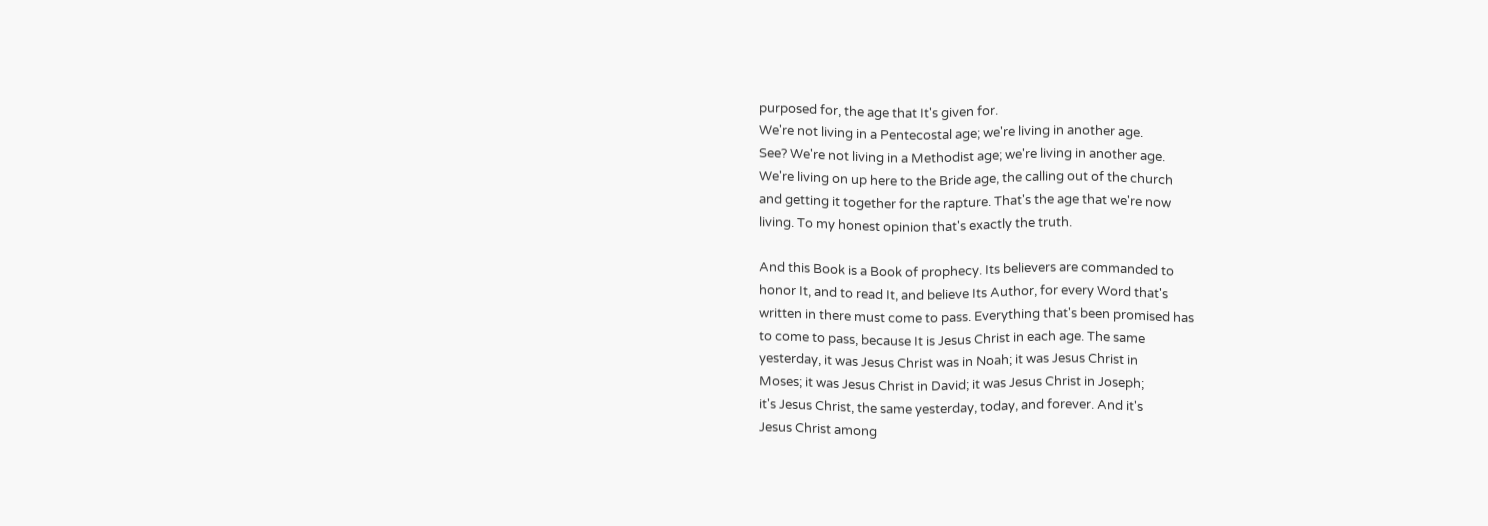purposed for, the age that It's given for.
We're not living in a Pentecostal age; we're living in another age.
See? We're not living in a Methodist age; we're living in another age.
We're living on up here to the Bride age, the calling out of the church
and getting it together for the rapture. That's the age that we're now
living. To my honest opinion that's exactly the truth.

And this Book is a Book of prophecy. Its believers are commanded to
honor It, and to read It, and believe Its Author, for every Word that's
written in there must come to pass. Everything that's been promised has
to come to pass, because It is Jesus Christ in each age. The same
yesterday, it was Jesus Christ was in Noah; it was Jesus Christ in
Moses; it was Jesus Christ in David; it was Jesus Christ in Joseph;
it's Jesus Christ, the same yesterday, today, and forever. And it's
Jesus Christ among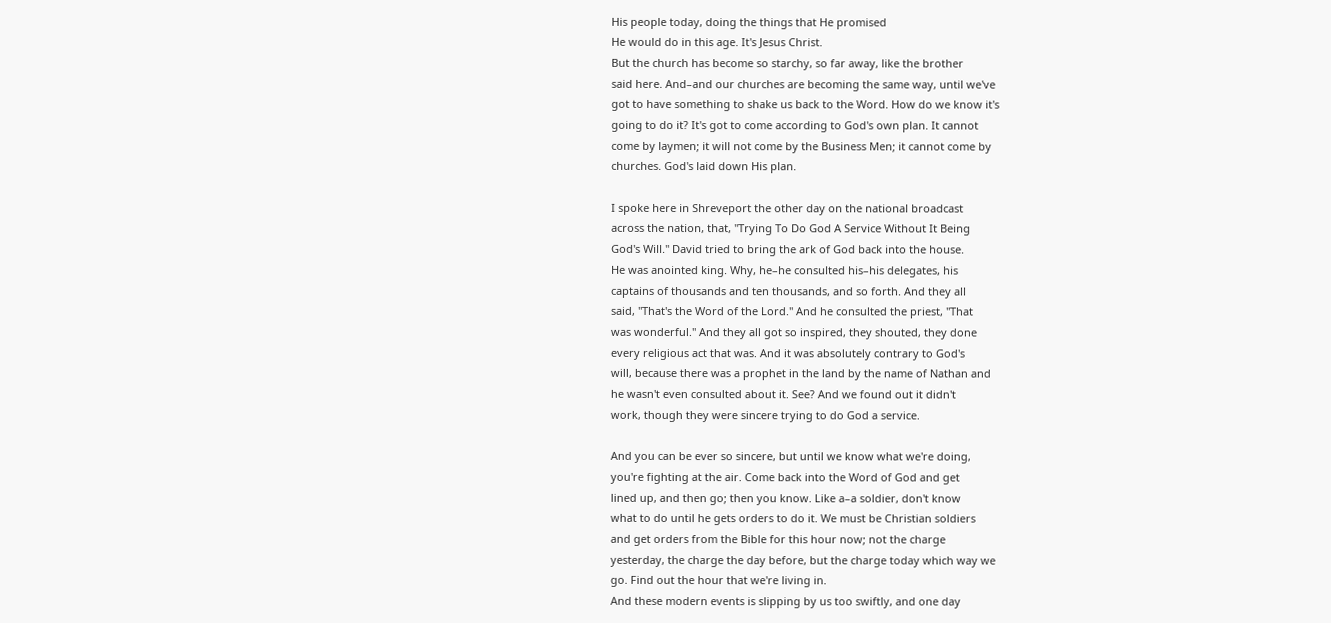His people today, doing the things that He promised
He would do in this age. It's Jesus Christ.
But the church has become so starchy, so far away, like the brother
said here. And–and our churches are becoming the same way, until we've
got to have something to shake us back to the Word. How do we know it's
going to do it? It's got to come according to God's own plan. It cannot
come by laymen; it will not come by the Business Men; it cannot come by
churches. God's laid down His plan.

I spoke here in Shreveport the other day on the national broadcast
across the nation, that, "Trying To Do God A Service Without It Being
God's Will." David tried to bring the ark of God back into the house.
He was anointed king. Why, he–he consulted his–his delegates, his
captains of thousands and ten thousands, and so forth. And they all
said, "That's the Word of the Lord." And he consulted the priest, "That
was wonderful." And they all got so inspired, they shouted, they done
every religious act that was. And it was absolutely contrary to God's
will, because there was a prophet in the land by the name of Nathan and
he wasn't even consulted about it. See? And we found out it didn't
work, though they were sincere trying to do God a service.

And you can be ever so sincere, but until we know what we're doing,
you're fighting at the air. Come back into the Word of God and get
lined up, and then go; then you know. Like a–a soldier, don't know
what to do until he gets orders to do it. We must be Christian soldiers
and get orders from the Bible for this hour now; not the charge
yesterday, the charge the day before, but the charge today which way we
go. Find out the hour that we're living in.
And these modern events is slipping by us too swiftly, and one day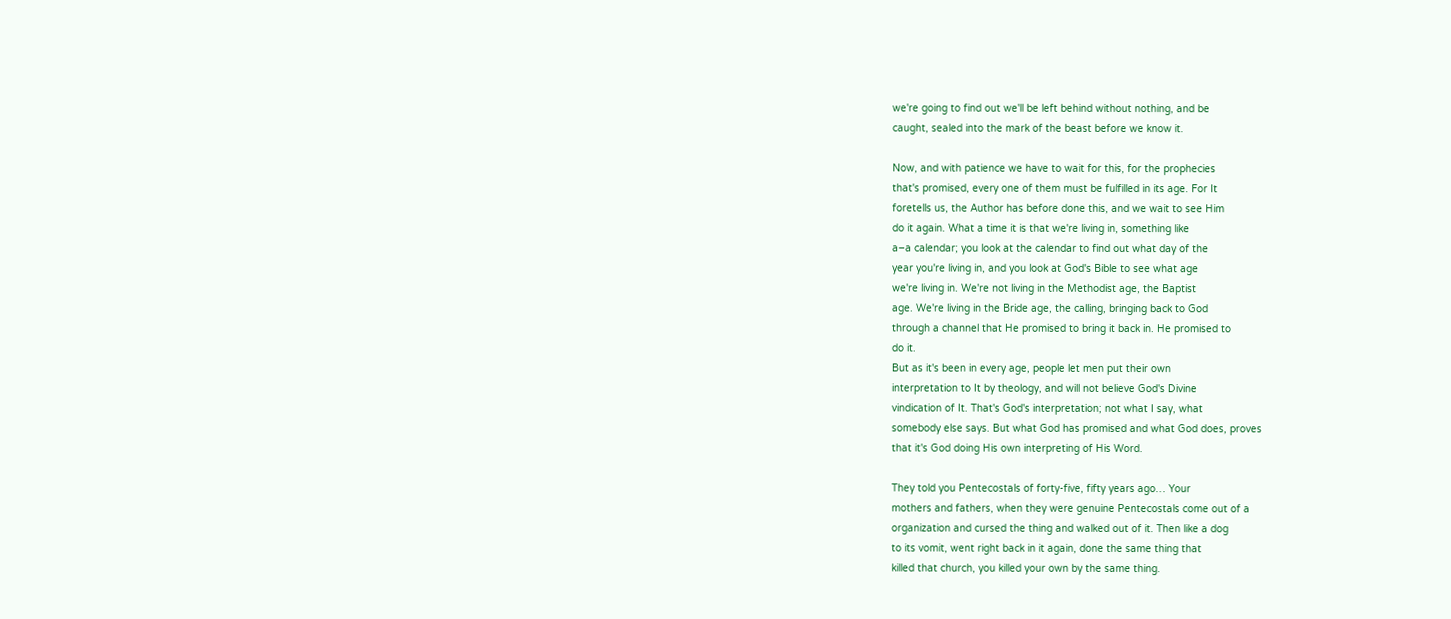we're going to find out we'll be left behind without nothing, and be
caught, sealed into the mark of the beast before we know it.

Now, and with patience we have to wait for this, for the prophecies
that's promised, every one of them must be fulfilled in its age. For It
foretells us, the Author has before done this, and we wait to see Him
do it again. What a time it is that we're living in, something like
a–a calendar; you look at the calendar to find out what day of the
year you're living in, and you look at God's Bible to see what age
we're living in. We're not living in the Methodist age, the Baptist
age. We're living in the Bride age, the calling, bringing back to God
through a channel that He promised to bring it back in. He promised to
do it.
But as it's been in every age, people let men put their own
interpretation to It by theology, and will not believe God's Divine
vindication of It. That's God's interpretation; not what I say, what
somebody else says. But what God has promised and what God does, proves
that it's God doing His own interpreting of His Word.

They told you Pentecostals of forty-five, fifty years ago… Your
mothers and fathers, when they were genuine Pentecostals come out of a
organization and cursed the thing and walked out of it. Then like a dog
to its vomit, went right back in it again, done the same thing that
killed that church, you killed your own by the same thing.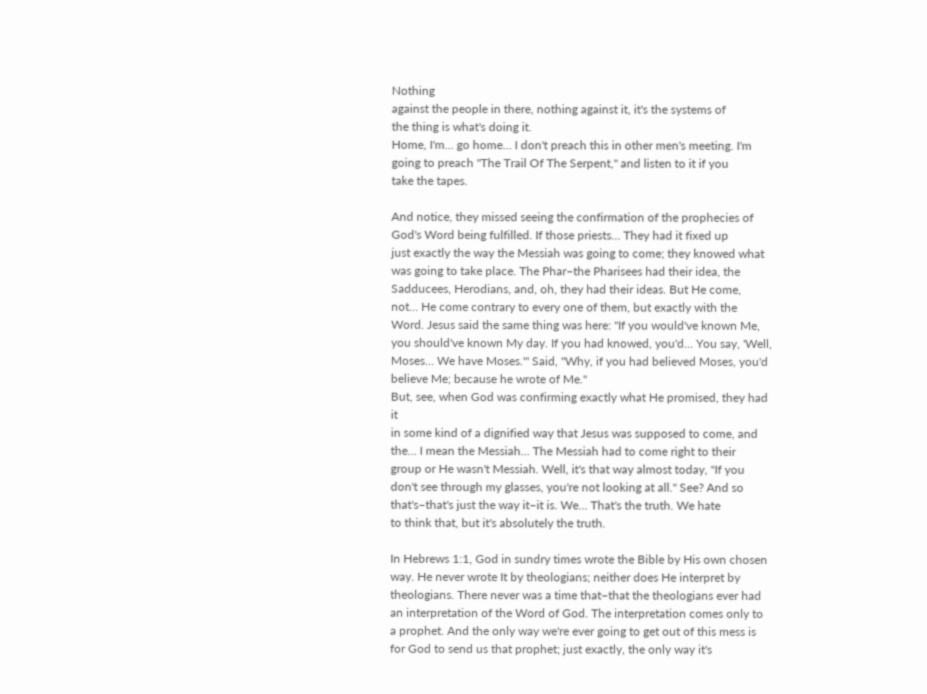Nothing
against the people in there, nothing against it, it's the systems of
the thing is what's doing it.
Home, I'm… go home… I don't preach this in other men's meeting. I'm
going to preach "The Trail Of The Serpent," and listen to it if you
take the tapes.

And notice, they missed seeing the confirmation of the prophecies of
God's Word being fulfilled. If those priests… They had it fixed up
just exactly the way the Messiah was going to come; they knowed what
was going to take place. The Phar–the Pharisees had their idea, the
Sadducees, Herodians, and, oh, they had their ideas. But He come,
not… He come contrary to every one of them, but exactly with the
Word. Jesus said the same thing was here: "If you would've known Me,
you should've known My day. If you had knowed, you'd… You say, 'Well,
Moses… We have Moses.'" Said, "Why, if you had believed Moses, you'd
believe Me; because he wrote of Me."
But, see, when God was confirming exactly what He promised, they had it
in some kind of a dignified way that Jesus was supposed to come, and
the… I mean the Messiah… The Messiah had to come right to their
group or He wasn't Messiah. Well, it's that way almost today, "If you
don't see through my glasses, you're not looking at all." See? And so
that's–that's just the way it–it is. We… That's the truth. We hate
to think that, but it's absolutely the truth.

In Hebrews 1:1, God in sundry times wrote the Bible by His own chosen
way. He never wrote It by theologians; neither does He interpret by
theologians. There never was a time that–that the theologians ever had
an interpretation of the Word of God. The interpretation comes only to
a prophet. And the only way we're ever going to get out of this mess is
for God to send us that prophet; just exactly, the only way it's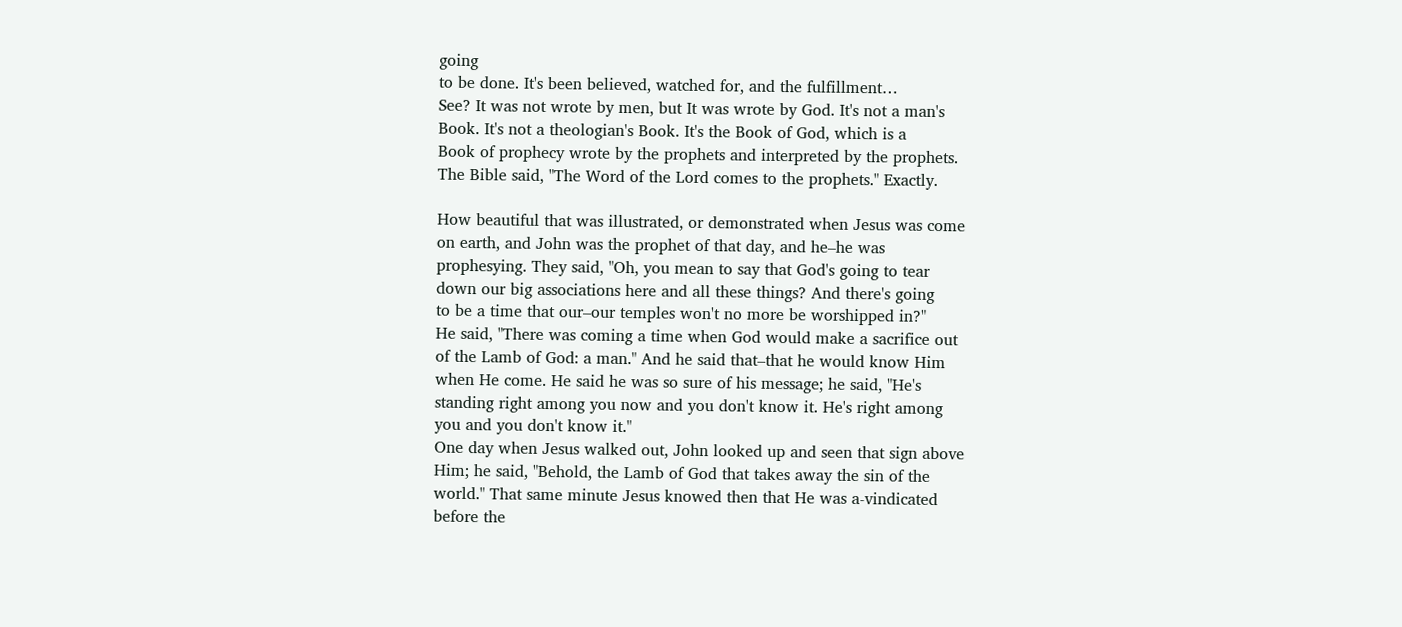going
to be done. It's been believed, watched for, and the fulfillment…
See? It was not wrote by men, but It was wrote by God. It's not a man's
Book. It's not a theologian's Book. It's the Book of God, which is a
Book of prophecy wrote by the prophets and interpreted by the prophets.
The Bible said, "The Word of the Lord comes to the prophets." Exactly.

How beautiful that was illustrated, or demonstrated when Jesus was come
on earth, and John was the prophet of that day, and he–he was
prophesying. They said, "Oh, you mean to say that God's going to tear
down our big associations here and all these things? And there's going
to be a time that our–our temples won't no more be worshipped in?"
He said, "There was coming a time when God would make a sacrifice out
of the Lamb of God: a man." And he said that–that he would know Him
when He come. He said he was so sure of his message; he said, "He's
standing right among you now and you don't know it. He's right among
you and you don't know it."
One day when Jesus walked out, John looked up and seen that sign above
Him; he said, "Behold, the Lamb of God that takes away the sin of the
world." That same minute Jesus knowed then that He was a-vindicated
before the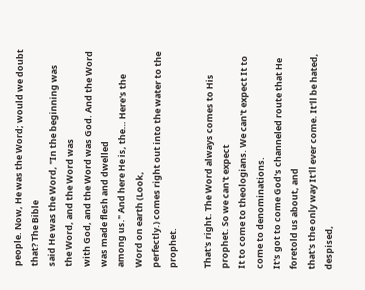people. Now, He was the Word; would we doubt that? The Bible
said He was the Word, "In the beginning was the Word, and the Word was
with God, and the Word was God. And the Word was made flesh and dwelled
among us." And here He is, the… Here's the Word on earth (Look,
perfectly.) comes right out into the water to the prophet.

That's right. The Word always comes to His prophet. So we can't expect
It to come to theologians. We can't expect It to come to denominations.
It's got to come God's channeled route that He foretold us about, and
that's the only way It'll ever come. It'll be hated, despised,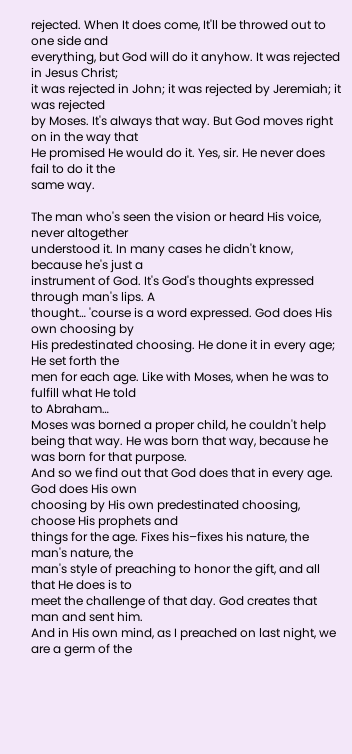rejected. When It does come, It'll be throwed out to one side and
everything, but God will do it anyhow. It was rejected in Jesus Christ;
it was rejected in John; it was rejected by Jeremiah; it was rejected
by Moses. It's always that way. But God moves right on in the way that
He promised He would do it. Yes, sir. He never does fail to do it the
same way.

The man who's seen the vision or heard His voice, never altogether
understood it. In many cases he didn't know, because he's just a
instrument of God. It's God's thoughts expressed through man's lips. A
thought… 'course is a word expressed. God does His own choosing by
His predestinated choosing. He done it in every age; He set forth the
men for each age. Like with Moses, when he was to fulfill what He told
to Abraham…
Moses was borned a proper child, he couldn't help being that way. He was born that way, because he was born for that purpose.
And so we find out that God does that in every age. God does His own
choosing by His own predestinated choosing, choose His prophets and
things for the age. Fixes his–fixes his nature, the man's nature, the
man's style of preaching to honor the gift, and all that He does is to
meet the challenge of that day. God creates that man and sent him.
And in His own mind, as I preached on last night, we are a germ of the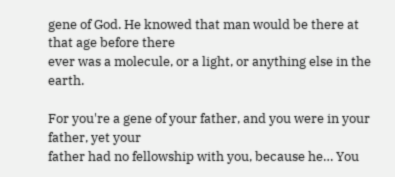gene of God. He knowed that man would be there at that age before there
ever was a molecule, or a light, or anything else in the earth.

For you're a gene of your father, and you were in your father, yet your
father had no fellowship with you, because he… You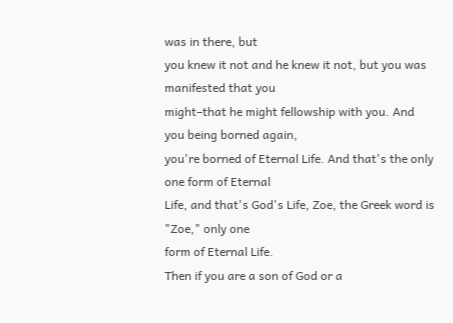was in there, but
you knew it not and he knew it not, but you was manifested that you
might–that he might fellowship with you. And you being borned again,
you're borned of Eternal Life. And that's the only one form of Eternal
Life, and that's God's Life, Zoe, the Greek word is "Zoe," only one
form of Eternal Life.
Then if you are a son of God or a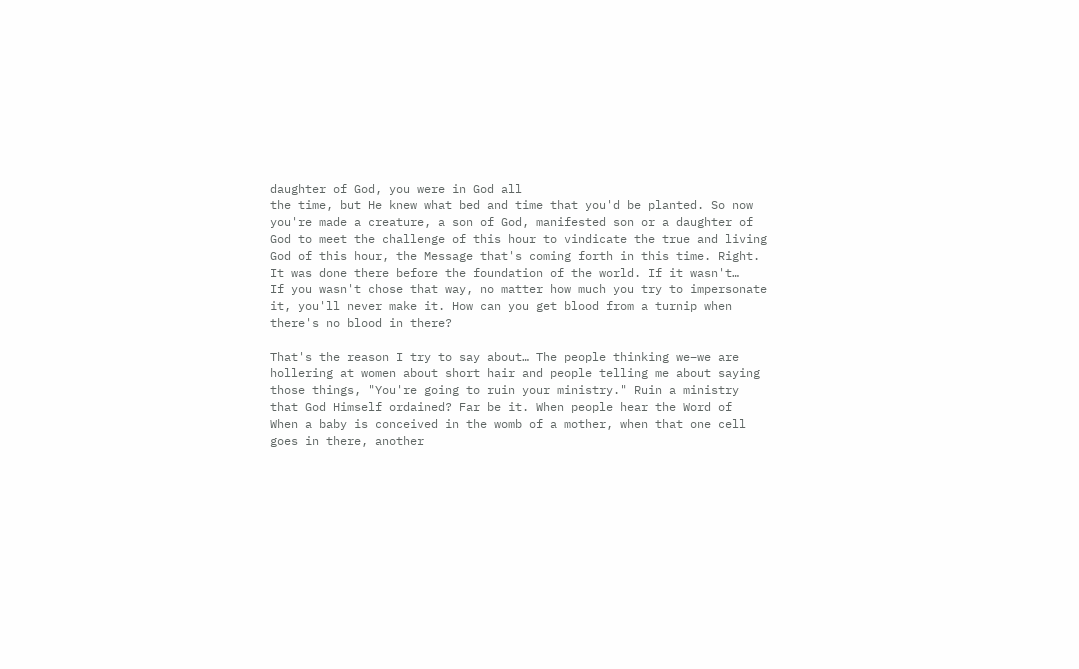daughter of God, you were in God all
the time, but He knew what bed and time that you'd be planted. So now
you're made a creature, a son of God, manifested son or a daughter of
God to meet the challenge of this hour to vindicate the true and living
God of this hour, the Message that's coming forth in this time. Right.
It was done there before the foundation of the world. If it wasn't…
If you wasn't chose that way, no matter how much you try to impersonate
it, you'll never make it. How can you get blood from a turnip when
there's no blood in there?

That's the reason I try to say about… The people thinking we–we are
hollering at women about short hair and people telling me about saying
those things, "You're going to ruin your ministry." Ruin a ministry
that God Himself ordained? Far be it. When people hear the Word of
When a baby is conceived in the womb of a mother, when that one cell
goes in there, another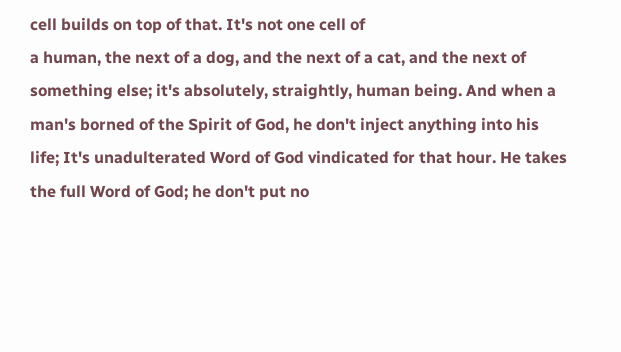cell builds on top of that. It's not one cell of
a human, the next of a dog, and the next of a cat, and the next of
something else; it's absolutely, straightly, human being. And when a
man's borned of the Spirit of God, he don't inject anything into his
life; It's unadulterated Word of God vindicated for that hour. He takes
the full Word of God; he don't put no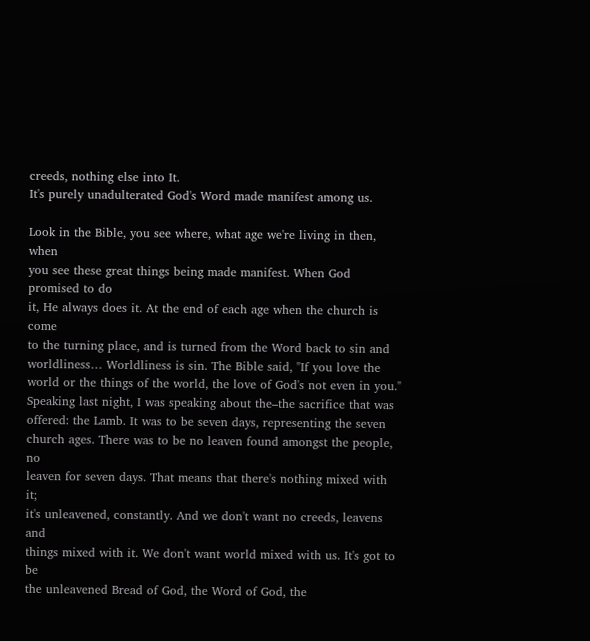creeds, nothing else into It.
It's purely unadulterated God's Word made manifest among us.

Look in the Bible, you see where, what age we're living in then, when
you see these great things being made manifest. When God promised to do
it, He always does it. At the end of each age when the church is come
to the turning place, and is turned from the Word back to sin and
worldliness… Worldliness is sin. The Bible said, "If you love the
world or the things of the world, the love of God's not even in you."
Speaking last night, I was speaking about the–the sacrifice that was
offered: the Lamb. It was to be seven days, representing the seven
church ages. There was to be no leaven found amongst the people, no
leaven for seven days. That means that there's nothing mixed with it;
it's unleavened, constantly. And we don't want no creeds, leavens and
things mixed with it. We don't want world mixed with us. It's got to be
the unleavened Bread of God, the Word of God, the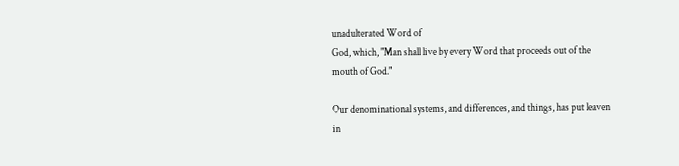unadulterated Word of
God, which, "Man shall live by every Word that proceeds out of the
mouth of God."

Our denominational systems, and differences, and things, has put leaven
in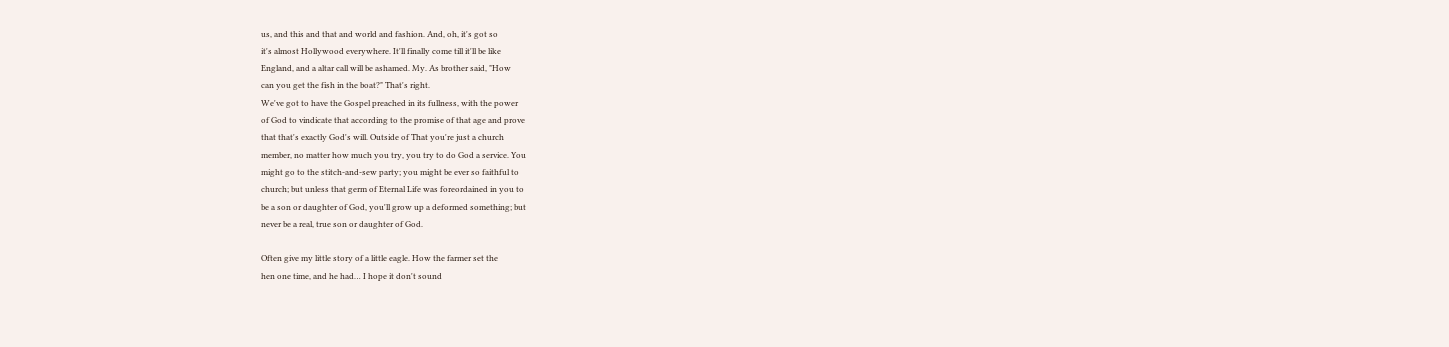us, and this and that and world and fashion. And, oh, it's got so
it's almost Hollywood everywhere. It'll finally come till it'll be like
England, and a altar call will be ashamed. My. As brother said, "How
can you get the fish in the boat?" That's right.
We've got to have the Gospel preached in its fullness, with the power
of God to vindicate that according to the promise of that age and prove
that that's exactly God's will. Outside of That you're just a church
member, no matter how much you try, you try to do God a service. You
might go to the stitch-and-sew party; you might be ever so faithful to
church; but unless that germ of Eternal Life was foreordained in you to
be a son or daughter of God, you'll grow up a deformed something; but
never be a real, true son or daughter of God.

Often give my little story of a little eagle. How the farmer set the
hen one time, and he had… I hope it don't sound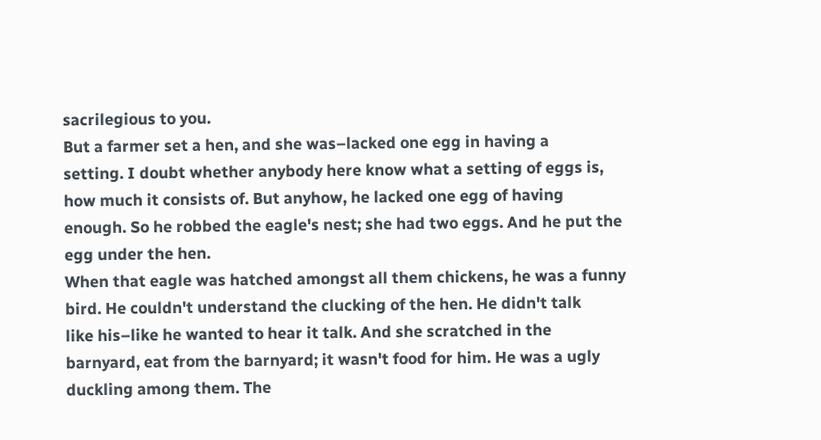sacrilegious to you.
But a farmer set a hen, and she was–lacked one egg in having a
setting. I doubt whether anybody here know what a setting of eggs is,
how much it consists of. But anyhow, he lacked one egg of having
enough. So he robbed the eagle's nest; she had two eggs. And he put the
egg under the hen.
When that eagle was hatched amongst all them chickens, he was a funny
bird. He couldn't understand the clucking of the hen. He didn't talk
like his–like he wanted to hear it talk. And she scratched in the
barnyard, eat from the barnyard; it wasn't food for him. He was a ugly
duckling among them. The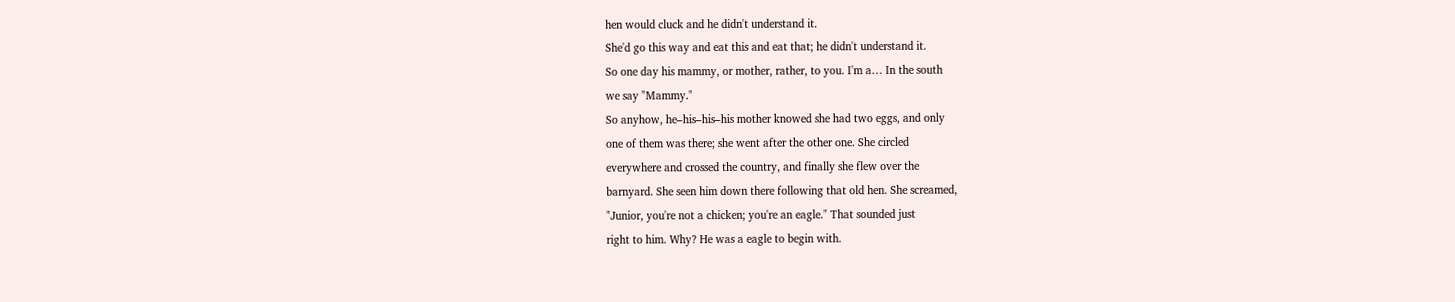hen would cluck and he didn't understand it.
She'd go this way and eat this and eat that; he didn't understand it.
So one day his mammy, or mother, rather, to you. I'm a… In the south
we say "Mammy."
So anyhow, he–his–his–his mother knowed she had two eggs, and only
one of them was there; she went after the other one. She circled
everywhere and crossed the country, and finally she flew over the
barnyard. She seen him down there following that old hen. She screamed,
"Junior, you're not a chicken; you're an eagle." That sounded just
right to him. Why? He was a eagle to begin with.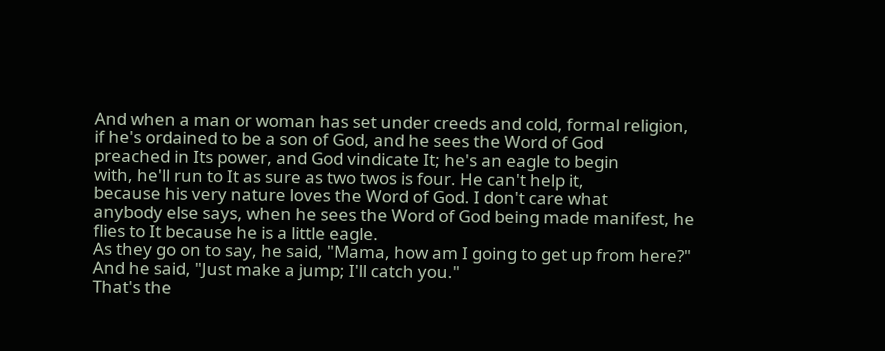And when a man or woman has set under creeds and cold, formal religion,
if he's ordained to be a son of God, and he sees the Word of God
preached in Its power, and God vindicate It; he's an eagle to begin
with, he'll run to It as sure as two twos is four. He can't help it,
because his very nature loves the Word of God. I don't care what
anybody else says, when he sees the Word of God being made manifest, he
flies to It because he is a little eagle.
As they go on to say, he said, "Mama, how am I going to get up from here?"
And he said, "Just make a jump; I'll catch you."
That's the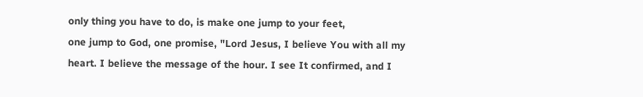only thing you have to do, is make one jump to your feet,
one jump to God, one promise, "Lord Jesus, I believe You with all my
heart. I believe the message of the hour. I see It confirmed, and I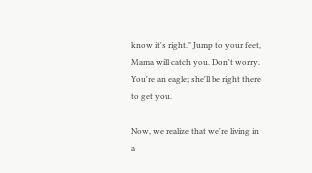know it's right." Jump to your feet, Mama will catch you. Don't worry.
You're an eagle; she'll be right there to get you.

Now, we realize that we're living in a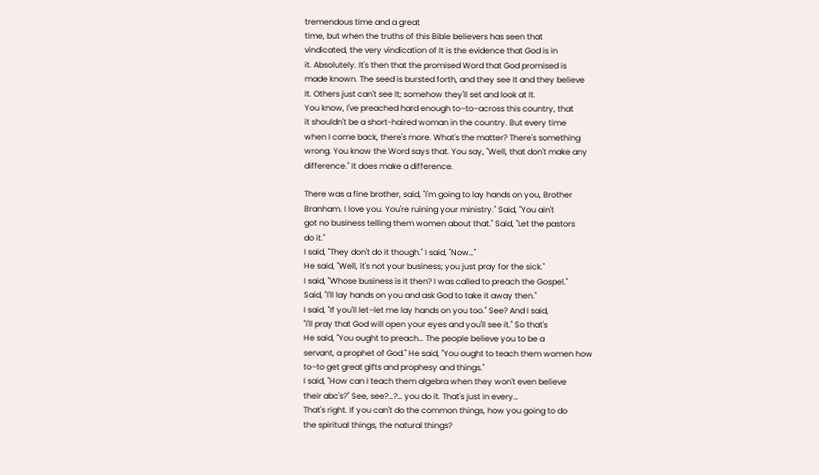tremendous time and a great
time, but when the truths of this Bible believers has seen that
vindicated, the very vindication of It is the evidence that God is in
it. Absolutely. It's then that the promised Word that God promised is
made known. The seed is bursted forth, and they see It and they believe
It. Others just can't see It; somehow they'll set and look at It.
You know, I've preached hard enough to–to–across this country, that
it shouldn't be a short-haired woman in the country. But every time
when I come back, there's more. What's the matter? There's something
wrong. You know the Word says that. You say, "Well, that don't make any
difference." It does make a difference.

There was a fine brother, said, "I'm going to lay hands on you, Brother
Branham. I love you. You're ruining your ministry." Said, "You ain't
got no business telling them women about that." Said, "Let the pastors
do it."
I said, "They don't do it though." I said, "Now…"
He said, "Well, it's not your business; you just pray for the sick."
I said, "Whose business is it then? I was called to preach the Gospel."
Said, "I'll lay hands on you and ask God to take it away then."
I said, "If you'll let–let me lay hands on you too." See? And I said,
"I'll pray that God will open your eyes and you'll see it." So that's
He said, "You ought to preach… The people believe you to be a
servant, a prophet of God." He said, "You ought to teach them women how
to–to get great gifts and prophesy and things."
I said, "How can I teach them algebra when they won't even believe
their abc's?" See, see?…?… you do it. That's just in every…
That's right. If you can't do the common things, how you going to do
the spiritual things, the natural things?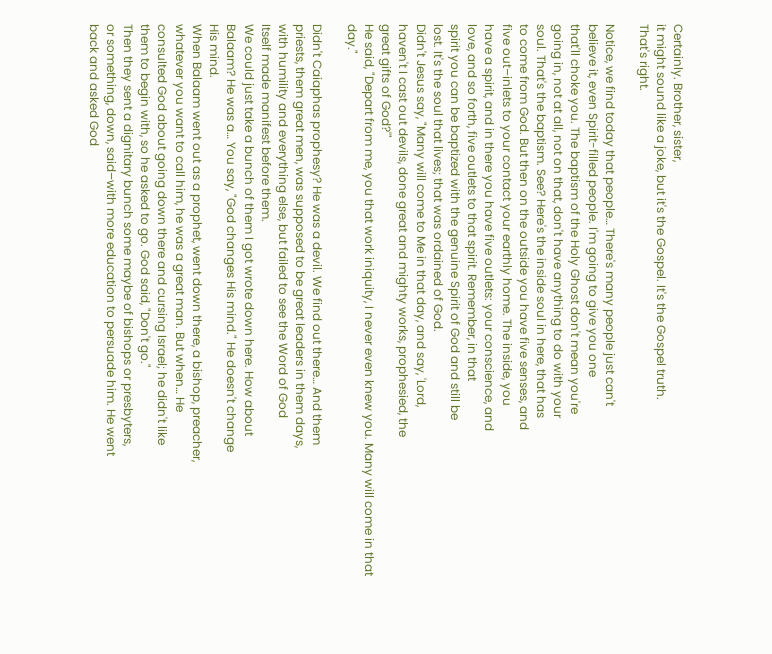Certainly. Brother, sister,
it might sound like a joke, but it's the Gospel. It's the Gospel truth.
That's right.

Notice, we find today that people… There's many people just can't
believe it, even Spirit-filled people. I'm going to give you one
that'll choke you. The baptism of the Holy Ghost don't mean you're
going in, not at all, not on that, don't have anything to do with your
soul. That's the baptism. See? Here's the inside soul in here, that has
to come from God. But then on the outside you have five senses, and
five out–inlets to your contact your earthly home. The inside, you
have a spirit, and in there you have five outlets: your conscience, and
love, and so forth, five outlets to that spirit. Remember, in that
spirit you can be baptized with the genuine Spirit of God and still be
lost. It's the soul that lives; that was ordained of God.
Didn't Jesus say, "Many will come to Me in that day, and say, 'Lord,
haven't I cast out devils, done great and mighty works, prophesied, the
great gifts of God?'"
He said, "Depart from me, you that work iniquity, I never even knew you. Many will come in that day."

Didn't Caiaphas prophesy? He was a devil. We find out there… And them
priests, them great men, was supposed to be great leaders in them days,
with humility and everything else, but failed to see the Word of God
Itself made manifest before them.
We could just take a bunch of them I got wrote down here. How about
Balaam? He was a… You say, "God changes His mind." He doesn't change
His mind.
When Balaam went out as a prophet, went down there, a bishop, preacher,
whatever you want to call him, he was a great man. But when… He
consulted God about going down there and cursing Israel; he didn't like
them to begin with, so he asked to go. God said, "Don't go."
Then they sent a dignitary bunch some maybe of bishops or presbyters,
or something, down, said–with more education to persuade him. He went
back and asked God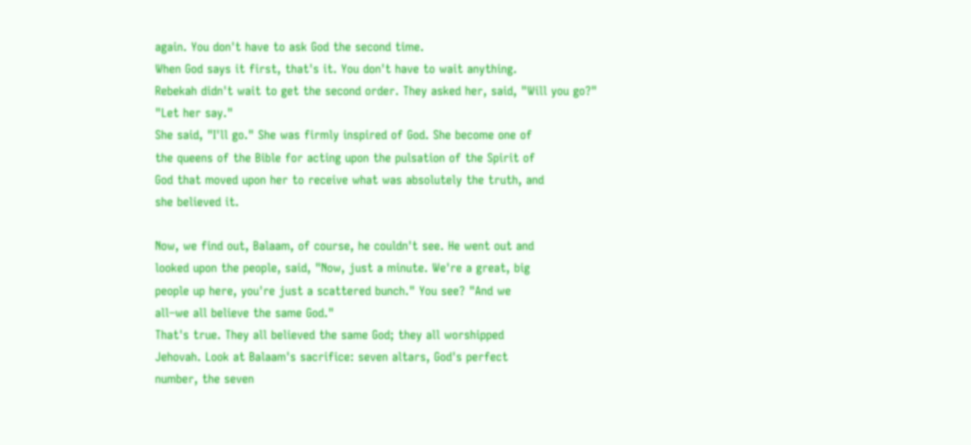again. You don't have to ask God the second time.
When God says it first, that's it. You don't have to wait anything.
Rebekah didn't wait to get the second order. They asked her, said, "Will you go?"
"Let her say."
She said, "I'll go." She was firmly inspired of God. She become one of
the queens of the Bible for acting upon the pulsation of the Spirit of
God that moved upon her to receive what was absolutely the truth, and
she believed it.

Now, we find out, Balaam, of course, he couldn't see. He went out and
looked upon the people, said, "Now, just a minute. We're a great, big
people up here, you're just a scattered bunch." You see? "And we
all–we all believe the same God."
That's true. They all believed the same God; they all worshipped
Jehovah. Look at Balaam's sacrifice: seven altars, God's perfect
number, the seven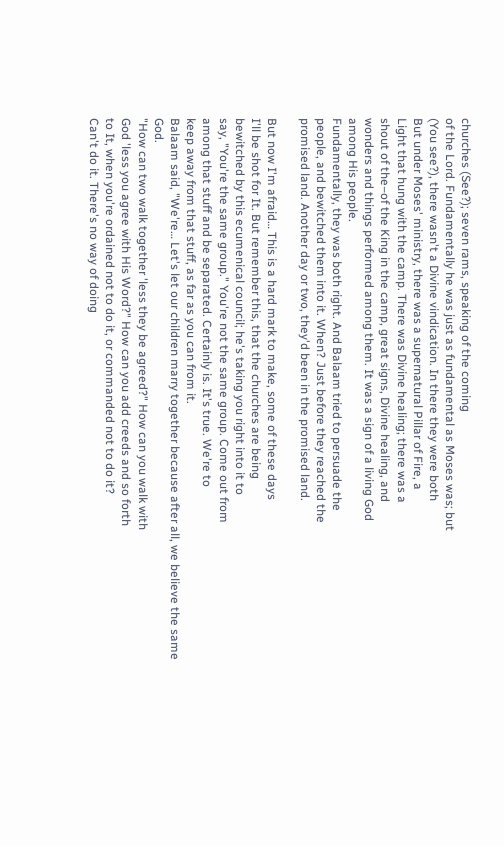churches (See?); seven rams, speaking of the coming
of the Lord. Fundamentally he was just as fundamental as Moses was; but
(You see?), there wasn't a Divine vindication. In there they were both
But under Moses' ministry, there was a supernatural Pillar of Fire, a
Light that hung with the camp. There was Divine healing; there was a
shout of the–of the King in the camp, great signs, Divine healing, and
wonders and things performed among them. It was a sign of a living God
among His people.
Fundamentally, they was both right. And Balaam tried to persuade the
people, and bewitched them into it. When? Just before they reached the
promised land. Another day or two, they'd been in the promised land.

But now I'm afraid… This is a hard mark to make, some of these days
I'll be shot for It. But remember this, that the churches are being
bewitched by this ecumenical council; he's taking you right into it to
say, "You're the same group." You're not the same group. Come out from
among that stuff and be separated. Certainly is. It's true. We're to
keep away from that stuff, as far as you can from it.
Balaam said, "We're… Let's let our children marry together because after all, we believe the same God.
"How can two walk together 'less they be agreed?" How can you walk with
God 'less you agree with His Word?" How can you add creeds and so forth
to It, when you're ordained not to do it, or commanded not to do it?
Can't do it. There's no way of doing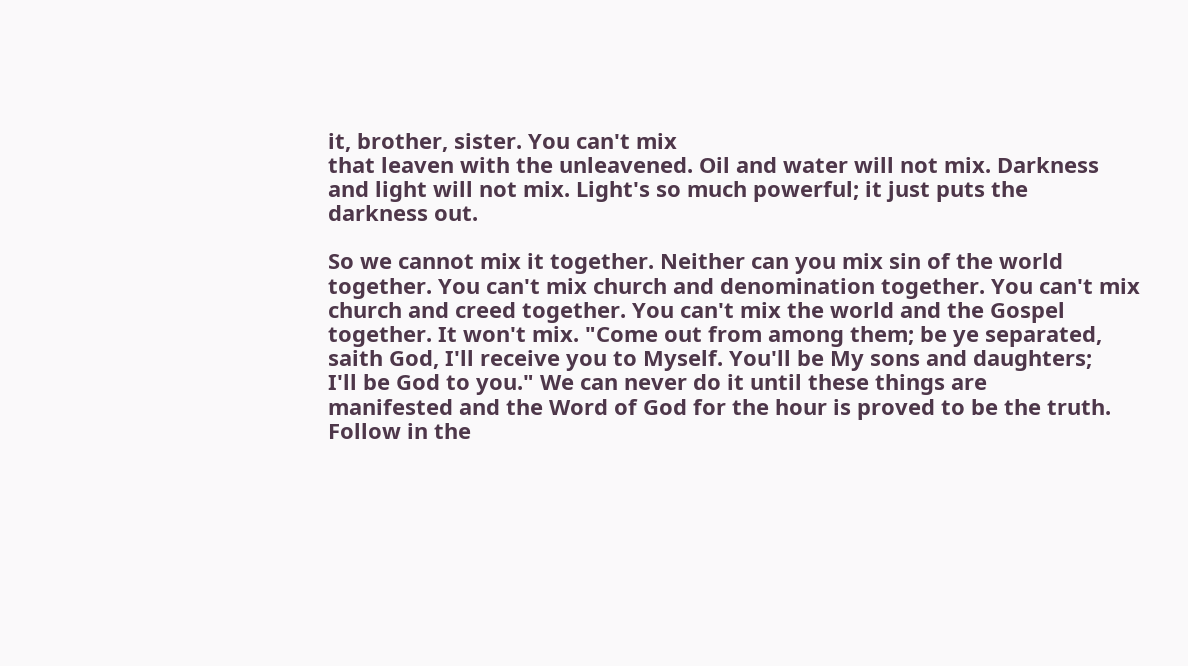it, brother, sister. You can't mix
that leaven with the unleavened. Oil and water will not mix. Darkness
and light will not mix. Light's so much powerful; it just puts the
darkness out.

So we cannot mix it together. Neither can you mix sin of the world
together. You can't mix church and denomination together. You can't mix
church and creed together. You can't mix the world and the Gospel
together. It won't mix. "Come out from among them; be ye separated,
saith God, I'll receive you to Myself. You'll be My sons and daughters;
I'll be God to you." We can never do it until these things are
manifested and the Word of God for the hour is proved to be the truth.
Follow in the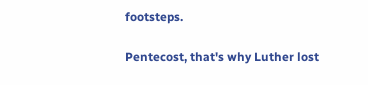footsteps.

Pentecost, that's why Luther lost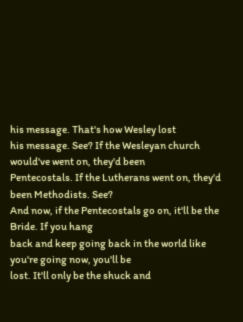his message. That's how Wesley lost
his message. See? If the Wesleyan church would've went on, they'd been
Pentecostals. If the Lutherans went on, they'd been Methodists. See?
And now, if the Pentecostals go on, it'll be the Bride. If you hang
back and keep going back in the world like you're going now, you'll be
lost. It'll only be the shuck and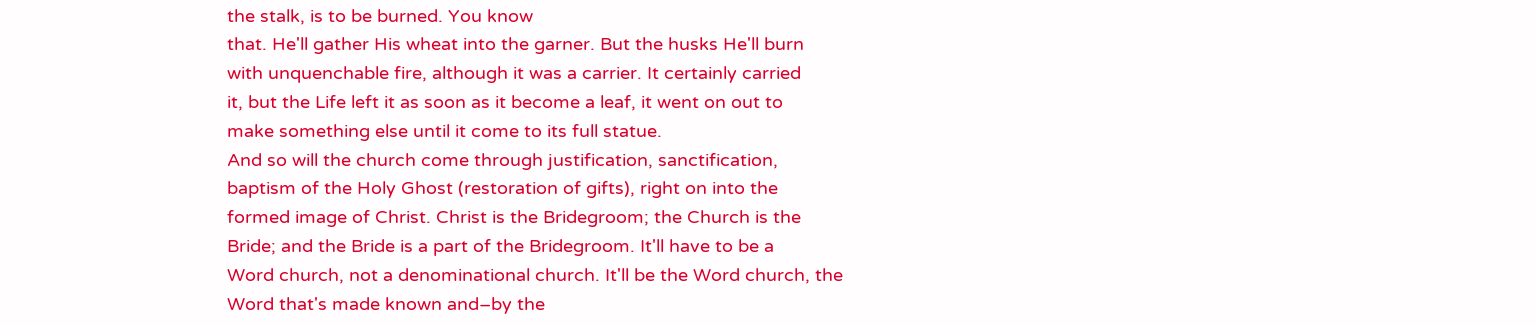the stalk, is to be burned. You know
that. He'll gather His wheat into the garner. But the husks He'll burn
with unquenchable fire, although it was a carrier. It certainly carried
it, but the Life left it as soon as it become a leaf, it went on out to
make something else until it come to its full statue.
And so will the church come through justification, sanctification,
baptism of the Holy Ghost (restoration of gifts), right on into the
formed image of Christ. Christ is the Bridegroom; the Church is the
Bride; and the Bride is a part of the Bridegroom. It'll have to be a
Word church, not a denominational church. It'll be the Word church, the
Word that's made known and–by the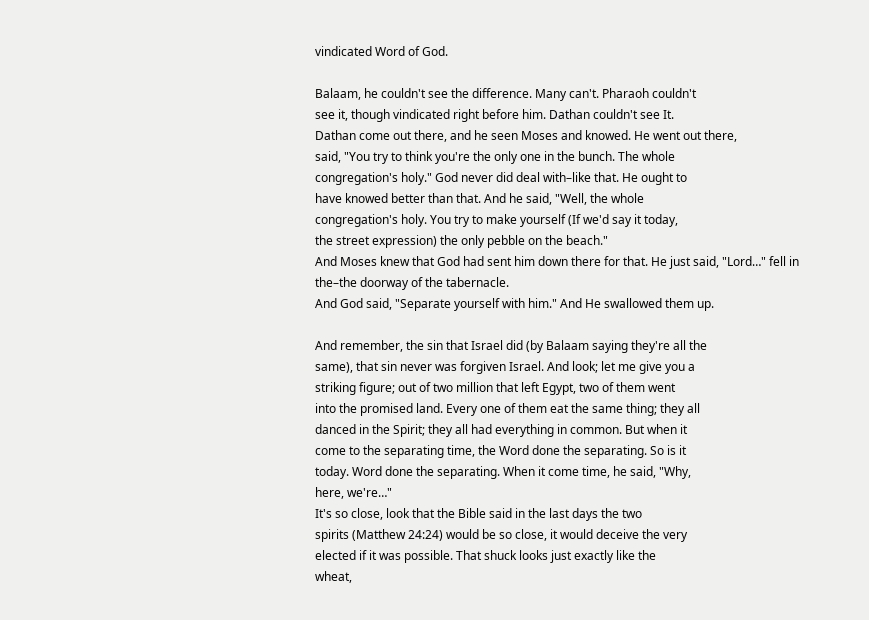vindicated Word of God.

Balaam, he couldn't see the difference. Many can't. Pharaoh couldn't
see it, though vindicated right before him. Dathan couldn't see It.
Dathan come out there, and he seen Moses and knowed. He went out there,
said, "You try to think you're the only one in the bunch. The whole
congregation's holy." God never did deal with–like that. He ought to
have knowed better than that. And he said, "Well, the whole
congregation's holy. You try to make yourself (If we'd say it today,
the street expression) the only pebble on the beach."
And Moses knew that God had sent him down there for that. He just said, "Lord…" fell in the–the doorway of the tabernacle.
And God said, "Separate yourself with him." And He swallowed them up.

And remember, the sin that Israel did (by Balaam saying they're all the
same), that sin never was forgiven Israel. And look; let me give you a
striking figure; out of two million that left Egypt, two of them went
into the promised land. Every one of them eat the same thing; they all
danced in the Spirit; they all had everything in common. But when it
come to the separating time, the Word done the separating. So is it
today. Word done the separating. When it come time, he said, "Why,
here, we're…"
It's so close, look that the Bible said in the last days the two
spirits (Matthew 24:24) would be so close, it would deceive the very
elected if it was possible. That shuck looks just exactly like the
wheat,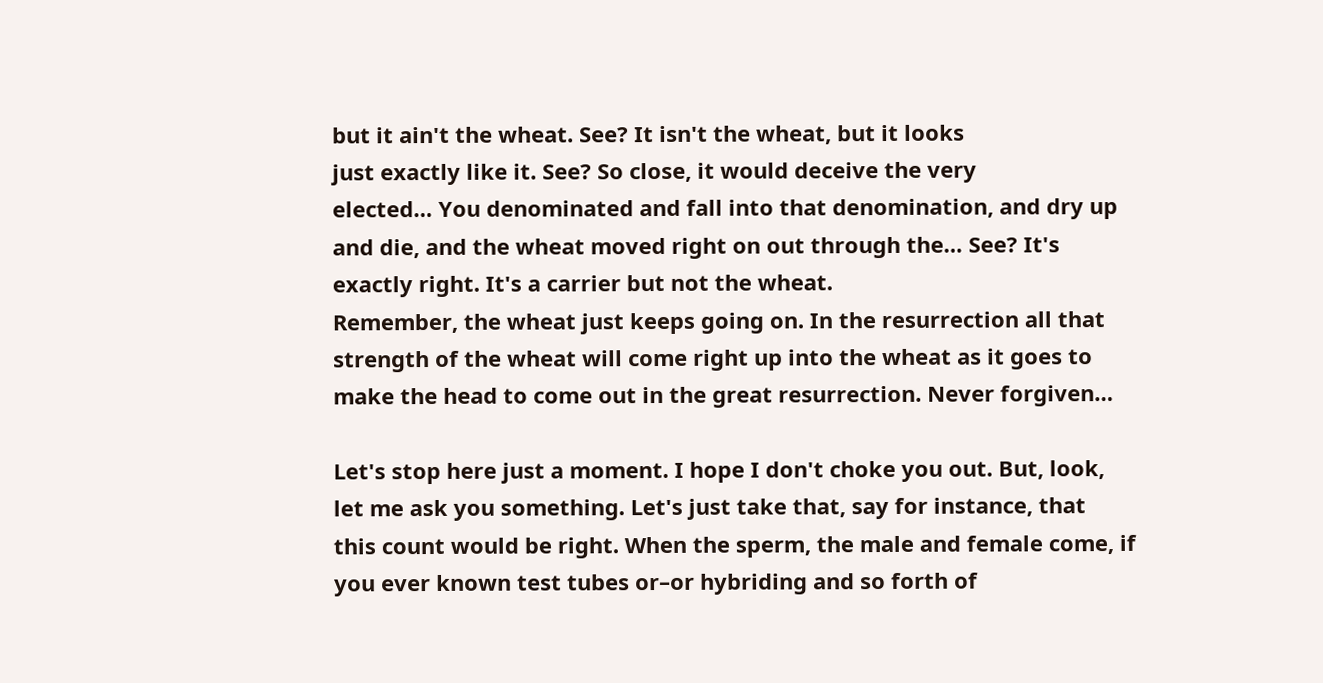but it ain't the wheat. See? It isn't the wheat, but it looks
just exactly like it. See? So close, it would deceive the very
elected… You denominated and fall into that denomination, and dry up
and die, and the wheat moved right on out through the… See? It's
exactly right. It's a carrier but not the wheat.
Remember, the wheat just keeps going on. In the resurrection all that
strength of the wheat will come right up into the wheat as it goes to
make the head to come out in the great resurrection. Never forgiven…

Let's stop here just a moment. I hope I don't choke you out. But, look,
let me ask you something. Let's just take that, say for instance, that
this count would be right. When the sperm, the male and female come, if
you ever known test tubes or–or hybriding and so forth of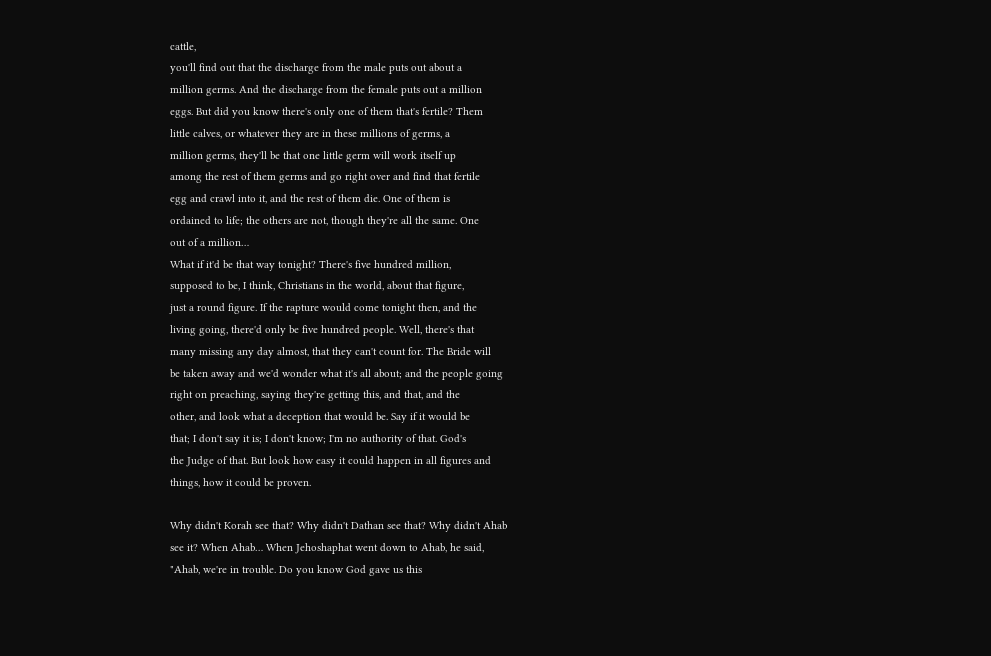cattle,
you'll find out that the discharge from the male puts out about a
million germs. And the discharge from the female puts out a million
eggs. But did you know there's only one of them that's fertile? Them
little calves, or whatever they are in these millions of germs, a
million germs, they'll be that one little germ will work itself up
among the rest of them germs and go right over and find that fertile
egg and crawl into it, and the rest of them die. One of them is
ordained to life; the others are not, though they're all the same. One
out of a million…
What if it'd be that way tonight? There's five hundred million,
supposed to be, I think, Christians in the world, about that figure,
just a round figure. If the rapture would come tonight then, and the
living going, there'd only be five hundred people. Well, there's that
many missing any day almost, that they can't count for. The Bride will
be taken away and we'd wonder what it's all about; and the people going
right on preaching, saying they're getting this, and that, and the
other, and look what a deception that would be. Say if it would be
that; I don't say it is; I don't know; I'm no authority of that. God's
the Judge of that. But look how easy it could happen in all figures and
things, how it could be proven.

Why didn't Korah see that? Why didn't Dathan see that? Why didn't Ahab
see it? When Ahab… When Jehoshaphat went down to Ahab, he said,
"Ahab, we're in trouble. Do you know God gave us this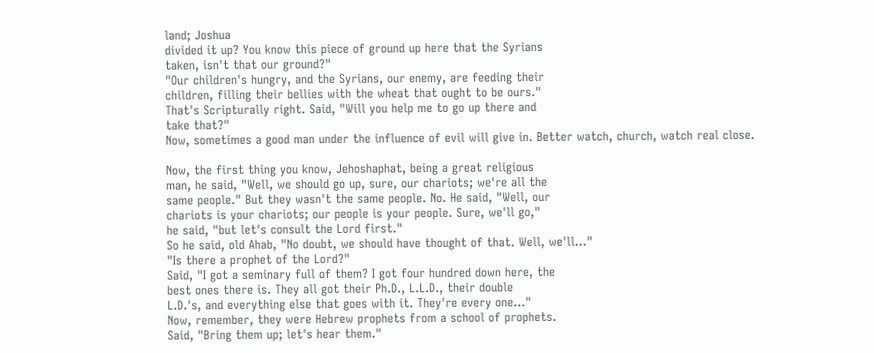land; Joshua
divided it up? You know this piece of ground up here that the Syrians
taken, isn't that our ground?"
"Our children's hungry, and the Syrians, our enemy, are feeding their
children, filling their bellies with the wheat that ought to be ours."
That's Scripturally right. Said, "Will you help me to go up there and
take that?"
Now, sometimes a good man under the influence of evil will give in. Better watch, church, watch real close.

Now, the first thing you know, Jehoshaphat, being a great religious
man, he said, "Well, we should go up, sure, our chariots; we're all the
same people." But they wasn't the same people. No. He said, "Well, our
chariots is your chariots; our people is your people. Sure, we'll go,"
he said, "but let's consult the Lord first."
So he said, old Ahab, "No doubt, we should have thought of that. Well, we'll…"
"Is there a prophet of the Lord?"
Said, "I got a seminary full of them? I got four hundred down here, the
best ones there is. They all got their Ph.D., L.L.D., their double
L.D.'s, and everything else that goes with it. They're every one…"
Now, remember, they were Hebrew prophets from a school of prophets.
Said, "Bring them up; let's hear them."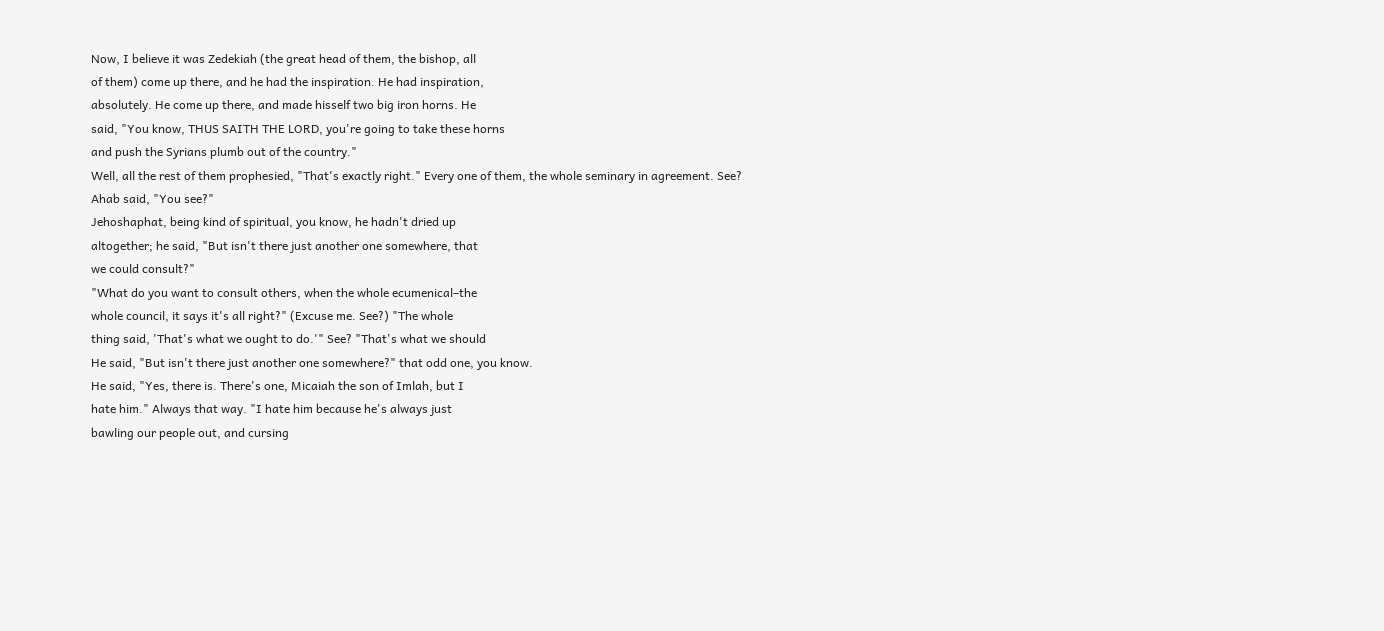Now, I believe it was Zedekiah (the great head of them, the bishop, all
of them) come up there, and he had the inspiration. He had inspiration,
absolutely. He come up there, and made hisself two big iron horns. He
said, "You know, THUS SAITH THE LORD, you're going to take these horns
and push the Syrians plumb out of the country."
Well, all the rest of them prophesied, "That's exactly right." Every one of them, the whole seminary in agreement. See?
Ahab said, "You see?"
Jehoshaphat, being kind of spiritual, you know, he hadn't dried up
altogether; he said, "But isn't there just another one somewhere, that
we could consult?"
"What do you want to consult others, when the whole ecumenical–the
whole council, it says it's all right?" (Excuse me. See?) "The whole
thing said, 'That's what we ought to do.'" See? "That's what we should
He said, "But isn't there just another one somewhere?" that odd one, you know.
He said, "Yes, there is. There's one, Micaiah the son of Imlah, but I
hate him." Always that way. "I hate him because he's always just
bawling our people out, and cursing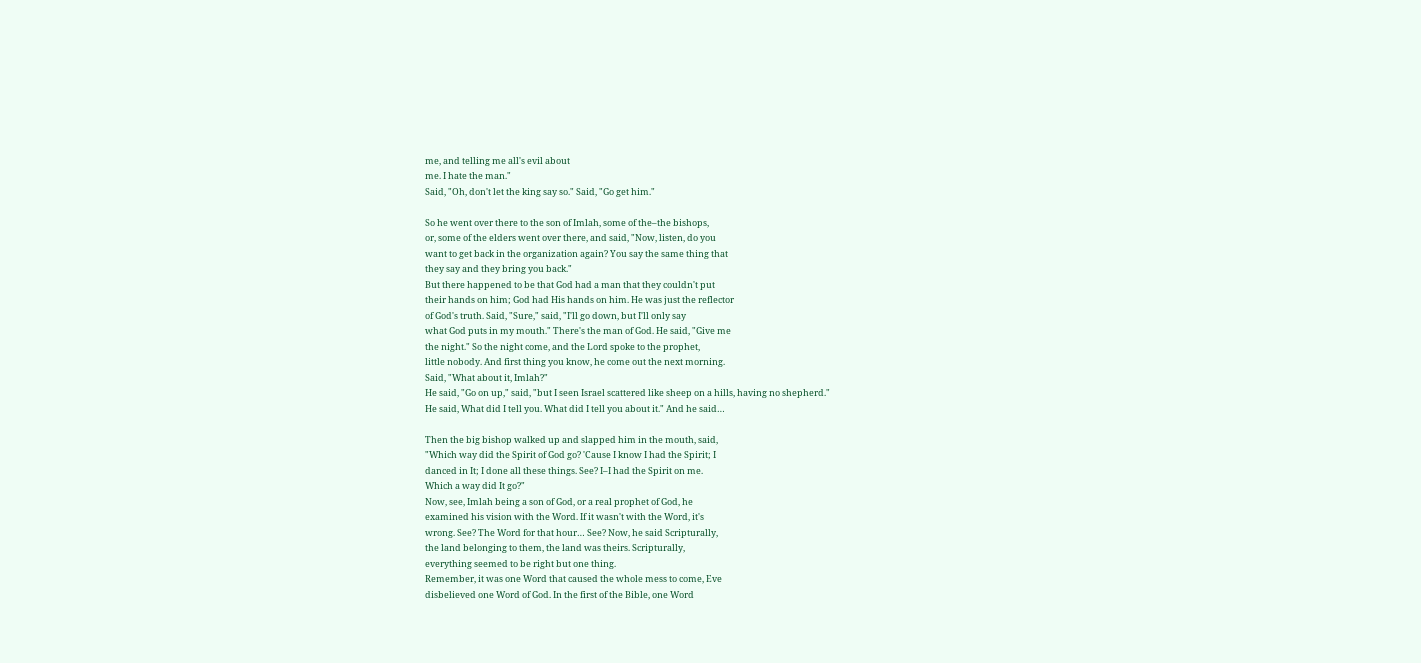me, and telling me all's evil about
me. I hate the man."
Said, "Oh, don't let the king say so." Said, "Go get him."

So he went over there to the son of Imlah, some of the–the bishops,
or, some of the elders went over there, and said, "Now, listen, do you
want to get back in the organization again? You say the same thing that
they say and they bring you back."
But there happened to be that God had a man that they couldn't put
their hands on him; God had His hands on him. He was just the reflector
of God's truth. Said, "Sure," said, "I'll go down, but I'll only say
what God puts in my mouth." There's the man of God. He said, "Give me
the night." So the night come, and the Lord spoke to the prophet,
little nobody. And first thing you know, he come out the next morning.
Said, "What about it, Imlah?"
He said, "Go on up," said, "but I seen Israel scattered like sheep on a hills, having no shepherd."
He said, What did I tell you. What did I tell you about it." And he said…

Then the big bishop walked up and slapped him in the mouth, said,
"Which way did the Spirit of God go? 'Cause I know I had the Spirit; I
danced in It; I done all these things. See? I–I had the Spirit on me.
Which a way did It go?"
Now, see, Imlah being a son of God, or a real prophet of God, he
examined his vision with the Word. If it wasn't with the Word, it's
wrong. See? The Word for that hour… See? Now, he said Scripturally,
the land belonging to them, the land was theirs. Scripturally,
everything seemed to be right but one thing.
Remember, it was one Word that caused the whole mess to come, Eve
disbelieved one Word of God. In the first of the Bible, one Word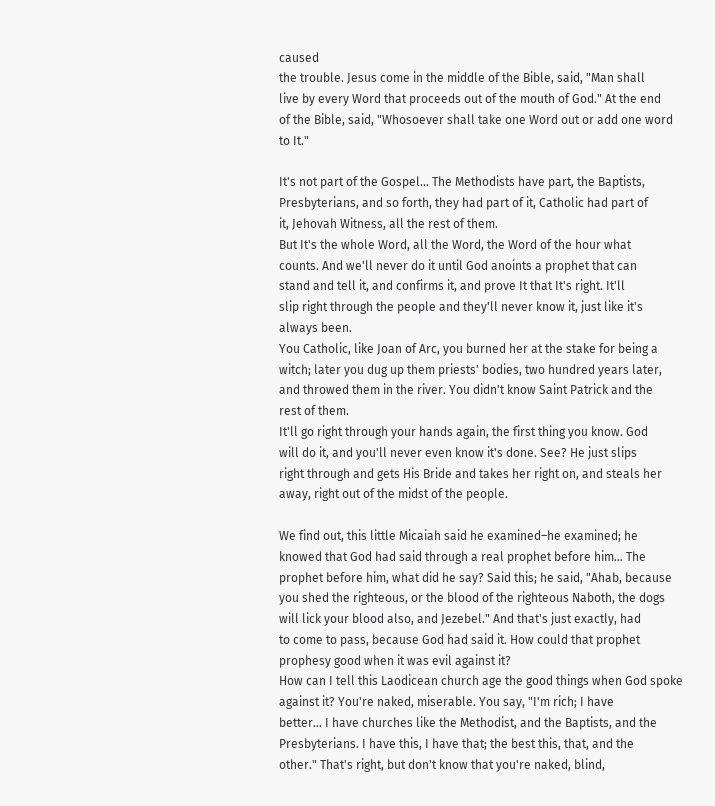caused
the trouble. Jesus come in the middle of the Bible, said, "Man shall
live by every Word that proceeds out of the mouth of God." At the end
of the Bible, said, "Whosoever shall take one Word out or add one word
to It."

It's not part of the Gospel… The Methodists have part, the Baptists,
Presbyterians, and so forth, they had part of it, Catholic had part of
it, Jehovah Witness, all the rest of them.
But It's the whole Word, all the Word, the Word of the hour what
counts. And we'll never do it until God anoints a prophet that can
stand and tell it, and confirms it, and prove It that It's right. It'll
slip right through the people and they'll never know it, just like it's
always been.
You Catholic, like Joan of Arc, you burned her at the stake for being a
witch; later you dug up them priests' bodies, two hundred years later,
and throwed them in the river. You didn't know Saint Patrick and the
rest of them.
It'll go right through your hands again, the first thing you know. God
will do it, and you'll never even know it's done. See? He just slips
right through and gets His Bride and takes her right on, and steals her
away, right out of the midst of the people.

We find out, this little Micaiah said he examined–he examined; he
knowed that God had said through a real prophet before him… The
prophet before him, what did he say? Said this; he said, "Ahab, because
you shed the righteous, or the blood of the righteous Naboth, the dogs
will lick your blood also, and Jezebel." And that's just exactly, had
to come to pass, because God had said it. How could that prophet
prophesy good when it was evil against it?
How can I tell this Laodicean church age the good things when God spoke
against it? You're naked, miserable. You say, "I'm rich; I have
better… I have churches like the Methodist, and the Baptists, and the
Presbyterians. I have this, I have that; the best this, that, and the
other." That's right, but don't know that you're naked, blind,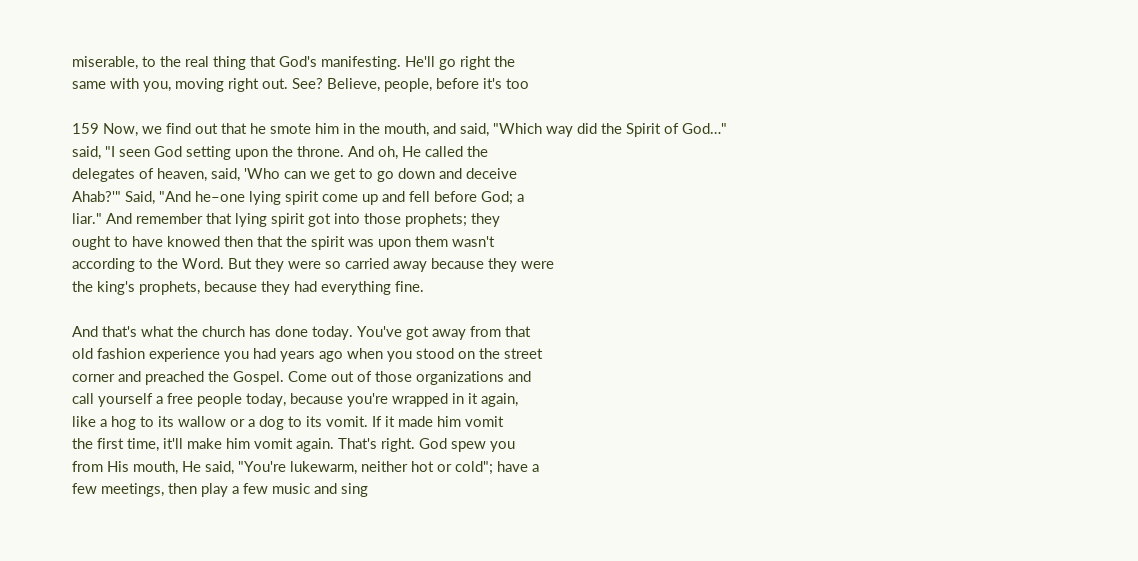miserable, to the real thing that God's manifesting. He'll go right the
same with you, moving right out. See? Believe, people, before it's too

159 Now, we find out that he smote him in the mouth, and said, "Which way did the Spirit of God…"
said, "I seen God setting upon the throne. And oh, He called the
delegates of heaven, said, 'Who can we get to go down and deceive
Ahab?'" Said, "And he–one lying spirit come up and fell before God; a
liar." And remember that lying spirit got into those prophets; they
ought to have knowed then that the spirit was upon them wasn't
according to the Word. But they were so carried away because they were
the king's prophets, because they had everything fine.

And that's what the church has done today. You've got away from that
old fashion experience you had years ago when you stood on the street
corner and preached the Gospel. Come out of those organizations and
call yourself a free people today, because you're wrapped in it again,
like a hog to its wallow or a dog to its vomit. If it made him vomit
the first time, it'll make him vomit again. That's right. God spew you
from His mouth, He said, "You're lukewarm, neither hot or cold"; have a
few meetings, then play a few music and sing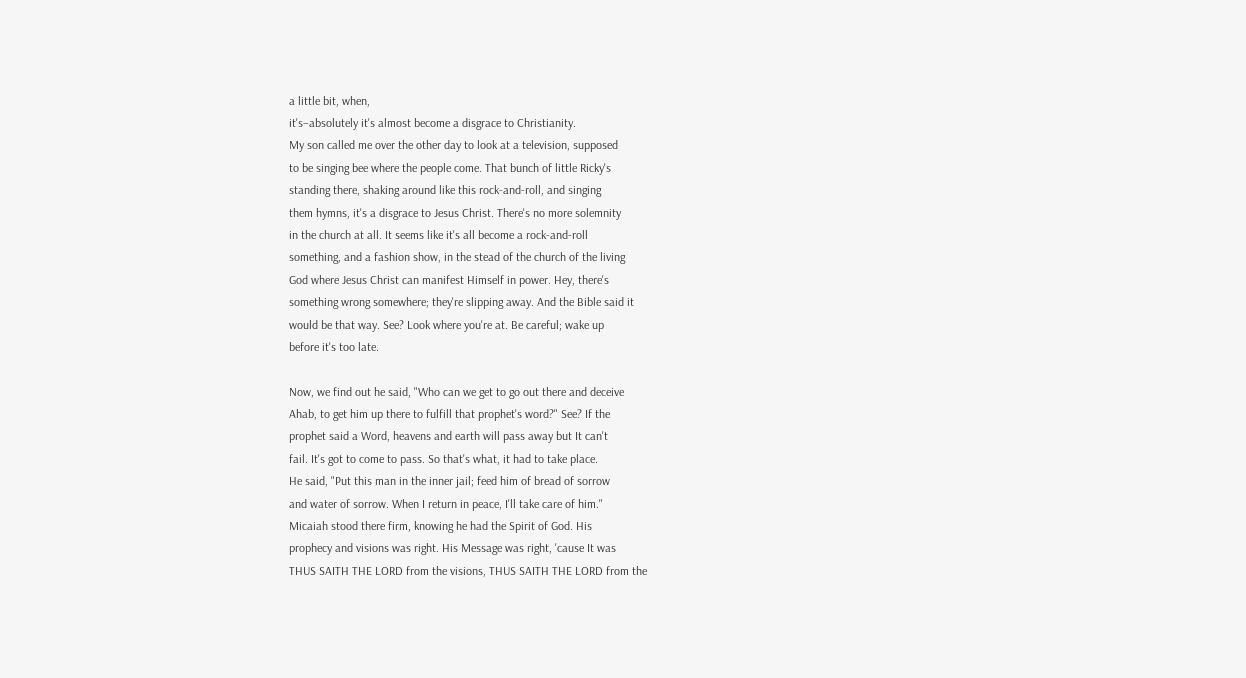a little bit, when,
it's–absolutely it's almost become a disgrace to Christianity.
My son called me over the other day to look at a television, supposed
to be singing bee where the people come. That bunch of little Ricky's
standing there, shaking around like this rock-and-roll, and singing
them hymns, it's a disgrace to Jesus Christ. There's no more solemnity
in the church at all. It seems like it's all become a rock-and-roll
something, and a fashion show, in the stead of the church of the living
God where Jesus Christ can manifest Himself in power. Hey, there's
something wrong somewhere; they're slipping away. And the Bible said it
would be that way. See? Look where you're at. Be careful; wake up
before it's too late.

Now, we find out he said, "Who can we get to go out there and deceive
Ahab, to get him up there to fulfill that prophet's word?" See? If the
prophet said a Word, heavens and earth will pass away but It can't
fail. It's got to come to pass. So that's what, it had to take place.
He said, "Put this man in the inner jail; feed him of bread of sorrow
and water of sorrow. When I return in peace, I'll take care of him."
Micaiah stood there firm, knowing he had the Spirit of God. His
prophecy and visions was right. His Message was right, 'cause It was
THUS SAITH THE LORD from the visions, THUS SAITH THE LORD from the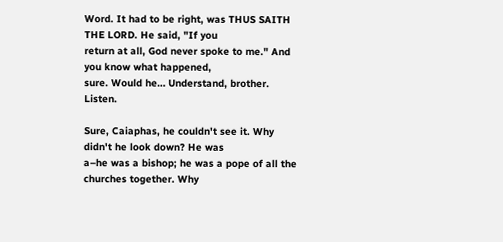Word. It had to be right, was THUS SAITH THE LORD. He said, "If you
return at all, God never spoke to me." And you know what happened,
sure. Would he… Understand, brother. Listen.

Sure, Caiaphas, he couldn't see it. Why didn't he look down? He was
a–he was a bishop; he was a pope of all the churches together. Why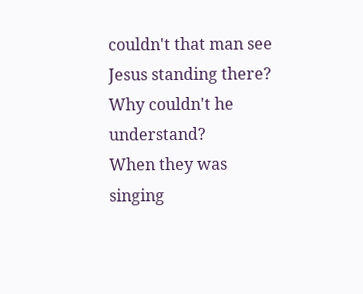couldn't that man see Jesus standing there? Why couldn't he understand?
When they was singing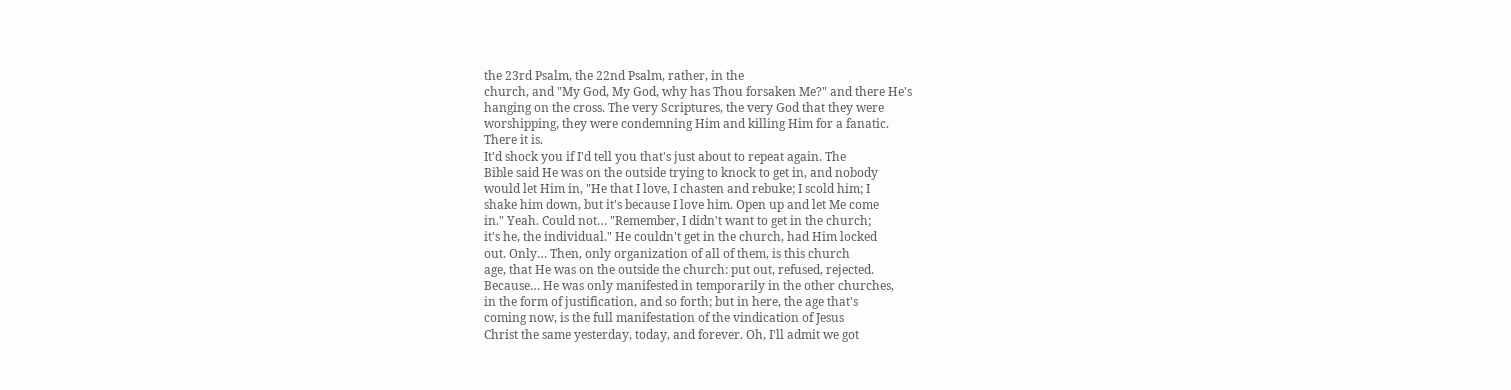the 23rd Psalm, the 22nd Psalm, rather, in the
church, and "My God, My God, why has Thou forsaken Me?" and there He's
hanging on the cross. The very Scriptures, the very God that they were
worshipping, they were condemning Him and killing Him for a fanatic.
There it is.
It'd shock you if I'd tell you that's just about to repeat again. The
Bible said He was on the outside trying to knock to get in, and nobody
would let Him in, "He that I love, I chasten and rebuke; I scold him; I
shake him down, but it's because I love him. Open up and let Me come
in." Yeah. Could not… "Remember, I didn't want to get in the church;
it's he, the individual." He couldn't get in the church, had Him locked
out. Only… Then, only organization of all of them, is this church
age, that He was on the outside the church: put out, refused, rejected.
Because… He was only manifested in temporarily in the other churches,
in the form of justification, and so forth; but in here, the age that's
coming now, is the full manifestation of the vindication of Jesus
Christ the same yesterday, today, and forever. Oh, I'll admit we got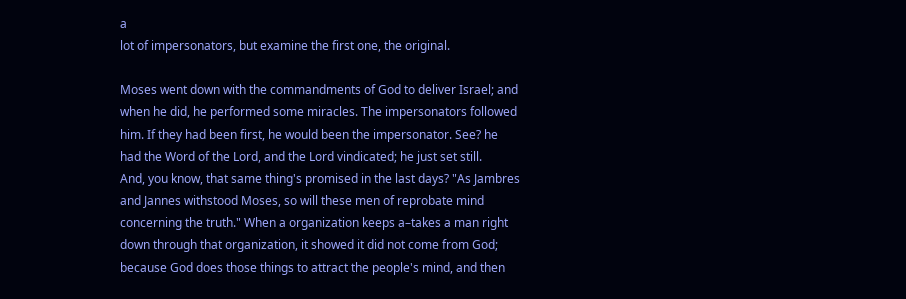a
lot of impersonators, but examine the first one, the original.

Moses went down with the commandments of God to deliver Israel; and
when he did, he performed some miracles. The impersonators followed
him. If they had been first, he would been the impersonator. See? he
had the Word of the Lord, and the Lord vindicated; he just set still.
And, you know, that same thing's promised in the last days? "As Jambres
and Jannes withstood Moses, so will these men of reprobate mind
concerning the truth." When a organization keeps a–takes a man right
down through that organization, it showed it did not come from God;
because God does those things to attract the people's mind, and then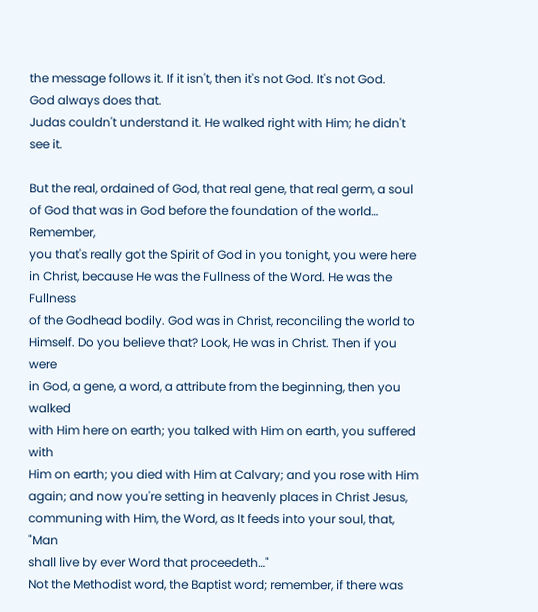the message follows it. If it isn't, then it's not God. It's not God.
God always does that.
Judas couldn't understand it. He walked right with Him; he didn't see it.

But the real, ordained of God, that real gene, that real germ, a soul
of God that was in God before the foundation of the world… Remember,
you that's really got the Spirit of God in you tonight, you were here
in Christ, because He was the Fullness of the Word. He was the Fullness
of the Godhead bodily. God was in Christ, reconciling the world to
Himself. Do you believe that? Look, He was in Christ. Then if you were
in God, a gene, a word, a attribute from the beginning, then you walked
with Him here on earth; you talked with Him on earth, you suffered with
Him on earth; you died with Him at Calvary; and you rose with Him
again; and now you're setting in heavenly places in Christ Jesus,
communing with Him, the Word, as It feeds into your soul, that, "Man
shall live by ever Word that proceedeth…"
Not the Methodist word, the Baptist word; remember, if there was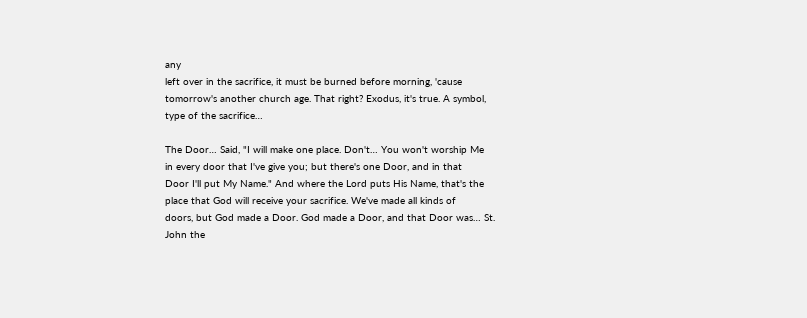any
left over in the sacrifice, it must be burned before morning, 'cause
tomorrow's another church age. That right? Exodus, it's true. A symbol,
type of the sacrifice…

The Door… Said, "I will make one place. Don't… You won't worship Me
in every door that I've give you; but there's one Door, and in that
Door I'll put My Name." And where the Lord puts His Name, that's the
place that God will receive your sacrifice. We've made all kinds of
doors, but God made a Door. God made a Door, and that Door was… St.
John the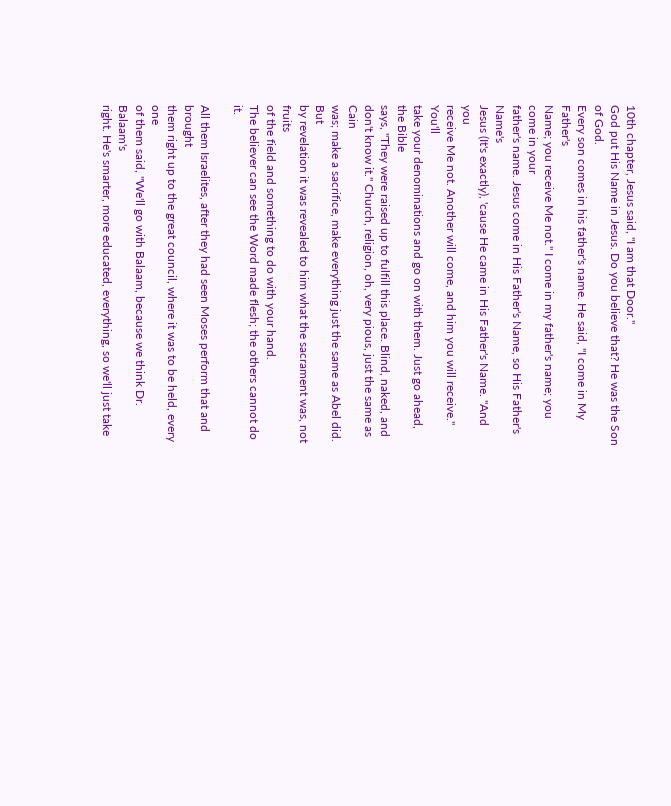10th chapter, Jesus said, "I am that Door."
God put His Name in Jesus. Do you believe that? He was the Son of God.
Every son comes in his father's name. He said, "I come in My Father's
Name; you receive Me not." I come in my father's name; you come in your
father's name. Jesus come in His Father's Name, so His Father's Name's
Jesus (It's exactly), 'cause He came in His Father's Name. "And you
receive Me not. Another will come, and him you will receive." You'll
take your denominations and go on with them. Just go ahead, the Bible
says, "They were raised up to fulfill this place. Blind, naked, and
don't know it." Church, religion, oh, very pious, just the same as Cain
was; make a sacrifice, make everything just the same as Abel did. But
by revelation it was revealed to him what the sacrament was, not fruits
of the field and something to do with your hand.
The believer can see the Word made flesh; the others cannot do it.

All them Israelites, after they had seen Moses perform that and brought
them right up to the great council, where it was to be held, every one
of them said, "We'll go with Balaam, because we think Dr. Balaam's
right. He's smarter, more educated, everything, so we'll just take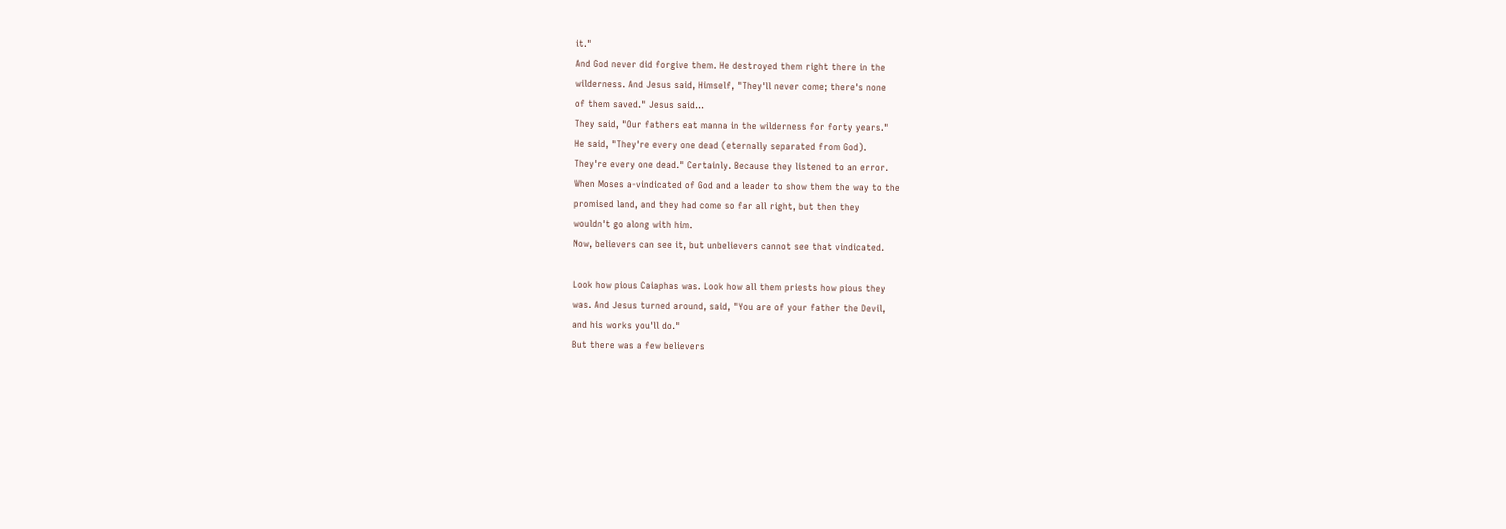it."
And God never did forgive them. He destroyed them right there in the
wilderness. And Jesus said, Himself, "They'll never come; there's none
of them saved." Jesus said…
They said, "Our fathers eat manna in the wilderness for forty years."
He said, "They're every one dead (eternally separated from God).
They're every one dead." Certainly. Because they listened to an error.
When Moses a-vindicated of God and a leader to show them the way to the
promised land, and they had come so far all right, but then they
wouldn't go along with him.
Now, believers can see it, but unbelievers cannot see that vindicated.

Look how pious Caiaphas was. Look how all them priests how pious they
was. And Jesus turned around, said, "You are of your father the Devil,
and his works you'll do."
But there was a few believers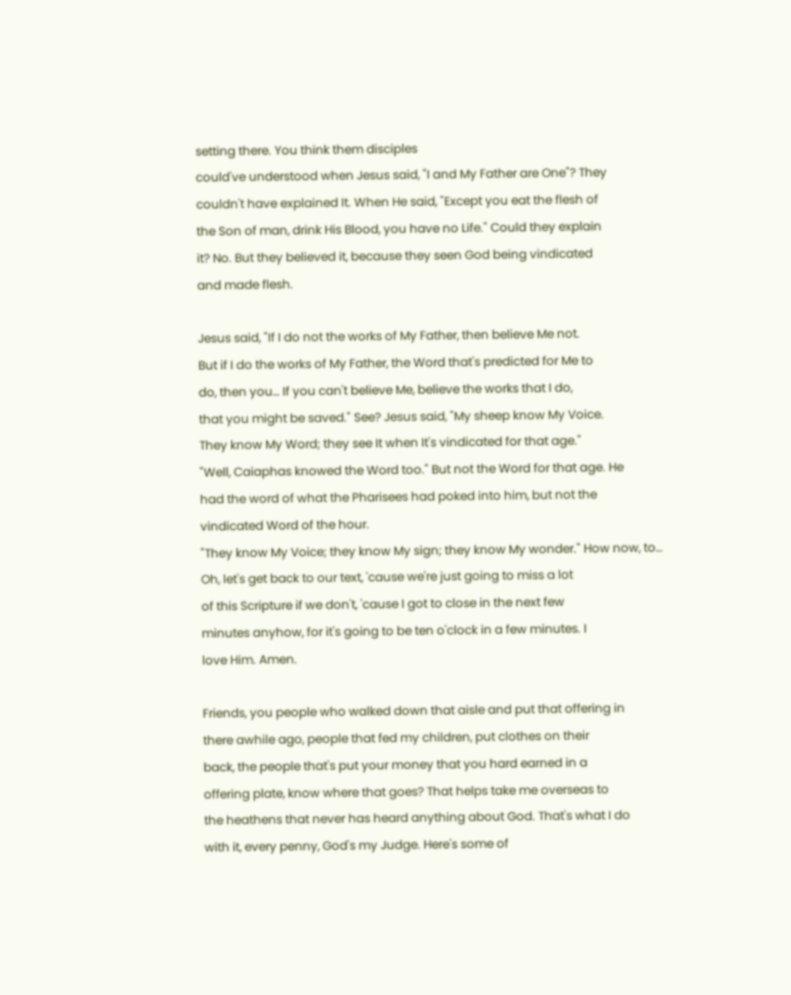setting there. You think them disciples
could've understood when Jesus said, "I and My Father are One"? They
couldn't have explained It. When He said, "Except you eat the flesh of
the Son of man, drink His Blood, you have no Life." Could they explain
it? No. But they believed it, because they seen God being vindicated
and made flesh.

Jesus said, "If I do not the works of My Father, then believe Me not.
But if I do the works of My Father, the Word that's predicted for Me to
do, then you… If you can't believe Me, believe the works that I do,
that you might be saved." See? Jesus said, "My sheep know My Voice.
They know My Word; they see It when It's vindicated for that age."
"Well, Caiaphas knowed the Word too." But not the Word for that age. He
had the word of what the Pharisees had poked into him, but not the
vindicated Word of the hour.
"They know My Voice; they know My sign; they know My wonder." How now, to…
Oh, let's get back to our text, 'cause we're just going to miss a lot
of this Scripture if we don't, 'cause I got to close in the next few
minutes anyhow, for it's going to be ten o'clock in a few minutes. I
love Him. Amen.

Friends, you people who walked down that aisle and put that offering in
there awhile ago, people that fed my children, put clothes on their
back, the people that's put your money that you hard earned in a
offering plate, know where that goes? That helps take me overseas to
the heathens that never has heard anything about God. That's what I do
with it, every penny, God's my Judge. Here's some of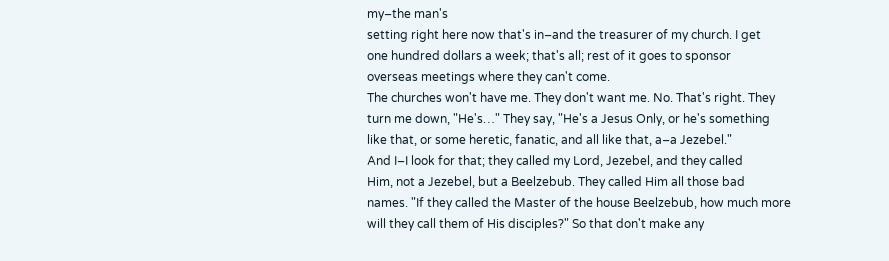my–the man's
setting right here now that's in–and the treasurer of my church. I get
one hundred dollars a week; that's all; rest of it goes to sponsor
overseas meetings where they can't come.
The churches won't have me. They don't want me. No. That's right. They
turn me down, "He's…" They say, "He's a Jesus Only, or he's something
like that, or some heretic, fanatic, and all like that, a–a Jezebel."
And I–I look for that; they called my Lord, Jezebel, and they called
Him, not a Jezebel, but a Beelzebub. They called Him all those bad
names. "If they called the Master of the house Beelzebub, how much more
will they call them of His disciples?" So that don't make any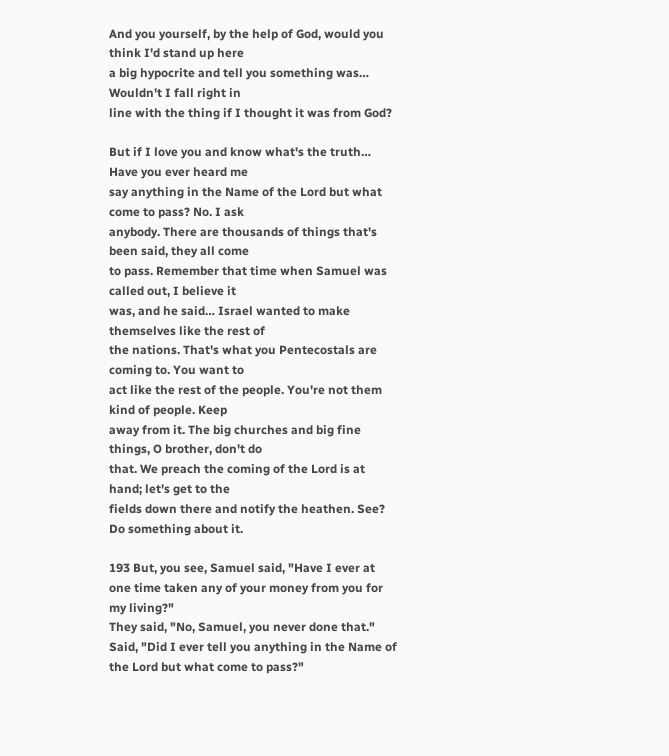And you yourself, by the help of God, would you think I'd stand up here
a big hypocrite and tell you something was… Wouldn't I fall right in
line with the thing if I thought it was from God?

But if I love you and know what's the truth… Have you ever heard me
say anything in the Name of the Lord but what come to pass? No. I ask
anybody. There are thousands of things that's been said, they all come
to pass. Remember that time when Samuel was called out, I believe it
was, and he said… Israel wanted to make themselves like the rest of
the nations. That's what you Pentecostals are coming to. You want to
act like the rest of the people. You're not them kind of people. Keep
away from it. The big churches and big fine things, O brother, don't do
that. We preach the coming of the Lord is at hand; let's get to the
fields down there and notify the heathen. See? Do something about it.

193 But, you see, Samuel said, "Have I ever at one time taken any of your money from you for my living?"
They said, "No, Samuel, you never done that."
Said, "Did I ever tell you anything in the Name of the Lord but what come to pass?"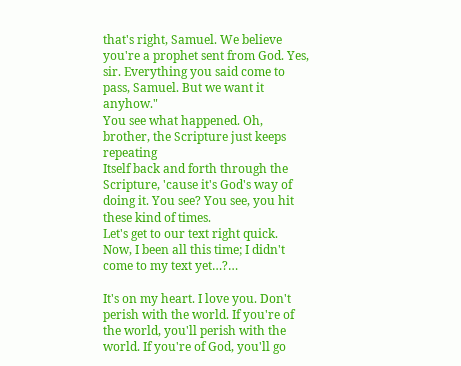that's right, Samuel. We believe you're a prophet sent from God. Yes,
sir. Everything you said come to pass, Samuel. But we want it anyhow."
You see what happened. Oh, brother, the Scripture just keeps repeating
Itself back and forth through the Scripture, 'cause it's God's way of
doing it. You see? You see, you hit these kind of times.
Let's get to our text right quick. Now, I been all this time; I didn't come to my text yet…?…

It's on my heart. I love you. Don't perish with the world. If you're of
the world, you'll perish with the world. If you're of God, you'll go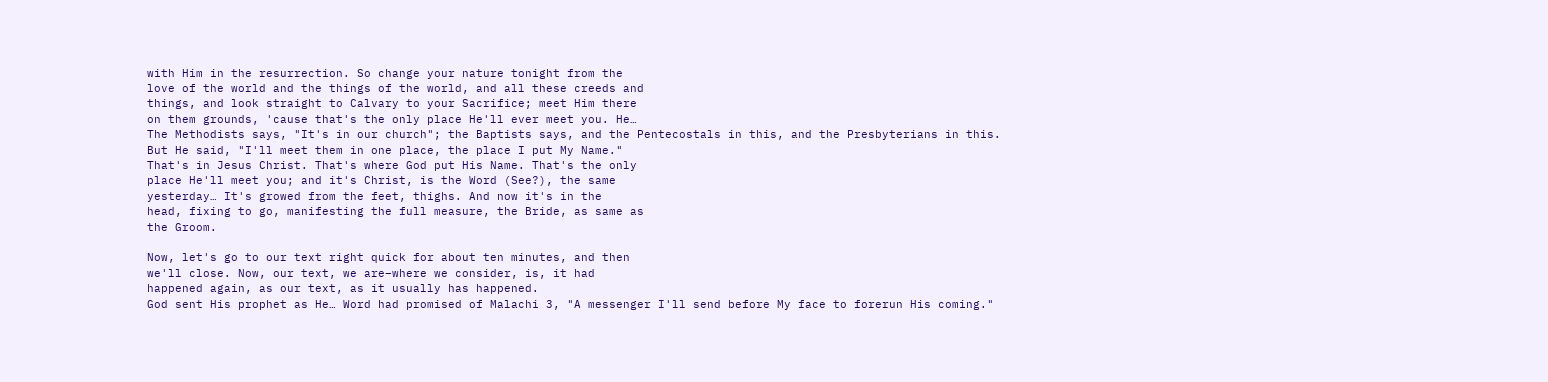with Him in the resurrection. So change your nature tonight from the
love of the world and the things of the world, and all these creeds and
things, and look straight to Calvary to your Sacrifice; meet Him there
on them grounds, 'cause that's the only place He'll ever meet you. He…
The Methodists says, "It's in our church"; the Baptists says, and the Pentecostals in this, and the Presbyterians in this.
But He said, "I'll meet them in one place, the place I put My Name."
That's in Jesus Christ. That's where God put His Name. That's the only
place He'll meet you; and it's Christ, is the Word (See?), the same
yesterday… It's growed from the feet, thighs. And now it's in the
head, fixing to go, manifesting the full measure, the Bride, as same as
the Groom.

Now, let's go to our text right quick for about ten minutes, and then
we'll close. Now, our text, we are–where we consider, is, it had
happened again, as our text, as it usually has happened.
God sent His prophet as He… Word had promised of Malachi 3, "A messenger I'll send before My face to forerun His coming."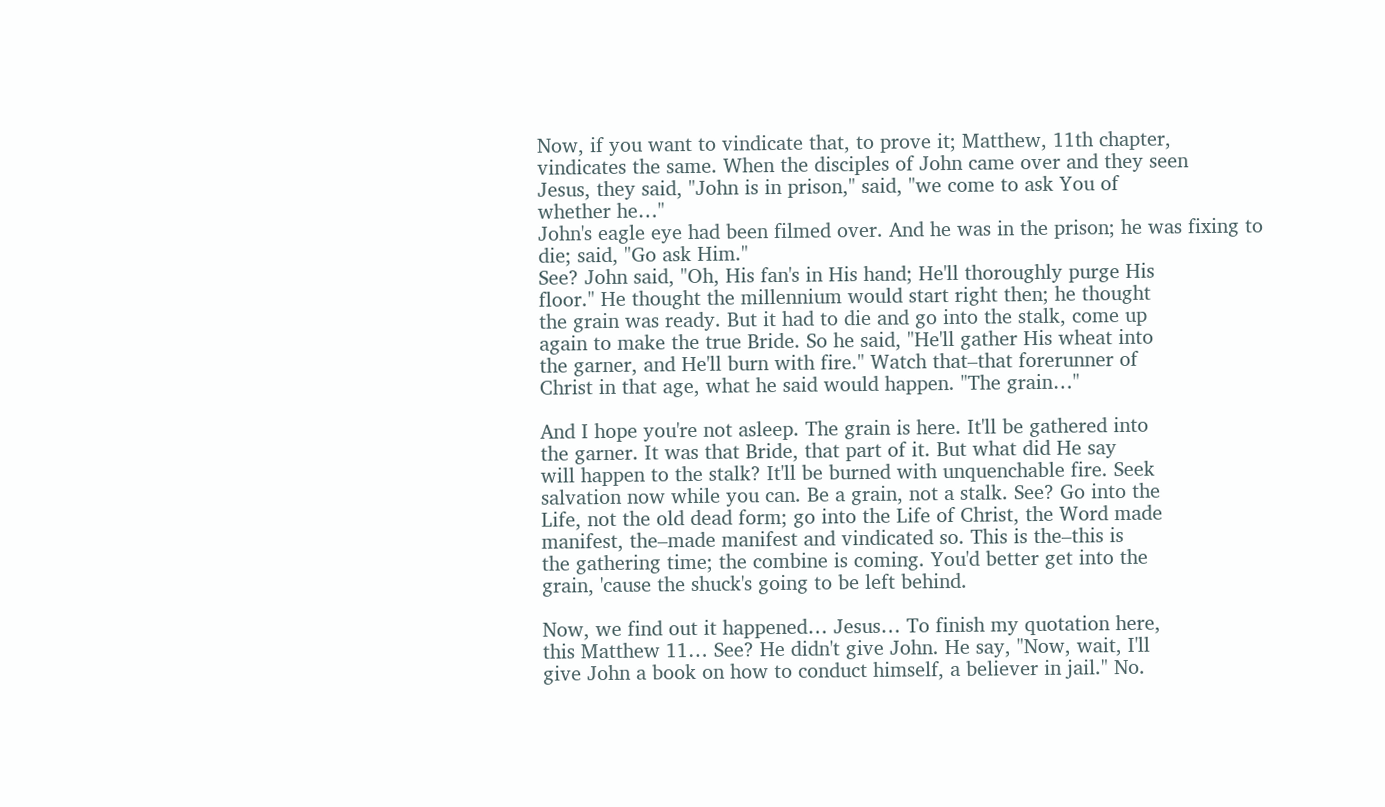Now, if you want to vindicate that, to prove it; Matthew, 11th chapter,
vindicates the same. When the disciples of John came over and they seen
Jesus, they said, "John is in prison," said, "we come to ask You of
whether he…"
John's eagle eye had been filmed over. And he was in the prison; he was fixing to die; said, "Go ask Him."
See? John said, "Oh, His fan's in His hand; He'll thoroughly purge His
floor." He thought the millennium would start right then; he thought
the grain was ready. But it had to die and go into the stalk, come up
again to make the true Bride. So he said, "He'll gather His wheat into
the garner, and He'll burn with fire." Watch that–that forerunner of
Christ in that age, what he said would happen. "The grain…"

And I hope you're not asleep. The grain is here. It'll be gathered into
the garner. It was that Bride, that part of it. But what did He say
will happen to the stalk? It'll be burned with unquenchable fire. Seek
salvation now while you can. Be a grain, not a stalk. See? Go into the
Life, not the old dead form; go into the Life of Christ, the Word made
manifest, the–made manifest and vindicated so. This is the–this is
the gathering time; the combine is coming. You'd better get into the
grain, 'cause the shuck's going to be left behind.

Now, we find out it happened… Jesus… To finish my quotation here,
this Matthew 11… See? He didn't give John. He say, "Now, wait, I'll
give John a book on how to conduct himself, a believer in jail." No.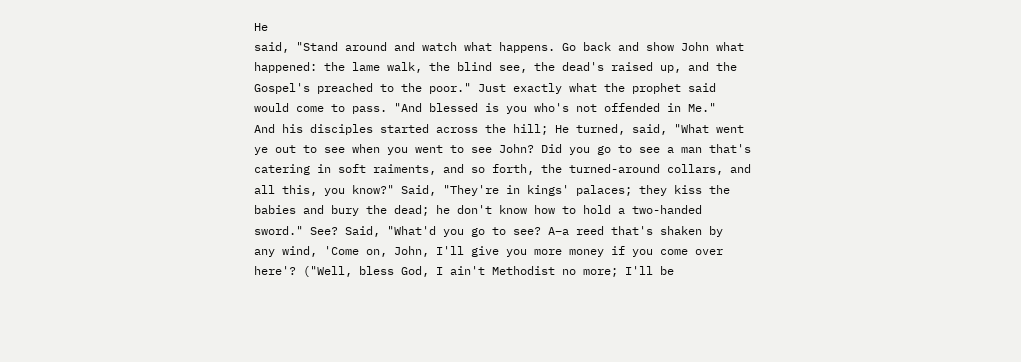He
said, "Stand around and watch what happens. Go back and show John what
happened: the lame walk, the blind see, the dead's raised up, and the
Gospel's preached to the poor." Just exactly what the prophet said
would come to pass. "And blessed is you who's not offended in Me."
And his disciples started across the hill; He turned, said, "What went
ye out to see when you went to see John? Did you go to see a man that's
catering in soft raiments, and so forth, the turned-around collars, and
all this, you know?" Said, "They're in kings' palaces; they kiss the
babies and bury the dead; he don't know how to hold a two-handed
sword." See? Said, "What'd you go to see? A–a reed that's shaken by
any wind, 'Come on, John, I'll give you more money if you come over
here'? ("Well, bless God, I ain't Methodist no more; I'll be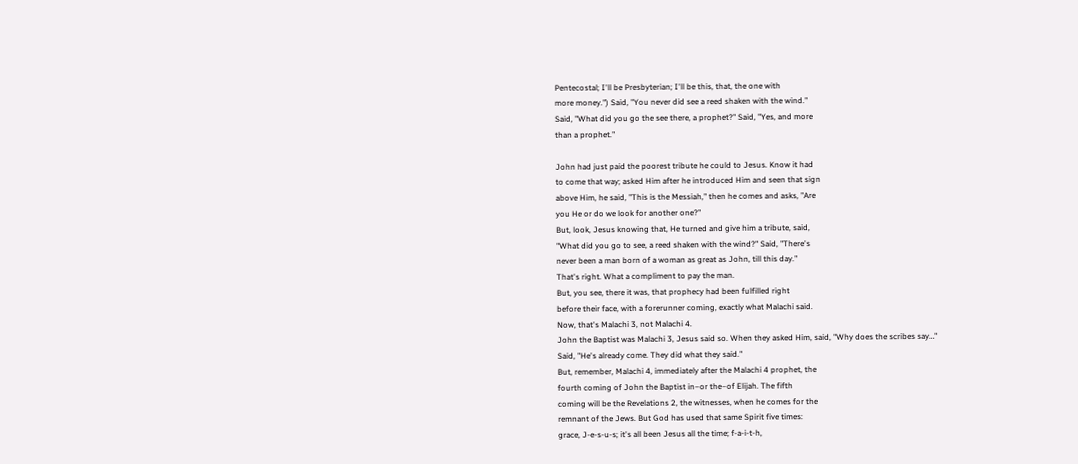Pentecostal; I'll be Presbyterian; I'll be this, that, the one with
more money.") Said, "You never did see a reed shaken with the wind."
Said, "What did you go the see there, a prophet?" Said, "Yes, and more
than a prophet."

John had just paid the poorest tribute he could to Jesus. Know it had
to come that way; asked Him after he introduced Him and seen that sign
above Him, he said, "This is the Messiah," then he comes and asks, "Are
you He or do we look for another one?"
But, look, Jesus knowing that, He turned and give him a tribute, said,
"What did you go to see, a reed shaken with the wind?" Said, "There's
never been a man born of a woman as great as John, till this day."
That's right. What a compliment to pay the man.
But, you see, there it was, that prophecy had been fulfilled right
before their face, with a forerunner coming, exactly what Malachi said.
Now, that's Malachi 3, not Malachi 4.
John the Baptist was Malachi 3, Jesus said so. When they asked Him, said, "Why does the scribes say…"
Said, "He's already come. They did what they said."
But, remember, Malachi 4, immediately after the Malachi 4 prophet, the
fourth coming of John the Baptist in–or the–of Elijah. The fifth
coming will be the Revelations 2, the witnesses, when he comes for the
remnant of the Jews. But God has used that same Spirit five times:
grace, J-e-s-u-s; it's all been Jesus all the time; f-a-i-t-h,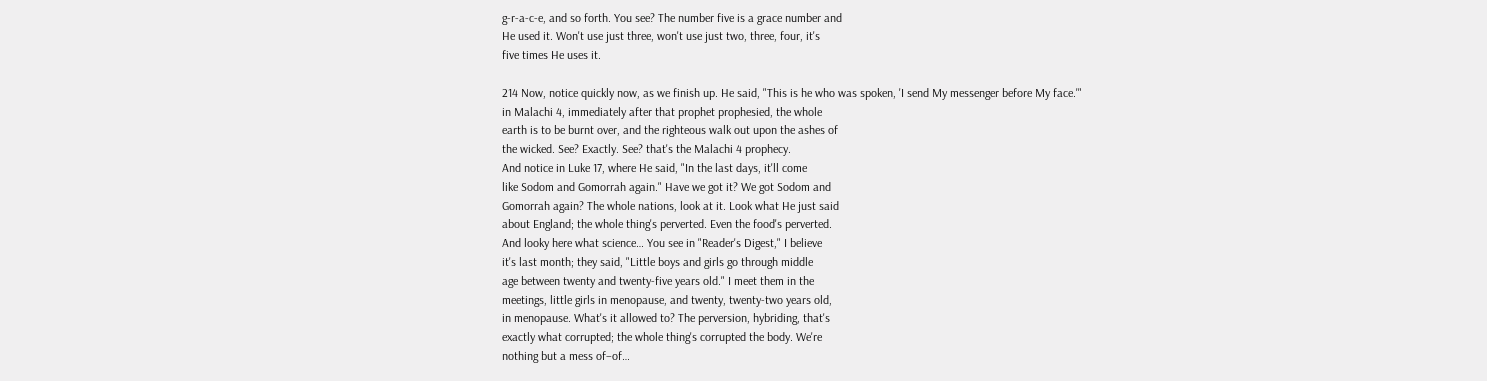g-r-a-c-e, and so forth. You see? The number five is a grace number and
He used it. Won't use just three, won't use just two, three, four, it's
five times He uses it.

214 Now, notice quickly now, as we finish up. He said, "This is he who was spoken, 'I send My messenger before My face.'"
in Malachi 4, immediately after that prophet prophesied, the whole
earth is to be burnt over, and the righteous walk out upon the ashes of
the wicked. See? Exactly. See? that's the Malachi 4 prophecy.
And notice in Luke 17, where He said, "In the last days, it'll come
like Sodom and Gomorrah again." Have we got it? We got Sodom and
Gomorrah again? The whole nations, look at it. Look what He just said
about England; the whole thing's perverted. Even the food's perverted.
And looky here what science… You see in "Reader's Digest," I believe
it's last month; they said, "Little boys and girls go through middle
age between twenty and twenty-five years old." I meet them in the
meetings, little girls in menopause, and twenty, twenty-two years old,
in menopause. What's it allowed to? The perversion, hybriding, that's
exactly what corrupted; the whole thing's corrupted the body. We're
nothing but a mess of–of…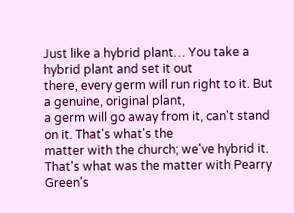Just like a hybrid plant… You take a hybrid plant and set it out
there, every germ will run right to it. But a genuine, original plant,
a germ will go away from it, can't stand on it. That's what's the
matter with the church; we've hybrid it.
That's what was the matter with Pearry Green's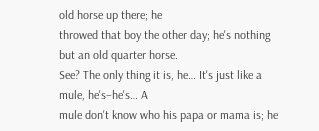old horse up there; he
throwed that boy the other day; he's nothing but an old quarter horse.
See? The only thing it is, he… It's just like a mule, he's–he's… A
mule don't know who his papa or mama is; he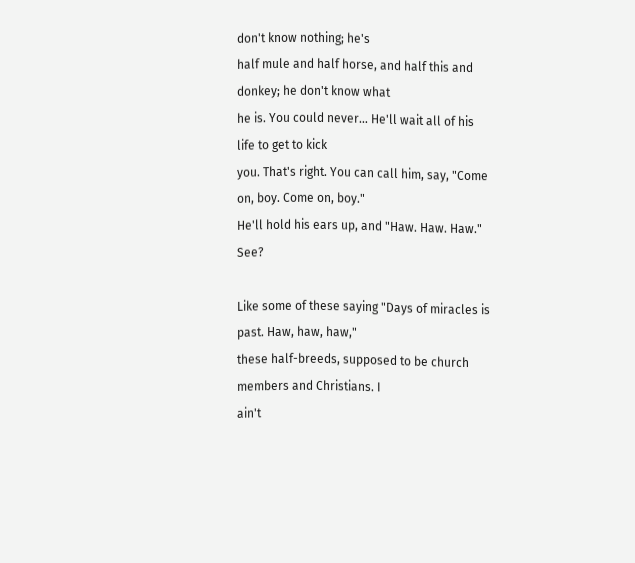don't know nothing; he's
half mule and half horse, and half this and donkey; he don't know what
he is. You could never… He'll wait all of his life to get to kick
you. That's right. You can call him, say, "Come on, boy. Come on, boy."
He'll hold his ears up, and "Haw. Haw. Haw." See?

Like some of these saying "Days of miracles is past. Haw, haw, haw,"
these half-breeds, supposed to be church members and Christians. I
ain't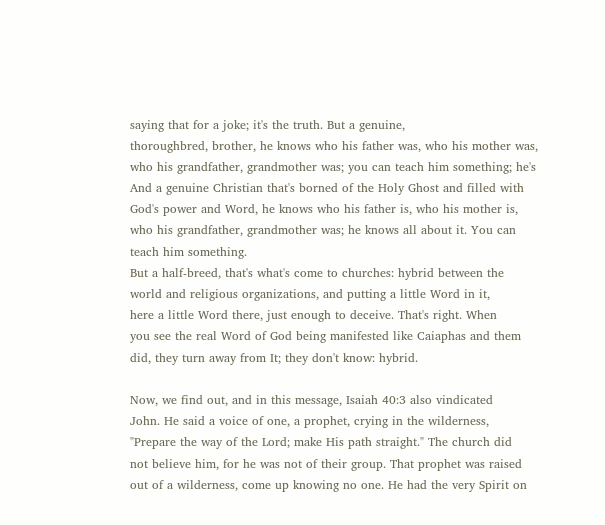saying that for a joke; it's the truth. But a genuine,
thoroughbred, brother, he knows who his father was, who his mother was,
who his grandfather, grandmother was; you can teach him something; he's
And a genuine Christian that's borned of the Holy Ghost and filled with
God's power and Word, he knows who his father is, who his mother is,
who his grandfather, grandmother was; he knows all about it. You can
teach him something.
But a half-breed, that's what's come to churches: hybrid between the
world and religious organizations, and putting a little Word in it,
here a little Word there, just enough to deceive. That's right. When
you see the real Word of God being manifested like Caiaphas and them
did, they turn away from It; they don't know: hybrid.

Now, we find out, and in this message, Isaiah 40:3 also vindicated
John. He said a voice of one, a prophet, crying in the wilderness,
"Prepare the way of the Lord; make His path straight." The church did
not believe him, for he was not of their group. That prophet was raised
out of a wilderness, come up knowing no one. He had the very Spirit on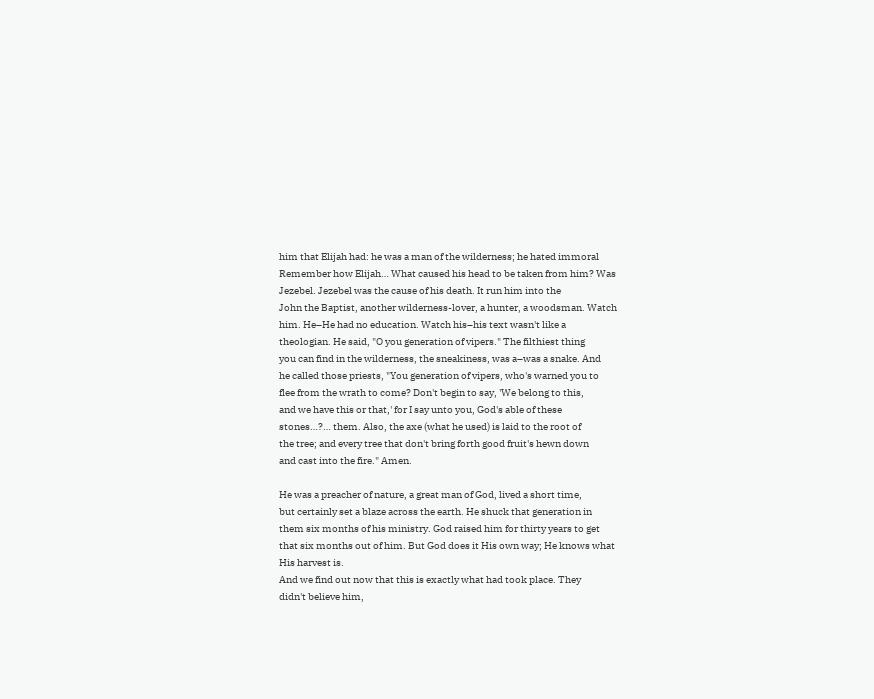him that Elijah had: he was a man of the wilderness; he hated immoral
Remember how Elijah… What caused his head to be taken from him? Was
Jezebel. Jezebel was the cause of his death. It run him into the
John the Baptist, another wilderness-lover, a hunter, a woodsman. Watch
him. He–He had no education. Watch his–his text wasn't like a
theologian. He said, "O you generation of vipers." The filthiest thing
you can find in the wilderness, the sneakiness, was a–was a snake. And
he called those priests, "You generation of vipers, who's warned you to
flee from the wrath to come? Don't begin to say, 'We belong to this,
and we have this or that,' for I say unto you, God's able of these
stones…?… them. Also, the axe (what he used) is laid to the root of
the tree; and every tree that don't bring forth good fruit's hewn down
and cast into the fire." Amen.

He was a preacher of nature, a great man of God, lived a short time,
but certainly set a blaze across the earth. He shuck that generation in
them six months of his ministry. God raised him for thirty years to get
that six months out of him. But God does it His own way; He knows what
His harvest is.
And we find out now that this is exactly what had took place. They
didn't believe him,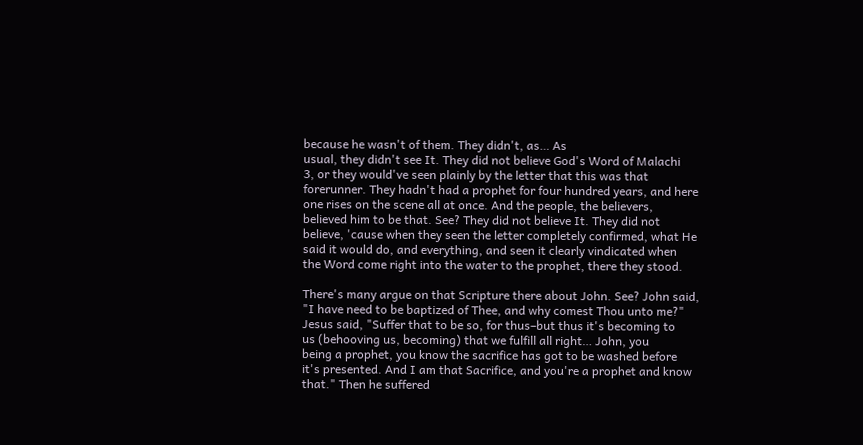because he wasn't of them. They didn't, as… As
usual, they didn't see It. They did not believe God's Word of Malachi
3, or they would've seen plainly by the letter that this was that
forerunner. They hadn't had a prophet for four hundred years, and here
one rises on the scene all at once. And the people, the believers,
believed him to be that. See? They did not believe It. They did not
believe, 'cause when they seen the letter completely confirmed, what He
said it would do, and everything, and seen it clearly vindicated when
the Word come right into the water to the prophet, there they stood.

There's many argue on that Scripture there about John. See? John said,
"I have need to be baptized of Thee, and why comest Thou unto me?"
Jesus said, "Suffer that to be so, for thus–but thus it's becoming to
us (behooving us, becoming) that we fulfill all right… John, you
being a prophet, you know the sacrifice has got to be washed before
it's presented. And I am that Sacrifice, and you're a prophet and know
that." Then he suffered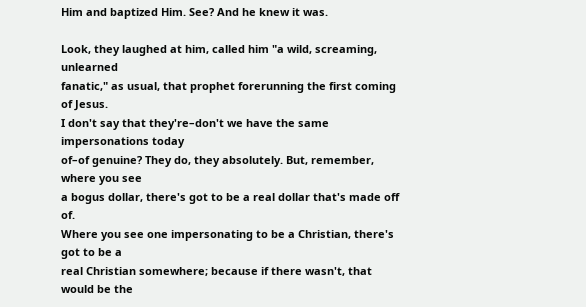Him and baptized Him. See? And he knew it was.

Look, they laughed at him, called him "a wild, screaming, unlearned
fanatic," as usual, that prophet forerunning the first coming of Jesus.
I don't say that they're–don't we have the same impersonations today
of–of genuine? They do, they absolutely. But, remember, where you see
a bogus dollar, there's got to be a real dollar that's made off of.
Where you see one impersonating to be a Christian, there's got to be a
real Christian somewhere; because if there wasn't, that would be the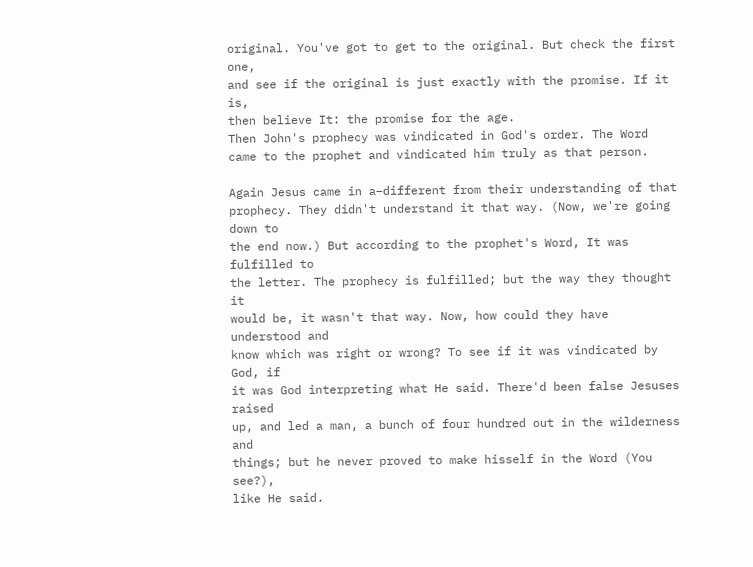original. You've got to get to the original. But check the first one,
and see if the original is just exactly with the promise. If it is,
then believe It: the promise for the age.
Then John's prophecy was vindicated in God's order. The Word came to the prophet and vindicated him truly as that person.

Again Jesus came in a–different from their understanding of that
prophecy. They didn't understand it that way. (Now, we're going down to
the end now.) But according to the prophet's Word, It was fulfilled to
the letter. The prophecy is fulfilled; but the way they thought it
would be, it wasn't that way. Now, how could they have understood and
know which was right or wrong? To see if it was vindicated by God, if
it was God interpreting what He said. There'd been false Jesuses raised
up, and led a man, a bunch of four hundred out in the wilderness and
things; but he never proved to make hisself in the Word (You see?),
like He said.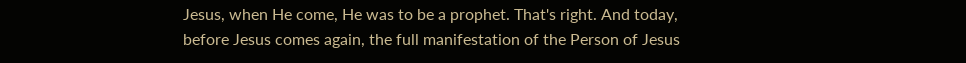Jesus, when He come, He was to be a prophet. That's right. And today,
before Jesus comes again, the full manifestation of the Person of Jesus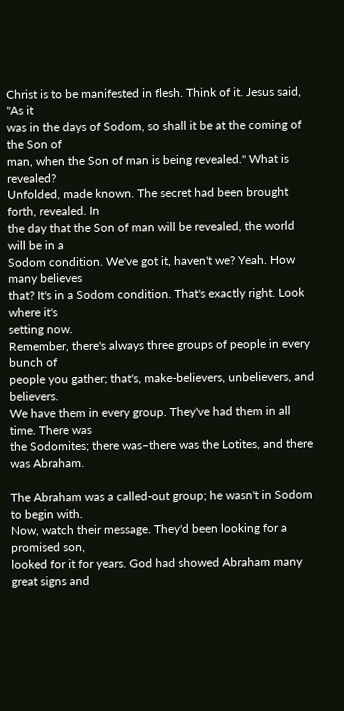Christ is to be manifested in flesh. Think of it. Jesus said, "As it
was in the days of Sodom, so shall it be at the coming of the Son of
man, when the Son of man is being revealed." What is revealed?
Unfolded, made known. The secret had been brought forth, revealed. In
the day that the Son of man will be revealed, the world will be in a
Sodom condition. We've got it, haven't we? Yeah. How many believes
that? It's in a Sodom condition. That's exactly right. Look where it's
setting now.
Remember, there's always three groups of people in every bunch of
people you gather; that's, make-believers, unbelievers, and believers.
We have them in every group. They've had them in all time. There was
the Sodomites; there was–there was the Lotites, and there was Abraham.

The Abraham was a called-out group; he wasn't in Sodom to begin with.
Now, watch their message. They'd been looking for a promised son,
looked for it for years. God had showed Abraham many great signs and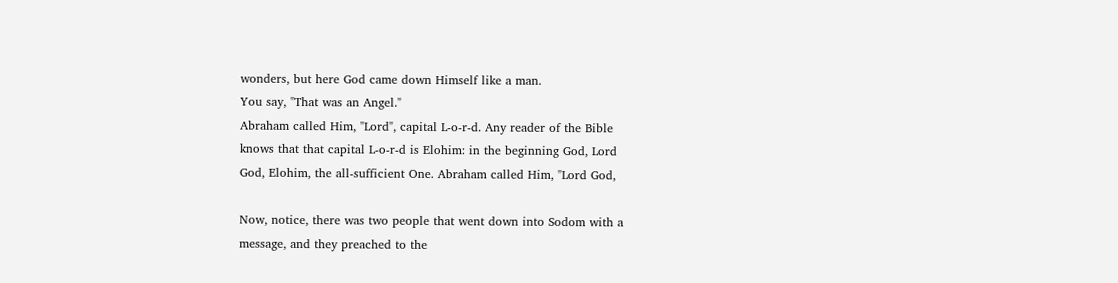wonders, but here God came down Himself like a man.
You say, "That was an Angel."
Abraham called Him, "Lord", capital L-o-r-d. Any reader of the Bible
knows that that capital L-o-r-d is Elohim: in the beginning God, Lord
God, Elohim, the all-sufficient One. Abraham called Him, "Lord God,

Now, notice, there was two people that went down into Sodom with a
message, and they preached to the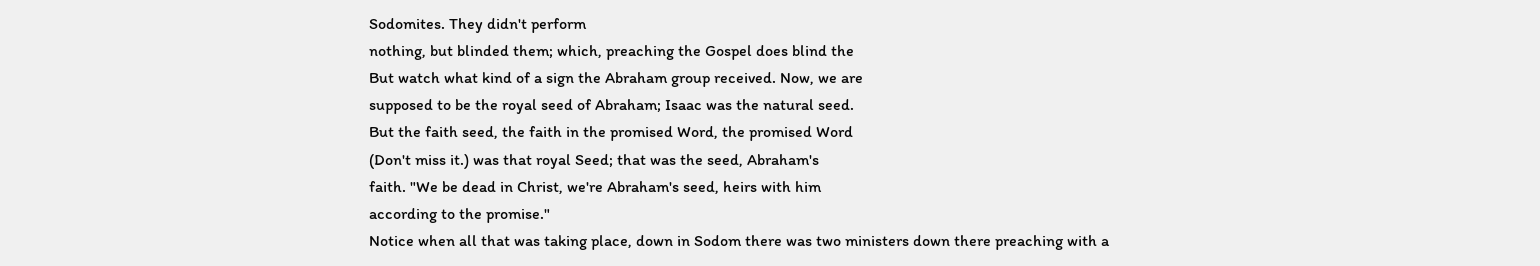Sodomites. They didn't perform
nothing, but blinded them; which, preaching the Gospel does blind the
But watch what kind of a sign the Abraham group received. Now, we are
supposed to be the royal seed of Abraham; Isaac was the natural seed.
But the faith seed, the faith in the promised Word, the promised Word
(Don't miss it.) was that royal Seed; that was the seed, Abraham's
faith. "We be dead in Christ, we're Abraham's seed, heirs with him
according to the promise."
Notice when all that was taking place, down in Sodom there was two ministers down there preaching with a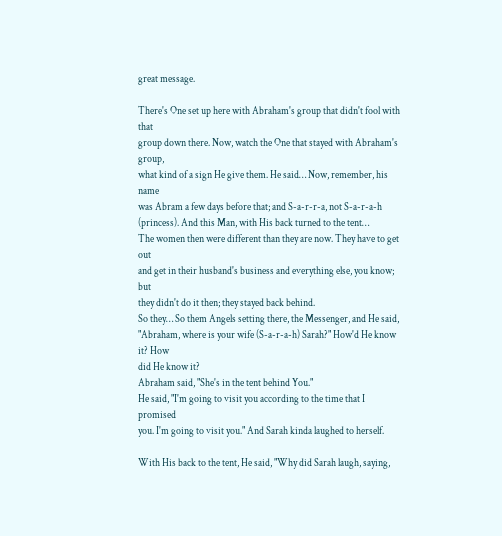great message.

There's One set up here with Abraham's group that didn't fool with that
group down there. Now, watch the One that stayed with Abraham's group,
what kind of a sign He give them. He said… Now, remember, his name
was Abram a few days before that; and S-a-r-r-a, not S-a-r-a-h
(princess). And this Man, with His back turned to the tent…
The women then were different than they are now. They have to get out
and get in their husband's business and everything else, you know; but
they didn't do it then; they stayed back behind.
So they… So them Angels setting there, the Messenger, and He said,
"Abraham, where is your wife (S-a-r-a-h) Sarah?" How'd He know it? How
did He know it?
Abraham said, "She's in the tent behind You."
He said, "I'm going to visit you according to the time that I promised
you. I'm going to visit you." And Sarah kinda laughed to herself.

With His back to the tent, He said, "Why did Sarah laugh, saying,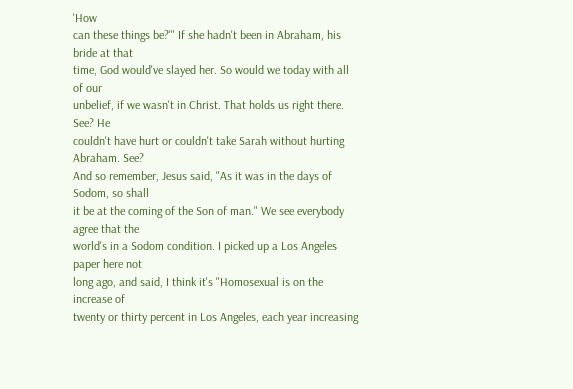'How
can these things be?'" If she hadn't been in Abraham, his bride at that
time, God would've slayed her. So would we today with all of our
unbelief, if we wasn't in Christ. That holds us right there. See? He
couldn't have hurt or couldn't take Sarah without hurting Abraham. See?
And so remember, Jesus said, "As it was in the days of Sodom, so shall
it be at the coming of the Son of man." We see everybody agree that the
world's in a Sodom condition. I picked up a Los Angeles paper here not
long ago, and said, I think it's "Homosexual is on the increase of
twenty or thirty percent in Los Angeles, each year increasing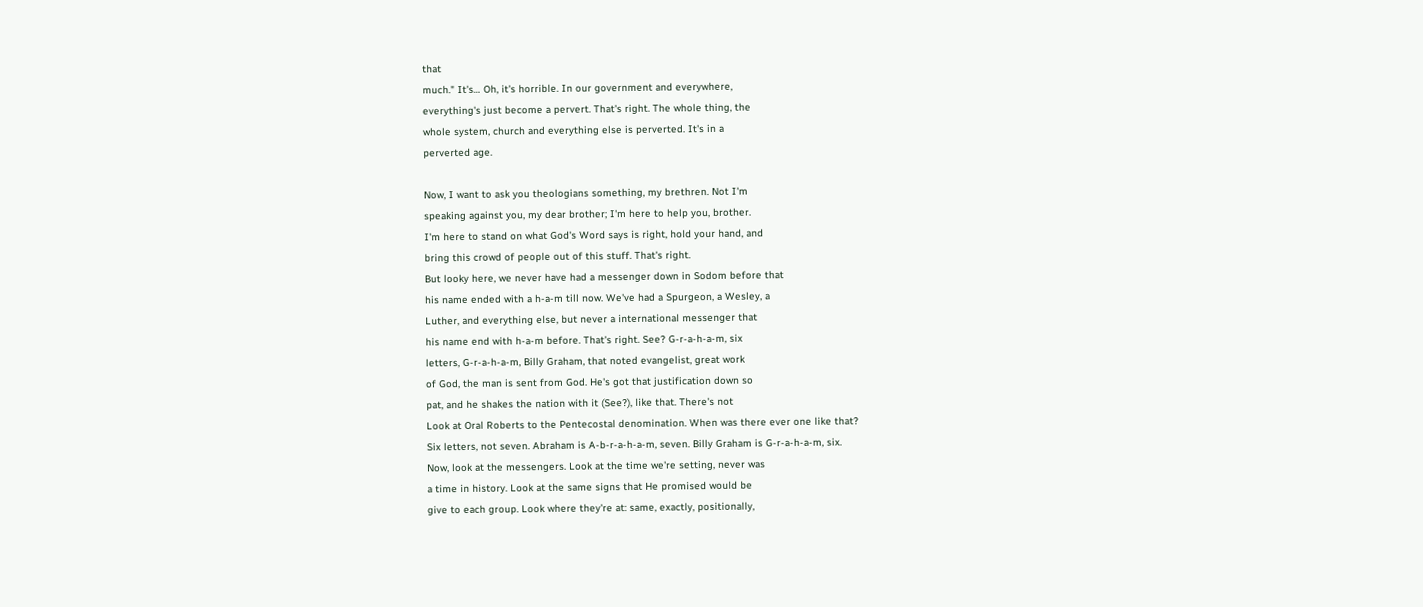that
much." It's… Oh, it's horrible. In our government and everywhere,
everything's just become a pervert. That's right. The whole thing, the
whole system, church and everything else is perverted. It's in a
perverted age.

Now, I want to ask you theologians something, my brethren. Not I'm
speaking against you, my dear brother; I'm here to help you, brother.
I'm here to stand on what God's Word says is right, hold your hand, and
bring this crowd of people out of this stuff. That's right.
But looky here, we never have had a messenger down in Sodom before that
his name ended with a h-a-m till now. We've had a Spurgeon, a Wesley, a
Luther, and everything else, but never a international messenger that
his name end with h-a-m before. That's right. See? G-r-a-h-a-m, six
letters, G-r-a-h-a-m, Billy Graham, that noted evangelist, great work
of God, the man is sent from God. He's got that justification down so
pat, and he shakes the nation with it (See?), like that. There's not
Look at Oral Roberts to the Pentecostal denomination. When was there ever one like that?
Six letters, not seven. Abraham is A-b-r-a-h-a-m, seven. Billy Graham is G-r-a-h-a-m, six.
Now, look at the messengers. Look at the time we're setting, never was
a time in history. Look at the same signs that He promised would be
give to each group. Look where they're at: same, exactly, positionally,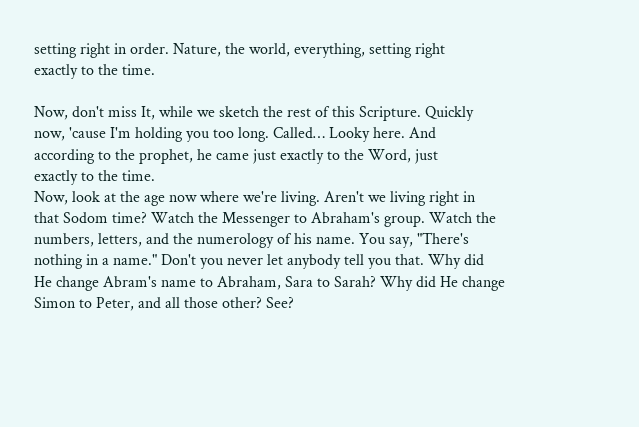setting right in order. Nature, the world, everything, setting right
exactly to the time.

Now, don't miss It, while we sketch the rest of this Scripture. Quickly
now, 'cause I'm holding you too long. Called… Looky here. And
according to the prophet, he came just exactly to the Word, just
exactly to the time.
Now, look at the age now where we're living. Aren't we living right in
that Sodom time? Watch the Messenger to Abraham's group. Watch the
numbers, letters, and the numerology of his name. You say, "There's
nothing in a name." Don't you never let anybody tell you that. Why did
He change Abram's name to Abraham, Sara to Sarah? Why did He change
Simon to Peter, and all those other? See?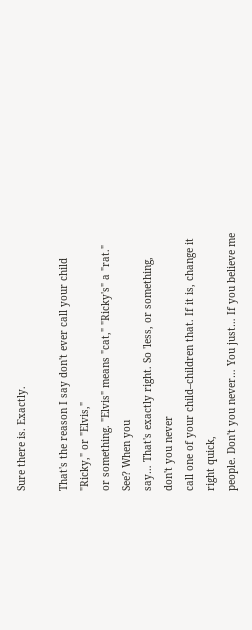Sure there is. Exactly.

That's the reason I say don't ever call your child "Ricky," or "Elvis,"
or something. "Elvis" means "cat," "Ricky's" a "rat." See? When you
say… That's exactly right. So 'less, or something, don't you never
call one of your child–children that. If it is, change it right quick,
people. Don't you never… You just… If you believe me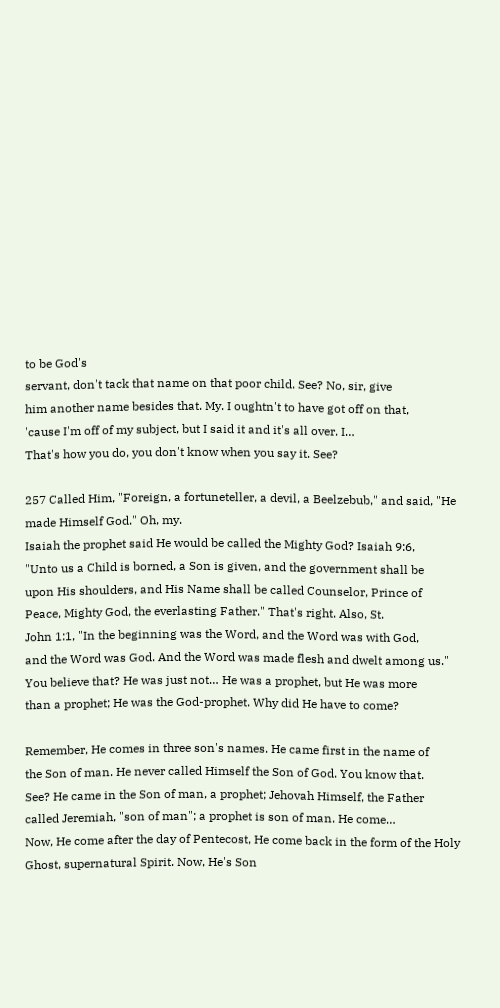to be God's
servant, don't tack that name on that poor child. See? No, sir, give
him another name besides that. My. I oughtn't to have got off on that,
'cause I'm off of my subject, but I said it and it's all over. I…
That's how you do, you don't know when you say it. See?

257 Called Him, "Foreign, a fortuneteller, a devil, a Beelzebub," and said, "He made Himself God." Oh, my.
Isaiah the prophet said He would be called the Mighty God? Isaiah 9:6,
"Unto us a Child is borned, a Son is given, and the government shall be
upon His shoulders, and His Name shall be called Counselor, Prince of
Peace, Mighty God, the everlasting Father." That's right. Also, St.
John 1:1, "In the beginning was the Word, and the Word was with God,
and the Word was God. And the Word was made flesh and dwelt among us."
You believe that? He was just not… He was a prophet, but He was more
than a prophet; He was the God-prophet. Why did He have to come?

Remember, He comes in three son's names. He came first in the name of
the Son of man. He never called Himself the Son of God. You know that.
See? He came in the Son of man, a prophet; Jehovah Himself, the Father
called Jeremiah, "son of man"; a prophet is son of man. He come…
Now, He come after the day of Pentecost, He come back in the form of the Holy Ghost, supernatural Spirit. Now, He's Son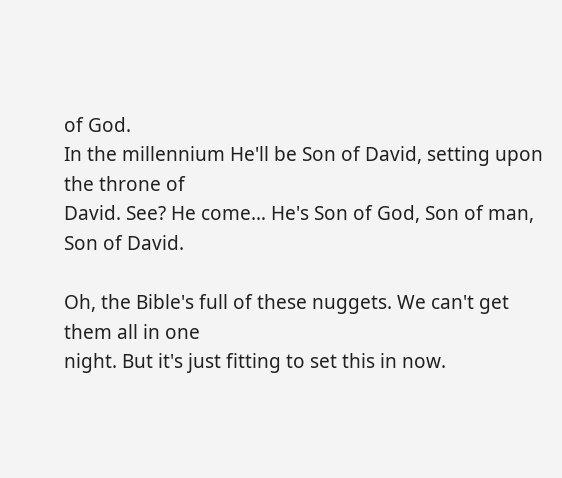of God.
In the millennium He'll be Son of David, setting upon the throne of
David. See? He come… He's Son of God, Son of man, Son of David.

Oh, the Bible's full of these nuggets. We can't get them all in one
night. But it's just fitting to set this in now.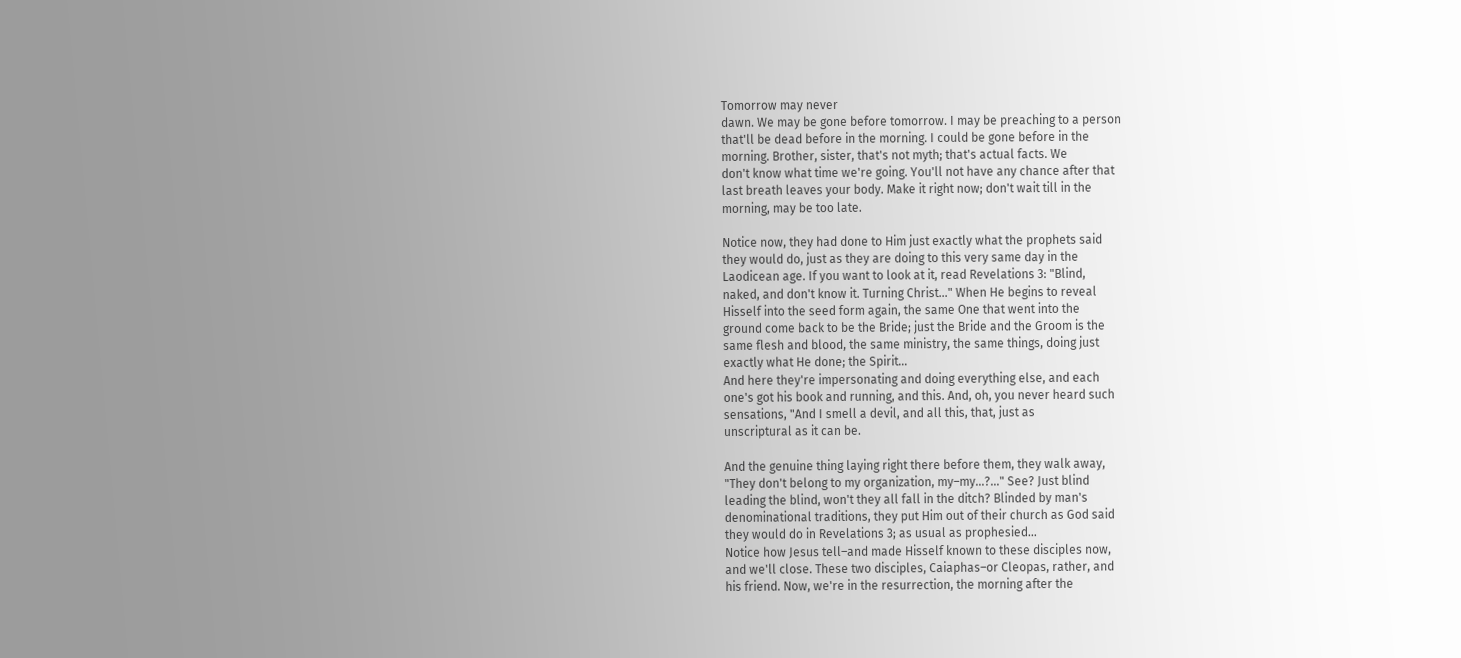Tomorrow may never
dawn. We may be gone before tomorrow. I may be preaching to a person
that'll be dead before in the morning. I could be gone before in the
morning. Brother, sister, that's not myth; that's actual facts. We
don't know what time we're going. You'll not have any chance after that
last breath leaves your body. Make it right now; don't wait till in the
morning, may be too late.

Notice now, they had done to Him just exactly what the prophets said
they would do, just as they are doing to this very same day in the
Laodicean age. If you want to look at it, read Revelations 3: "Blind,
naked, and don't know it. Turning Christ…" When He begins to reveal
Hisself into the seed form again, the same One that went into the
ground come back to be the Bride; just the Bride and the Groom is the
same flesh and blood, the same ministry, the same things, doing just
exactly what He done; the Spirit…
And here they're impersonating and doing everything else, and each
one's got his book and running, and this. And, oh, you never heard such
sensations, "And I smell a devil, and all this, that, just as
unscriptural as it can be.

And the genuine thing laying right there before them, they walk away,
"They don't belong to my organization, my–my…?…" See? Just blind
leading the blind, won't they all fall in the ditch? Blinded by man's
denominational traditions, they put Him out of their church as God said
they would do in Revelations 3; as usual as prophesied…
Notice how Jesus tell–and made Hisself known to these disciples now,
and we'll close. These two disciples, Caiaphas–or Cleopas, rather, and
his friend. Now, we're in the resurrection, the morning after the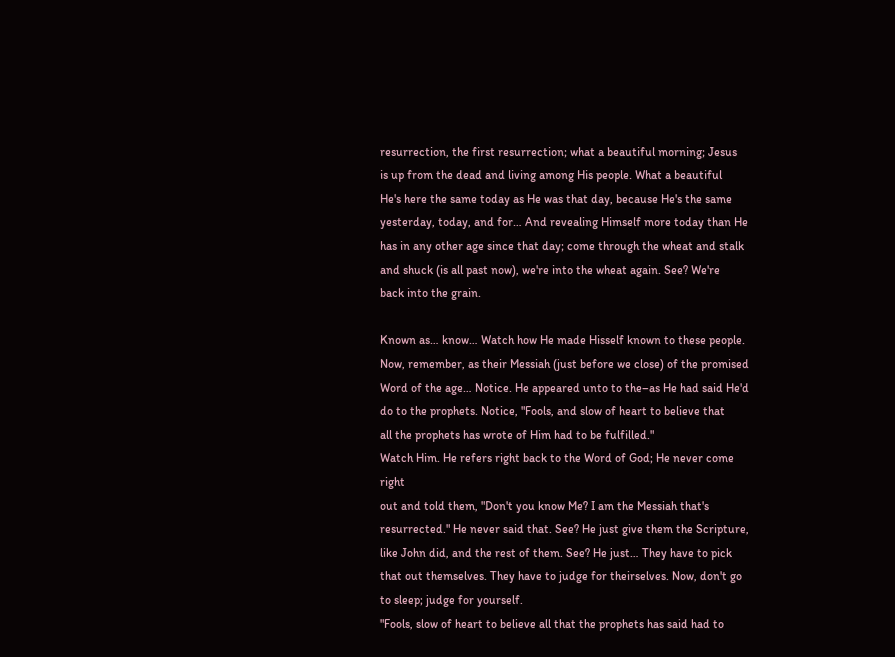resurrection, the first resurrection; what a beautiful morning; Jesus
is up from the dead and living among His people. What a beautiful
He's here the same today as He was that day, because He's the same
yesterday, today, and for… And revealing Himself more today than He
has in any other age since that day; come through the wheat and stalk
and shuck (is all past now), we're into the wheat again. See? We're
back into the grain.

Known as… know… Watch how He made Hisself known to these people.
Now, remember, as their Messiah (just before we close) of the promised
Word of the age… Notice. He appeared unto to the–as He had said He'd
do to the prophets. Notice, "Fools, and slow of heart to believe that
all the prophets has wrote of Him had to be fulfilled."
Watch Him. He refers right back to the Word of God; He never come right
out and told them, "Don't you know Me? I am the Messiah that's
resurrected." He never said that. See? He just give them the Scripture,
like John did, and the rest of them. See? He just… They have to pick
that out themselves. They have to judge for theirselves. Now, don't go
to sleep; judge for yourself.
"Fools, slow of heart to believe all that the prophets has said had to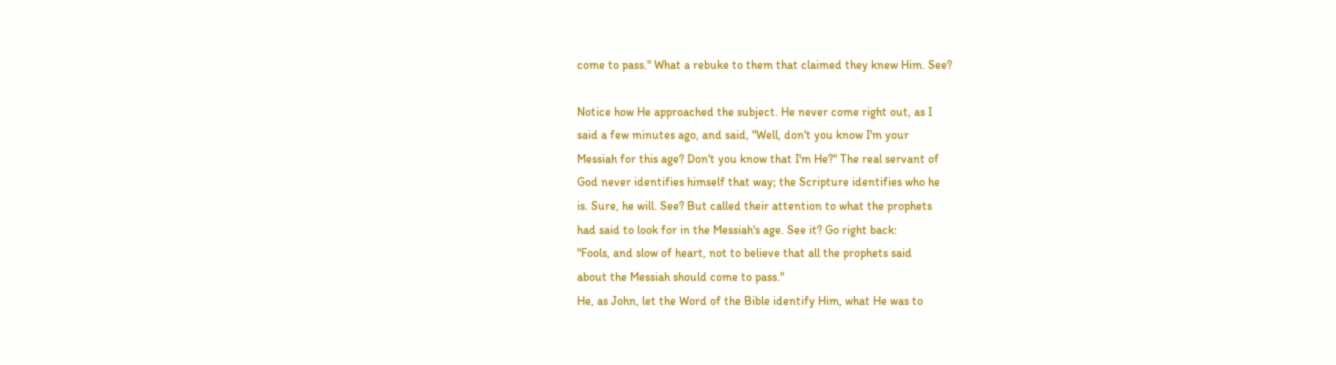come to pass." What a rebuke to them that claimed they knew Him. See?

Notice how He approached the subject. He never come right out, as I
said a few minutes ago, and said, "Well, don't you know I'm your
Messiah for this age? Don't you know that I'm He?" The real servant of
God never identifies himself that way; the Scripture identifies who he
is. Sure, he will. See? But called their attention to what the prophets
had said to look for in the Messiah's age. See it? Go right back:
"Fools, and slow of heart, not to believe that all the prophets said
about the Messiah should come to pass."
He, as John, let the Word of the Bible identify Him, what He was to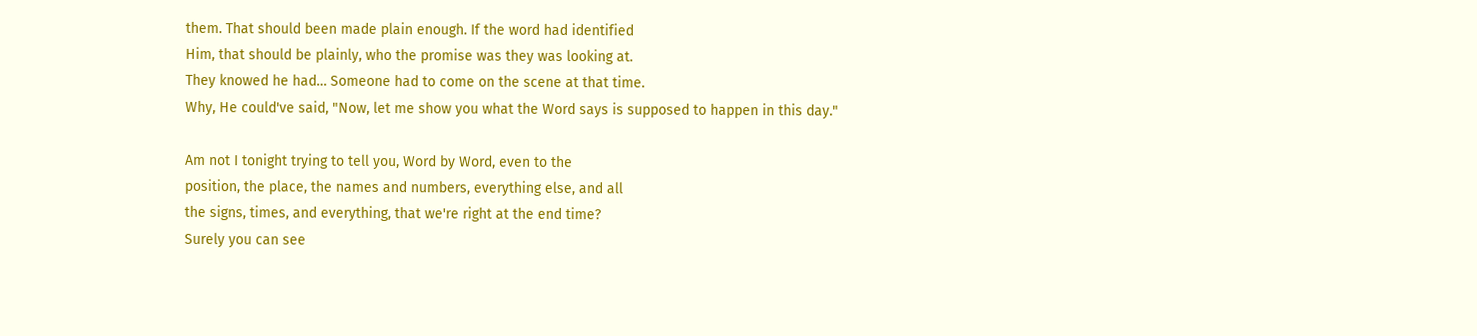them. That should been made plain enough. If the word had identified
Him, that should be plainly, who the promise was they was looking at.
They knowed he had… Someone had to come on the scene at that time.
Why, He could've said, "Now, let me show you what the Word says is supposed to happen in this day."

Am not I tonight trying to tell you, Word by Word, even to the
position, the place, the names and numbers, everything else, and all
the signs, times, and everything, that we're right at the end time?
Surely you can see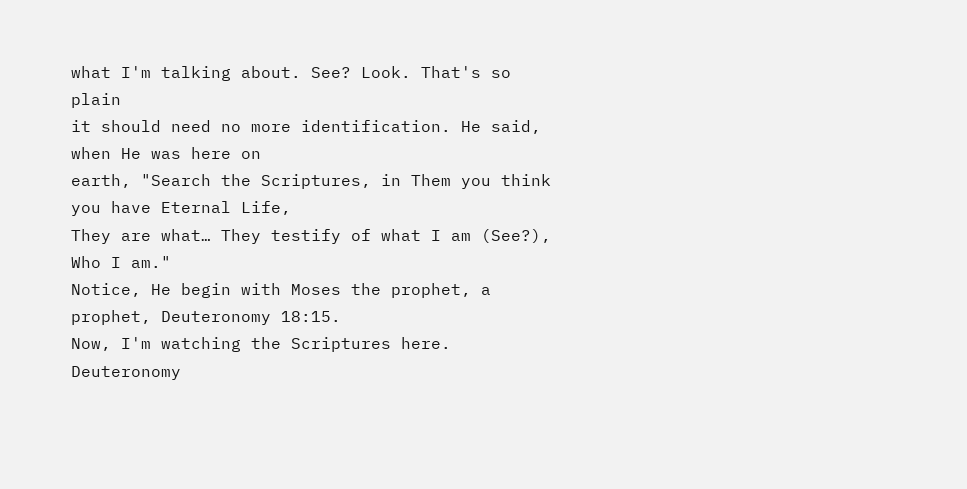what I'm talking about. See? Look. That's so plain
it should need no more identification. He said, when He was here on
earth, "Search the Scriptures, in Them you think you have Eternal Life,
They are what… They testify of what I am (See?), Who I am."
Notice, He begin with Moses the prophet, a prophet, Deuteronomy 18:15.
Now, I'm watching the Scriptures here. Deuteronomy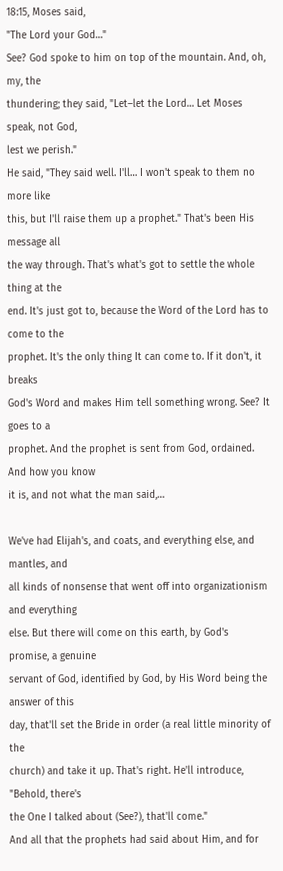18:15, Moses said,
"The Lord your God…"
See? God spoke to him on top of the mountain. And, oh, my, the
thundering; they said, "Let–let the Lord… Let Moses speak, not God,
lest we perish."
He said, "They said well. I'll… I won't speak to them no more like
this, but I'll raise them up a prophet." That's been His message all
the way through. That's what's got to settle the whole thing at the
end. It's just got to, because the Word of the Lord has to come to the
prophet. It's the only thing It can come to. If it don't, it breaks
God's Word and makes Him tell something wrong. See? It goes to a
prophet. And the prophet is sent from God, ordained. And how you know
it is, and not what the man said,…

We've had Elijah's, and coats, and everything else, and mantles, and
all kinds of nonsense that went off into organizationism and everything
else. But there will come on this earth, by God's promise, a genuine
servant of God, identified by God, by His Word being the answer of this
day, that'll set the Bride in order (a real little minority of the
church) and take it up. That's right. He'll introduce, "Behold, there's
the One I talked about (See?), that'll come."
And all that the prophets had said about Him, and for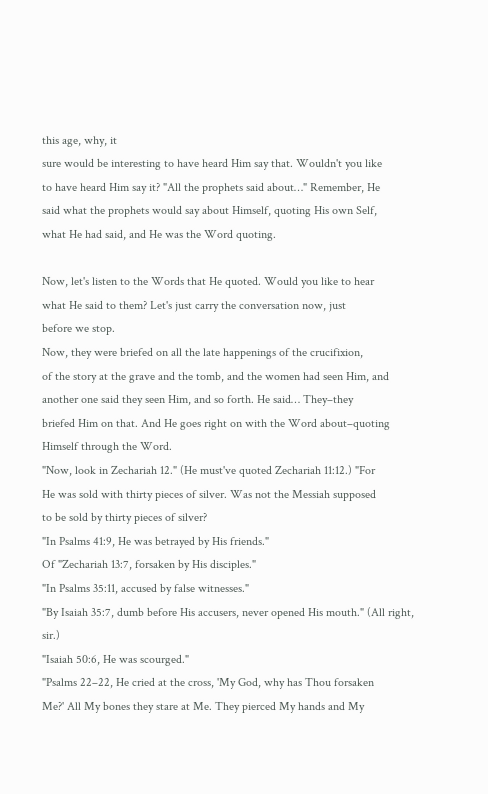this age, why, it
sure would be interesting to have heard Him say that. Wouldn't you like
to have heard Him say it? "All the prophets said about…" Remember, He
said what the prophets would say about Himself, quoting His own Self,
what He had said, and He was the Word quoting.

Now, let's listen to the Words that He quoted. Would you like to hear
what He said to them? Let's just carry the conversation now, just
before we stop.
Now, they were briefed on all the late happenings of the crucifixion,
of the story at the grave and the tomb, and the women had seen Him, and
another one said they seen Him, and so forth. He said… They–they
briefed Him on that. And He goes right on with the Word about–quoting
Himself through the Word.
"Now, look in Zechariah 12." (He must've quoted Zechariah 11:12.) "For
He was sold with thirty pieces of silver. Was not the Messiah supposed
to be sold by thirty pieces of silver?
"In Psalms 41:9, He was betrayed by His friends."
Of "Zechariah 13:7, forsaken by His disciples."
"In Psalms 35:11, accused by false witnesses."
"By Isaiah 35:7, dumb before His accusers, never opened His mouth." (All right, sir.)
"Isaiah 50:6, He was scourged."
"Psalms 22–22, He cried at the cross, 'My God, why has Thou forsaken
Me?' All My bones they stare at Me. They pierced My hands and My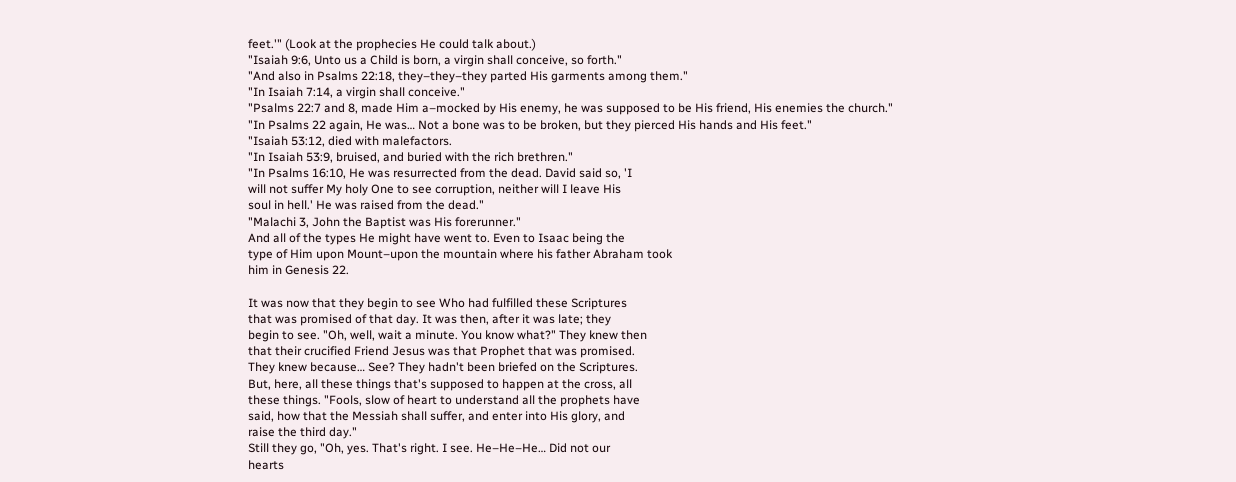feet.'" (Look at the prophecies He could talk about.)
"Isaiah 9:6, Unto us a Child is born, a virgin shall conceive, so forth."
"And also in Psalms 22:18, they–they–they parted His garments among them."
"In Isaiah 7:14, a virgin shall conceive."
"Psalms 22:7 and 8, made Him a–mocked by His enemy, he was supposed to be His friend, His enemies the church."
"In Psalms 22 again, He was… Not a bone was to be broken, but they pierced His hands and His feet."
"Isaiah 53:12, died with malefactors.
"In Isaiah 53:9, bruised, and buried with the rich brethren."
"In Psalms 16:10, He was resurrected from the dead. David said so, 'I
will not suffer My holy One to see corruption, neither will I leave His
soul in hell.' He was raised from the dead."
"Malachi 3, John the Baptist was His forerunner."
And all of the types He might have went to. Even to Isaac being the
type of Him upon Mount–upon the mountain where his father Abraham took
him in Genesis 22.

It was now that they begin to see Who had fulfilled these Scriptures
that was promised of that day. It was then, after it was late; they
begin to see. "Oh, well, wait a minute. You know what?" They knew then
that their crucified Friend Jesus was that Prophet that was promised.
They knew because… See? They hadn't been briefed on the Scriptures.
But, here, all these things that's supposed to happen at the cross, all
these things. "Fools, slow of heart to understand all the prophets have
said, how that the Messiah shall suffer, and enter into His glory, and
raise the third day."
Still they go, "Oh, yes. That's right. I see. He–He–He… Did not our
hearts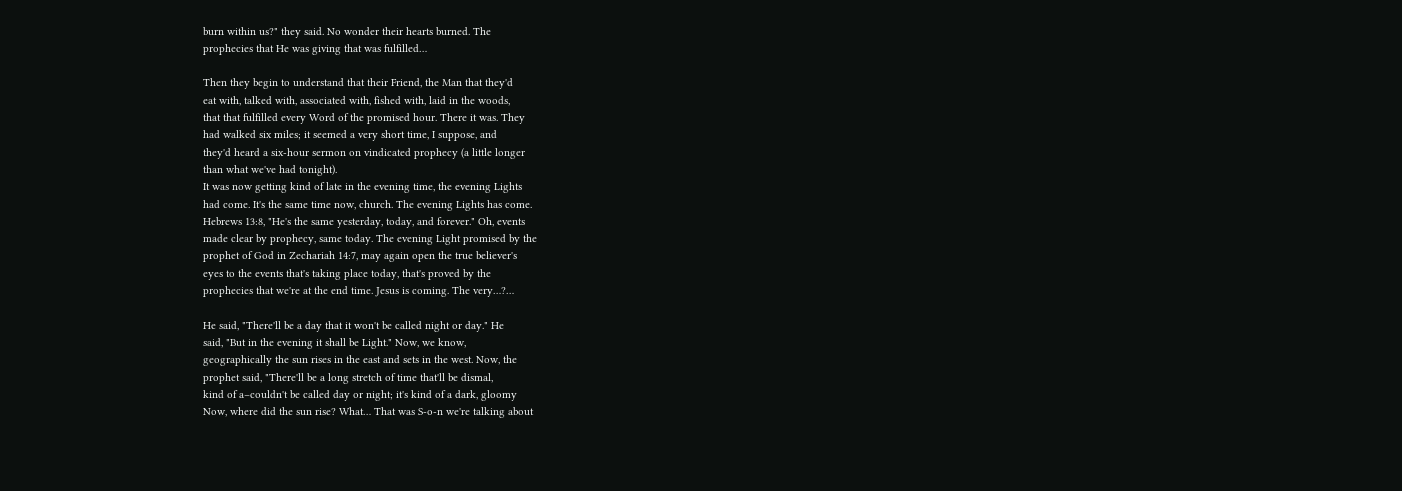burn within us?" they said. No wonder their hearts burned. The
prophecies that He was giving that was fulfilled…

Then they begin to understand that their Friend, the Man that they'd
eat with, talked with, associated with, fished with, laid in the woods,
that that fulfilled every Word of the promised hour. There it was. They
had walked six miles; it seemed a very short time, I suppose, and
they'd heard a six-hour sermon on vindicated prophecy (a little longer
than what we've had tonight).
It was now getting kind of late in the evening time, the evening Lights
had come. It's the same time now, church. The evening Lights has come.
Hebrews 13:8, "He's the same yesterday, today, and forever." Oh, events
made clear by prophecy, same today. The evening Light promised by the
prophet of God in Zechariah 14:7, may again open the true believer's
eyes to the events that's taking place today, that's proved by the
prophecies that we're at the end time. Jesus is coming. The very…?…

He said, "There'll be a day that it won't be called night or day." He
said, "But in the evening it shall be Light." Now, we know,
geographically the sun rises in the east and sets in the west. Now, the
prophet said, "There'll be a long stretch of time that'll be dismal,
kind of a–couldn't be called day or night; it's kind of a dark, gloomy
Now, where did the sun rise? What… That was S-o-n we're talking about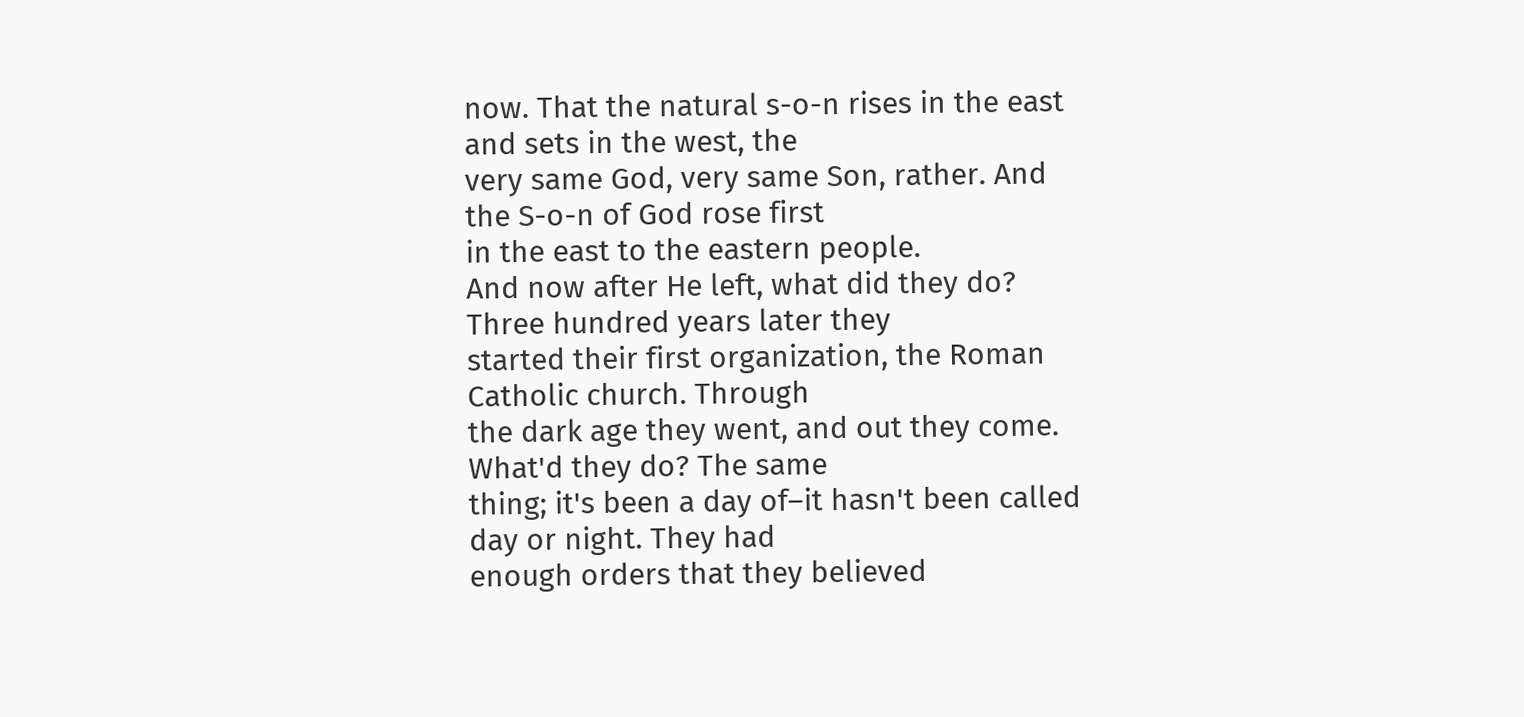now. That the natural s-o-n rises in the east and sets in the west, the
very same God, very same Son, rather. And the S-o-n of God rose first
in the east to the eastern people.
And now after He left, what did they do? Three hundred years later they
started their first organization, the Roman Catholic church. Through
the dark age they went, and out they come. What'd they do? The same
thing; it's been a day of–it hasn't been called day or night. They had
enough orders that they believed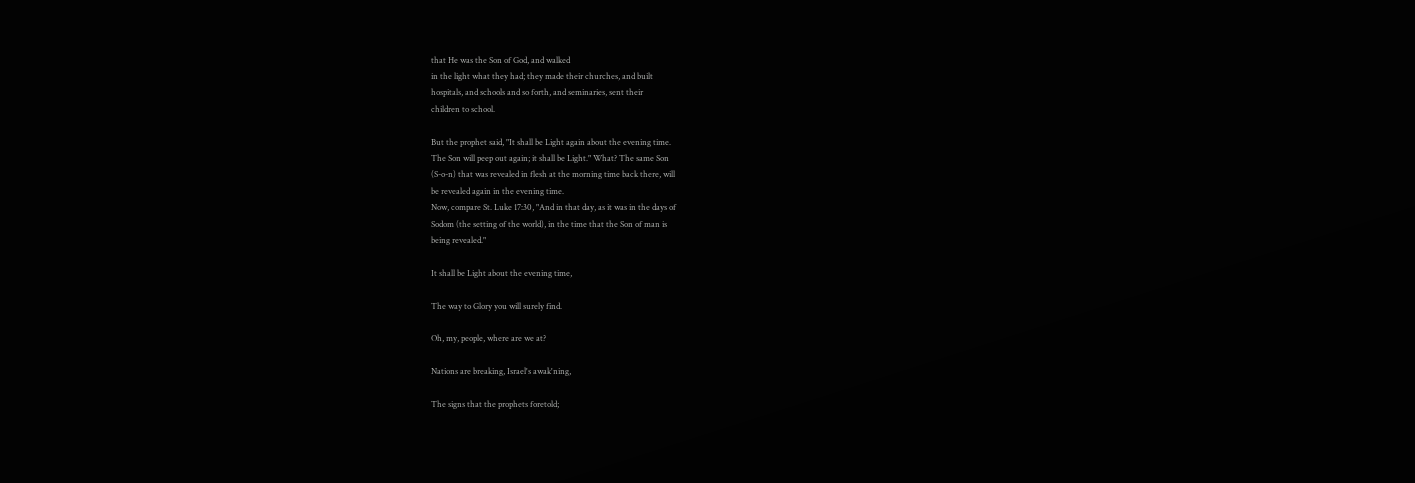that He was the Son of God, and walked
in the light what they had; they made their churches, and built
hospitals, and schools and so forth, and seminaries, sent their
children to school.

But the prophet said, "It shall be Light again about the evening time.
The Son will peep out again; it shall be Light." What? The same Son
(S-o-n) that was revealed in flesh at the morning time back there, will
be revealed again in the evening time.
Now, compare St. Luke 17:30, "And in that day, as it was in the days of
Sodom (the setting of the world), in the time that the Son of man is
being revealed."

It shall be Light about the evening time,

The way to Glory you will surely find.

Oh, my, people, where are we at?

Nations are breaking, Israel's awak'ning,

The signs that the prophets foretold;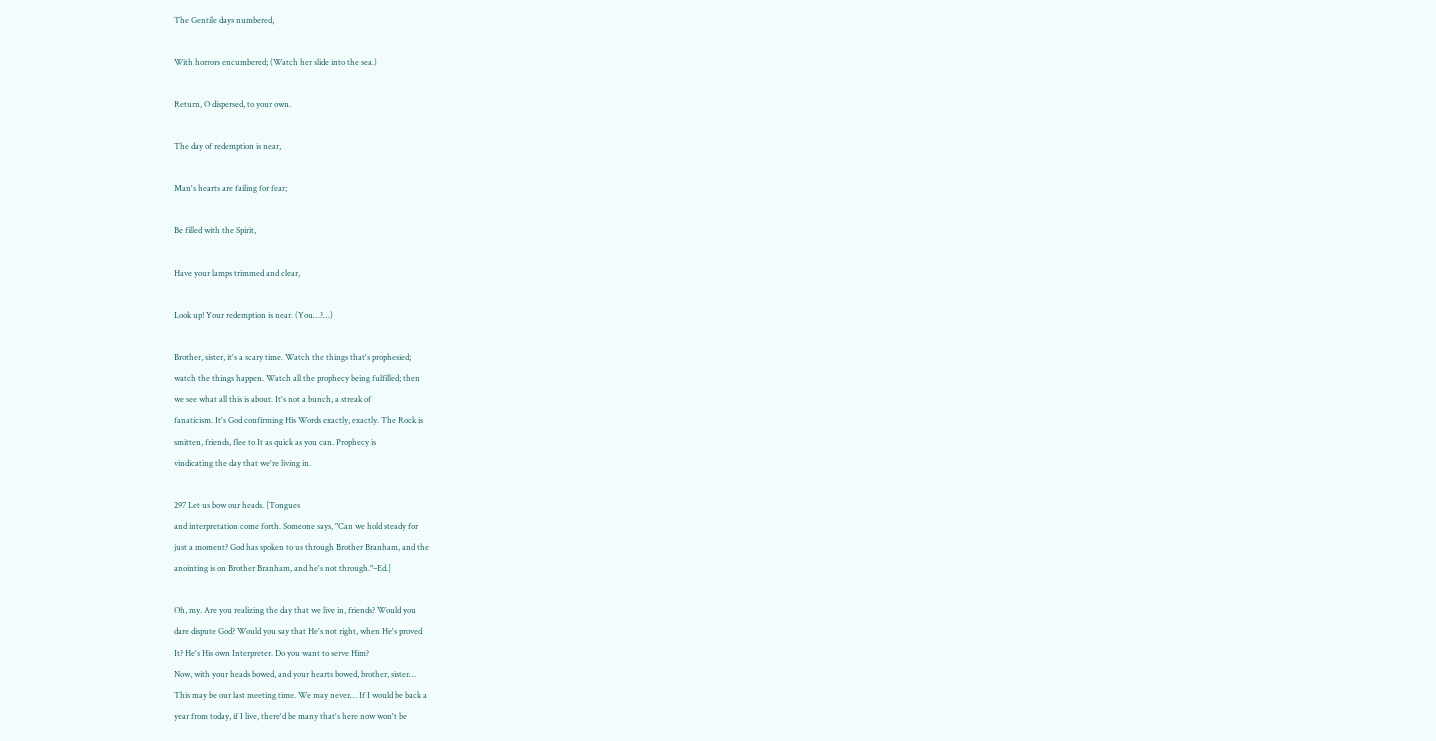The Gentile days numbered,

With horrors encumbered; (Watch her slide into the sea.)

Return, O dispersed, to your own.

The day of redemption is near,

Man's hearts are failing for fear;

Be filled with the Spirit,

Have your lamps trimmed and clear,

Look up! Your redemption is near. (You…?…)

Brother, sister, it's a scary time. Watch the things that's prophesied;
watch the things happen. Watch all the prophecy being fulfilled; then
we see what all this is about. It's not a bunch, a streak of
fanaticism. It's God confirming His Words exactly, exactly. The Rock is
smitten, friends, flee to It as quick as you can. Prophecy is
vindicating the day that we're living in.

297 Let us bow our heads. [Tongues
and interpretation come forth. Someone says, "Can we hold steady for
just a moment? God has spoken to us through Brother Branham, and the
anointing is on Brother Branham, and he's not through."–Ed.]

Oh, my. Are you realizing the day that we live in, friends? Would you
dare dispute God? Would you say that He's not right, when He's proved
It? He's His own Interpreter. Do you want to serve Him?
Now, with your heads bowed, and your hearts bowed, brother, sister…
This may be our last meeting time. We may never… If I would be back a
year from today, if I live, there'd be many that's here now won't be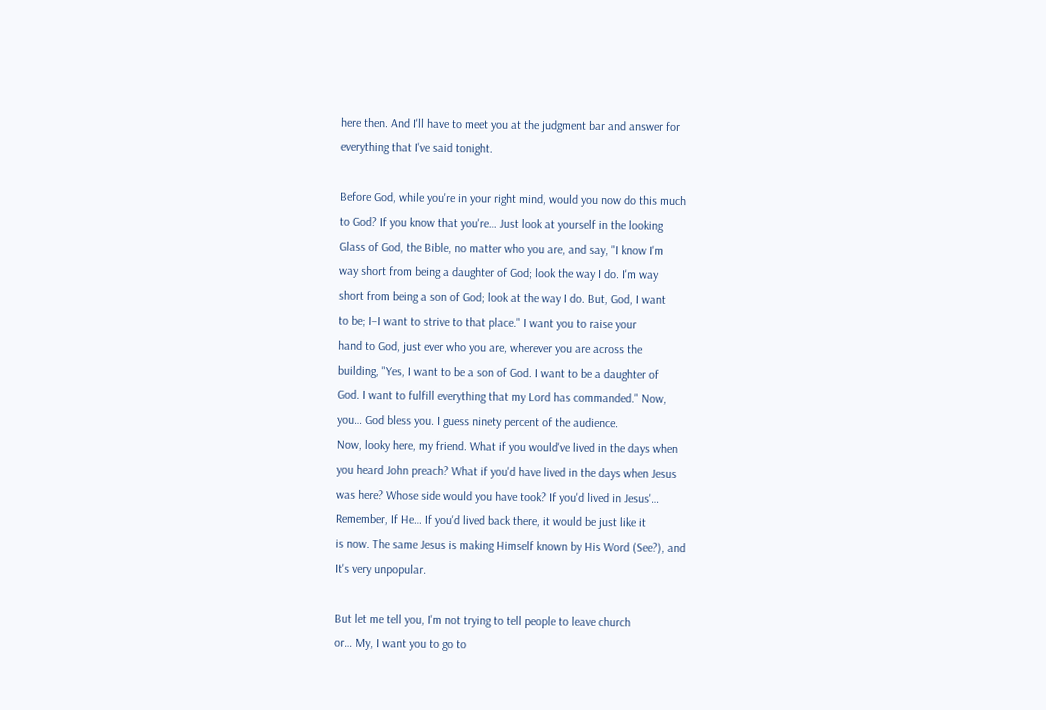here then. And I'll have to meet you at the judgment bar and answer for
everything that I've said tonight.

Before God, while you're in your right mind, would you now do this much
to God? If you know that you're… Just look at yourself in the looking
Glass of God, the Bible, no matter who you are, and say, "I know I'm
way short from being a daughter of God; look the way I do. I'm way
short from being a son of God; look at the way I do. But, God, I want
to be; I–I want to strive to that place." I want you to raise your
hand to God, just ever who you are, wherever you are across the
building, "Yes, I want to be a son of God. I want to be a daughter of
God. I want to fulfill everything that my Lord has commanded." Now,
you… God bless you. I guess ninety percent of the audience.
Now, looky here, my friend. What if you would've lived in the days when
you heard John preach? What if you'd have lived in the days when Jesus
was here? Whose side would you have took? If you'd lived in Jesus'…
Remember, If He… If you'd lived back there, it would be just like it
is now. The same Jesus is making Himself known by His Word (See?), and
It's very unpopular.

But let me tell you, I'm not trying to tell people to leave church
or… My, I want you to go to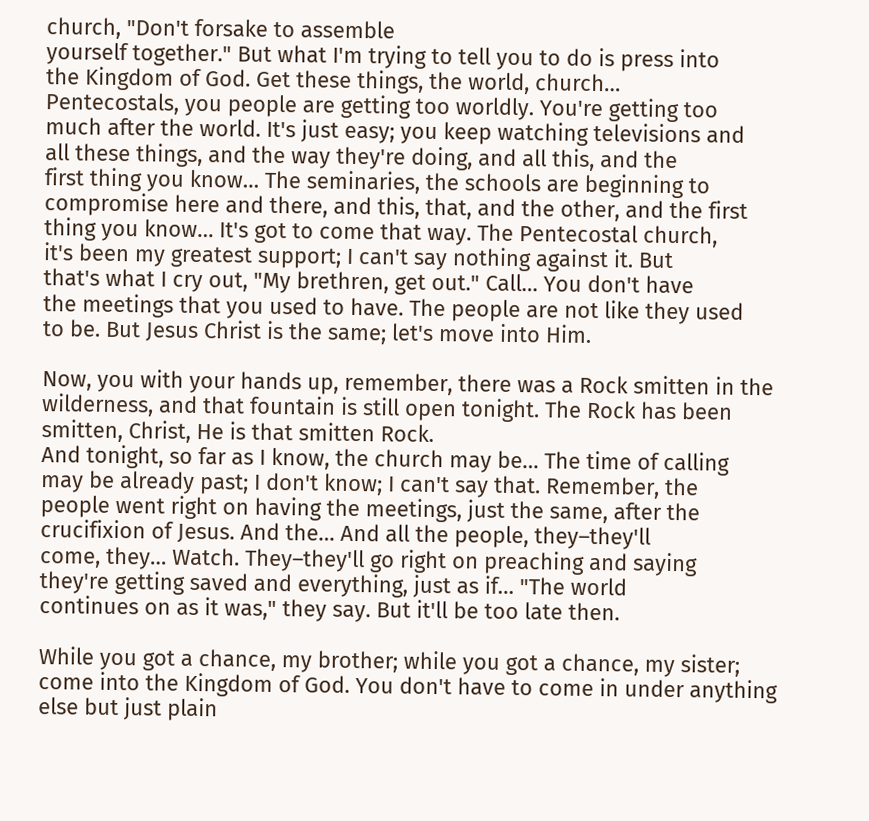church, "Don't forsake to assemble
yourself together." But what I'm trying to tell you to do is press into
the Kingdom of God. Get these things, the world, church…
Pentecostals, you people are getting too worldly. You're getting too
much after the world. It's just easy; you keep watching televisions and
all these things, and the way they're doing, and all this, and the
first thing you know… The seminaries, the schools are beginning to
compromise here and there, and this, that, and the other, and the first
thing you know… It's got to come that way. The Pentecostal church,
it's been my greatest support; I can't say nothing against it. But
that's what I cry out, "My brethren, get out." Call… You don't have
the meetings that you used to have. The people are not like they used
to be. But Jesus Christ is the same; let's move into Him.

Now, you with your hands up, remember, there was a Rock smitten in the
wilderness, and that fountain is still open tonight. The Rock has been
smitten, Christ, He is that smitten Rock.
And tonight, so far as I know, the church may be… The time of calling
may be already past; I don't know; I can't say that. Remember, the
people went right on having the meetings, just the same, after the
crucifixion of Jesus. And the… And all the people, they–they'll
come, they… Watch. They–they'll go right on preaching and saying
they're getting saved and everything, just as if… "The world
continues on as it was," they say. But it'll be too late then.

While you got a chance, my brother; while you got a chance, my sister;
come into the Kingdom of God. You don't have to come in under anything
else but just plain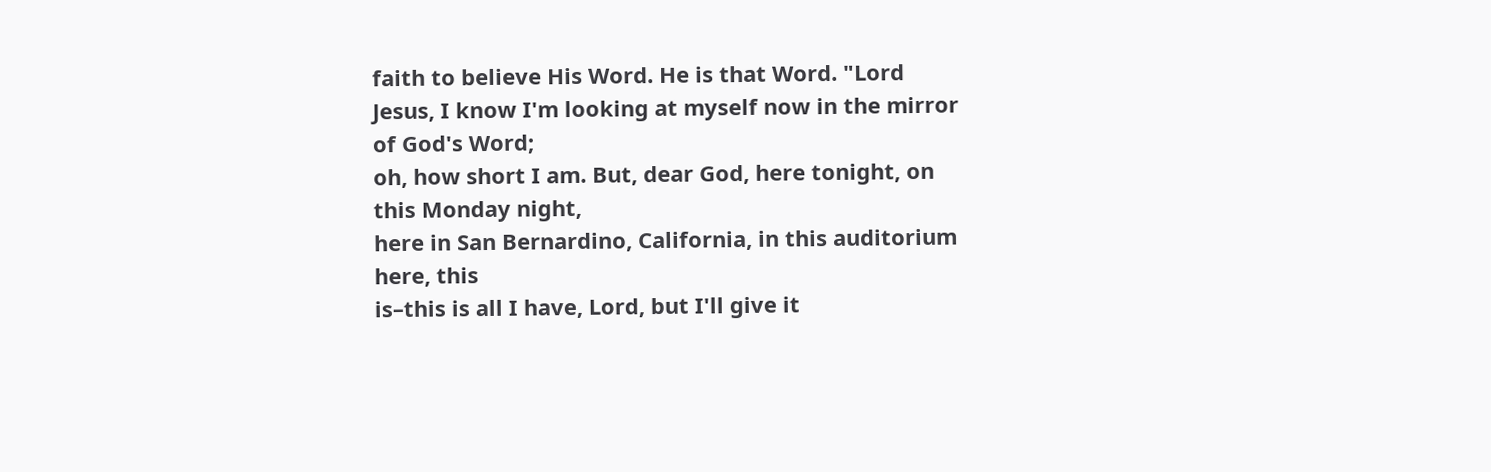faith to believe His Word. He is that Word. "Lord
Jesus, I know I'm looking at myself now in the mirror of God's Word;
oh, how short I am. But, dear God, here tonight, on this Monday night,
here in San Bernardino, California, in this auditorium here, this
is–this is all I have, Lord, but I'll give it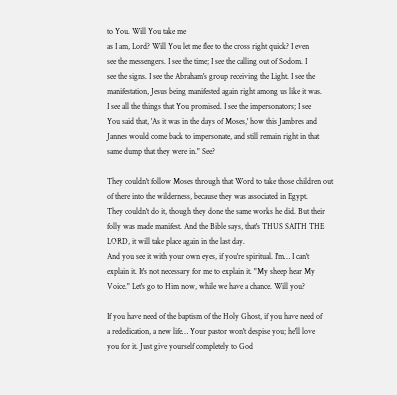to You. Will You take me
as I am, Lord? Will You let me flee to the cross right quick? I even
see the messengers. I see the time; I see the calling out of Sodom. I
see the signs. I see the Abraham's group receiving the Light. I see the
manifestation, Jesus being manifested again right among us like it was.
I see all the things that You promised. I see the impersonators; I see
You said that, 'As it was in the days of Moses,' how this Jambres and
Jannes would come back to impersonate, and still remain right in that
same dump that they were in." See?

They couldn't follow Moses through that Word to take those children out
of there into the wilderness, because they was associated in Egypt.
They couldn't do it, though they done the same works he did. But their
folly was made manifest. And the Bible says, that's THUS SAITH THE
LORD, it will take place again in the last day.
And you see it with your own eyes, if you're spiritual. I'm… I can't
explain it. It's not necessary for me to explain it. "My sheep hear My
Voice." Let's go to Him now, while we have a chance. Will you?

If you have need of the baptism of the Holy Ghost, if you have need of
a rededication, a new life… Your pastor won't despise you; he'll love
you for it. Just give yourself completely to God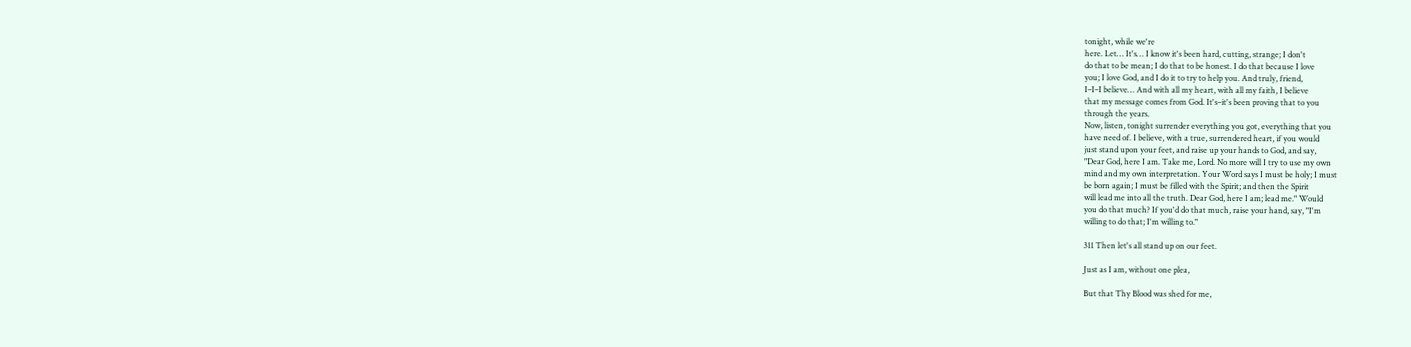tonight, while we're
here. Let… It's… I know it's been hard, cutting, strange; I don't
do that to be mean; I do that to be honest. I do that because I love
you; I love God, and I do it to try to help you. And truly, friend,
I–I–I believe… And with all my heart, with all my faith, I believe
that my message comes from God. It's–it's been proving that to you
through the years.
Now, listen, tonight surrender everything you got, everything that you
have need of. I believe, with a true, surrendered heart, if you would
just stand upon your feet, and raise up your hands to God, and say,
"Dear God, here I am. Take me, Lord. No more will I try to use my own
mind and my own interpretation. Your Word says I must be holy; I must
be born again; I must be filled with the Spirit; and then the Spirit
will lead me into all the truth. Dear God, here I am; lead me." Would
you do that much? If you'd do that much, raise your hand, say, "I'm
willing to do that; I'm willing to."

311 Then let's all stand up on our feet.

Just as I am, without one plea,

But that Thy Blood was shed for me,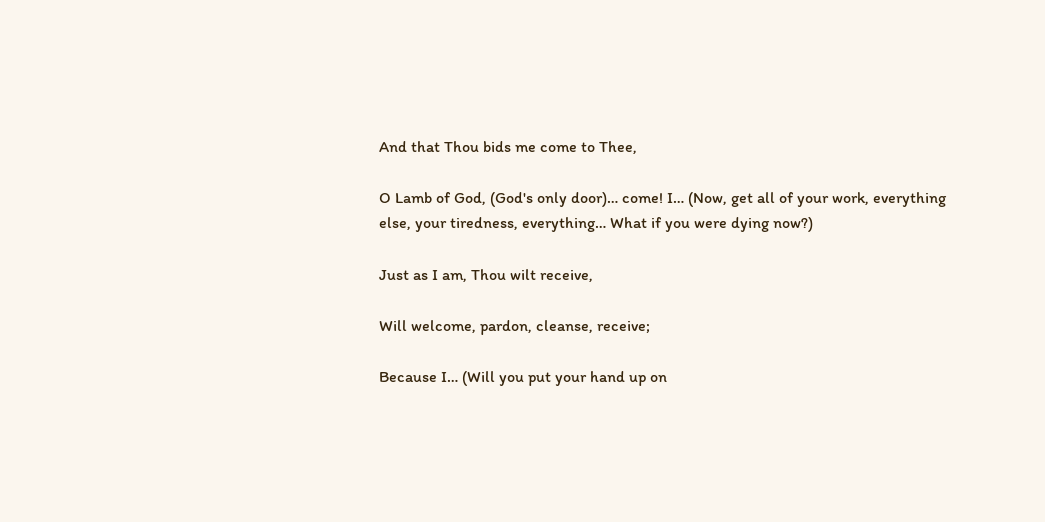And that Thou bids me come to Thee,

O Lamb of God, (God's only door)… come! I… (Now, get all of your work, everything else, your tiredness, everything… What if you were dying now?)

Just as I am, Thou wilt receive,

Will welcome, pardon, cleanse, receive;

Because I… (Will you put your hand up on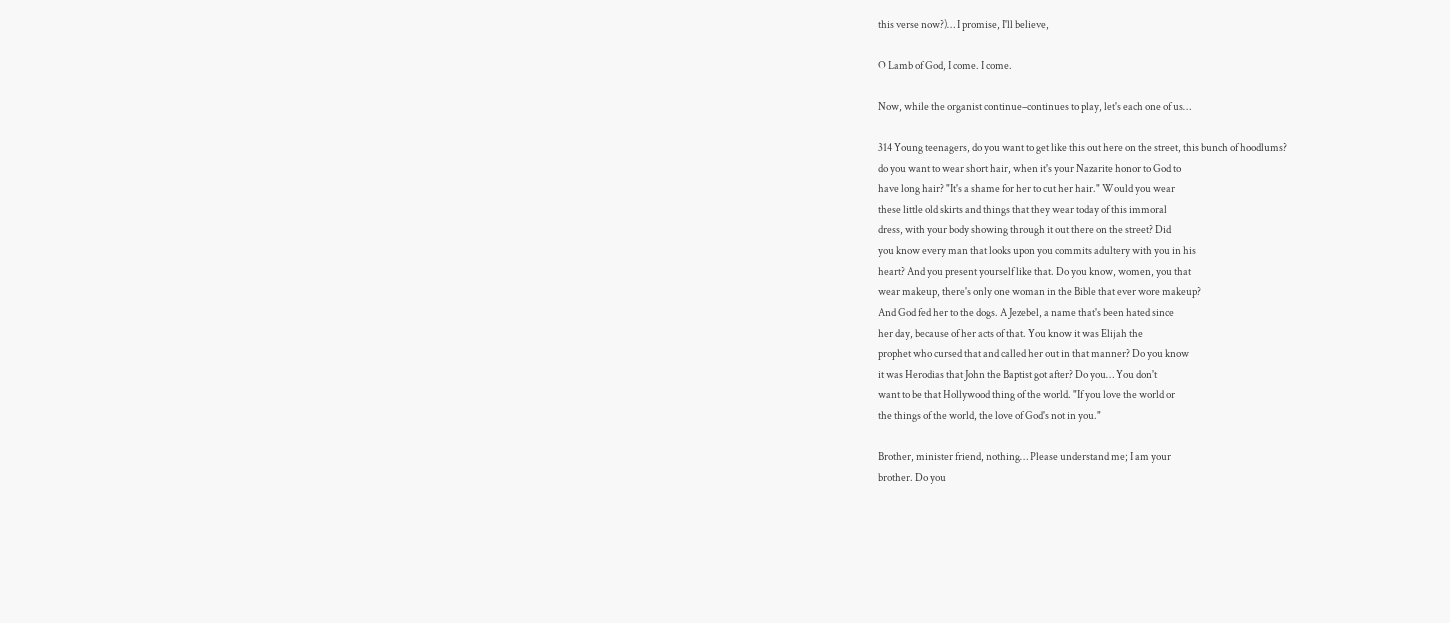this verse now?)… I promise, I'll believe,

O Lamb of God, I come. I come.

Now, while the organist continue–continues to play, let's each one of us…

314 Young teenagers, do you want to get like this out here on the street, this bunch of hoodlums?
do you want to wear short hair, when it's your Nazarite honor to God to
have long hair? "It's a shame for her to cut her hair." Would you wear
these little old skirts and things that they wear today of this immoral
dress, with your body showing through it out there on the street? Did
you know every man that looks upon you commits adultery with you in his
heart? And you present yourself like that. Do you know, women, you that
wear makeup, there's only one woman in the Bible that ever wore makeup?
And God fed her to the dogs. A Jezebel, a name that's been hated since
her day, because of her acts of that. You know it was Elijah the
prophet who cursed that and called her out in that manner? Do you know
it was Herodias that John the Baptist got after? Do you… You don't
want to be that Hollywood thing of the world. "If you love the world or
the things of the world, the love of God's not in you."

Brother, minister friend, nothing… Please understand me; I am your
brother. Do you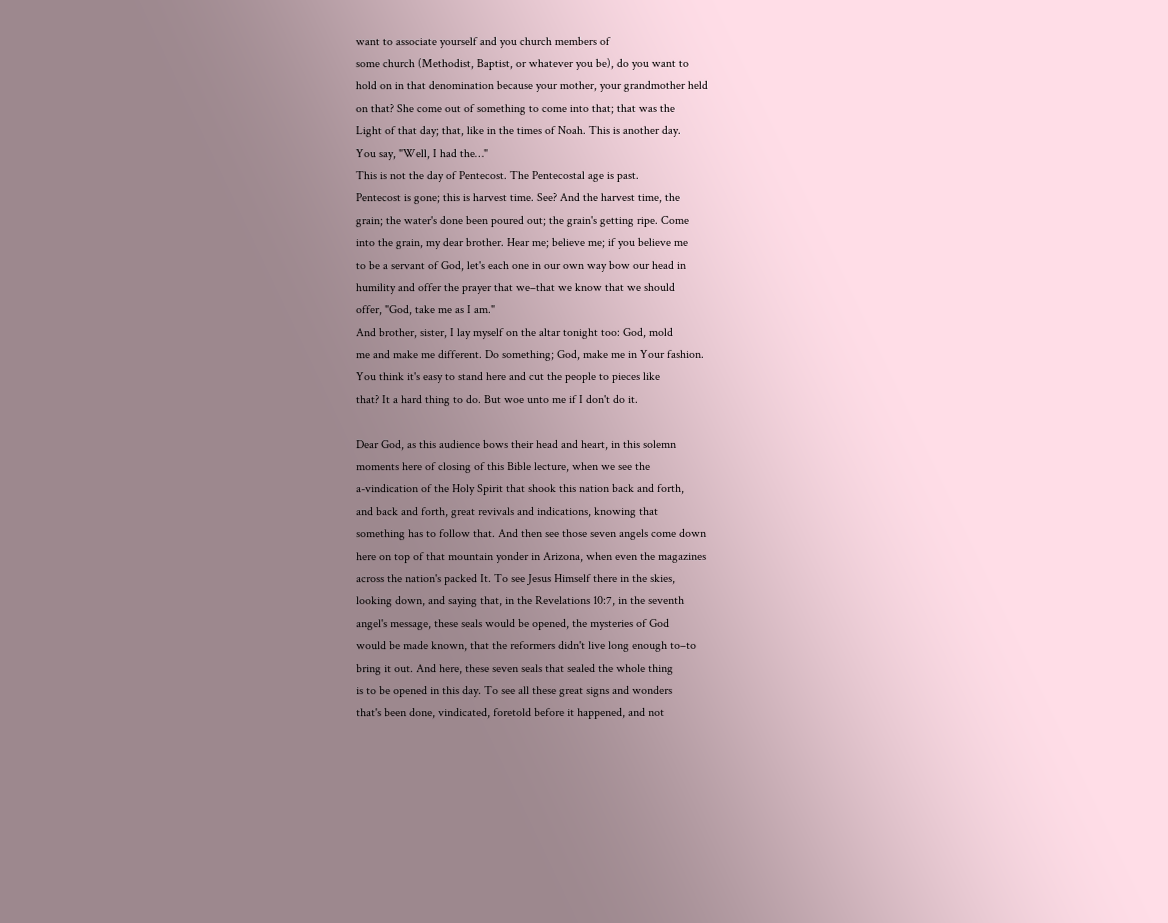want to associate yourself and you church members of
some church (Methodist, Baptist, or whatever you be), do you want to
hold on in that denomination because your mother, your grandmother held
on that? She come out of something to come into that; that was the
Light of that day; that, like in the times of Noah. This is another day.
You say, "Well, I had the…"
This is not the day of Pentecost. The Pentecostal age is past.
Pentecost is gone; this is harvest time. See? And the harvest time, the
grain; the water's done been poured out; the grain's getting ripe. Come
into the grain, my dear brother. Hear me; believe me; if you believe me
to be a servant of God, let's each one in our own way bow our head in
humility and offer the prayer that we–that we know that we should
offer, "God, take me as I am."
And brother, sister, I lay myself on the altar tonight too: God, mold
me and make me different. Do something; God, make me in Your fashion.
You think it's easy to stand here and cut the people to pieces like
that? It a hard thing to do. But woe unto me if I don't do it.

Dear God, as this audience bows their head and heart, in this solemn
moments here of closing of this Bible lecture, when we see the
a-vindication of the Holy Spirit that shook this nation back and forth,
and back and forth, great revivals and indications, knowing that
something has to follow that. And then see those seven angels come down
here on top of that mountain yonder in Arizona, when even the magazines
across the nation's packed It. To see Jesus Himself there in the skies,
looking down, and saying that, in the Revelations 10:7, in the seventh
angel's message, these seals would be opened, the mysteries of God
would be made known, that the reformers didn't live long enough to–to
bring it out. And here, these seven seals that sealed the whole thing
is to be opened in this day. To see all these great signs and wonders
that's been done, vindicated, foretold before it happened, and not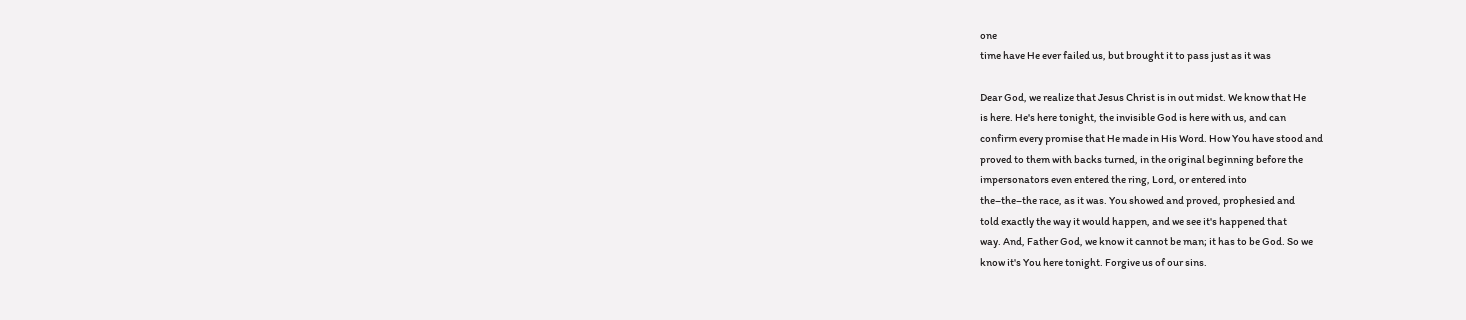one
time have He ever failed us, but brought it to pass just as it was

Dear God, we realize that Jesus Christ is in out midst. We know that He
is here. He's here tonight, the invisible God is here with us, and can
confirm every promise that He made in His Word. How You have stood and
proved to them with backs turned, in the original beginning before the
impersonators even entered the ring, Lord, or entered into
the–the–the race, as it was. You showed and proved, prophesied and
told exactly the way it would happen, and we see it's happened that
way. And, Father God, we know it cannot be man; it has to be God. So we
know it's You here tonight. Forgive us of our sins.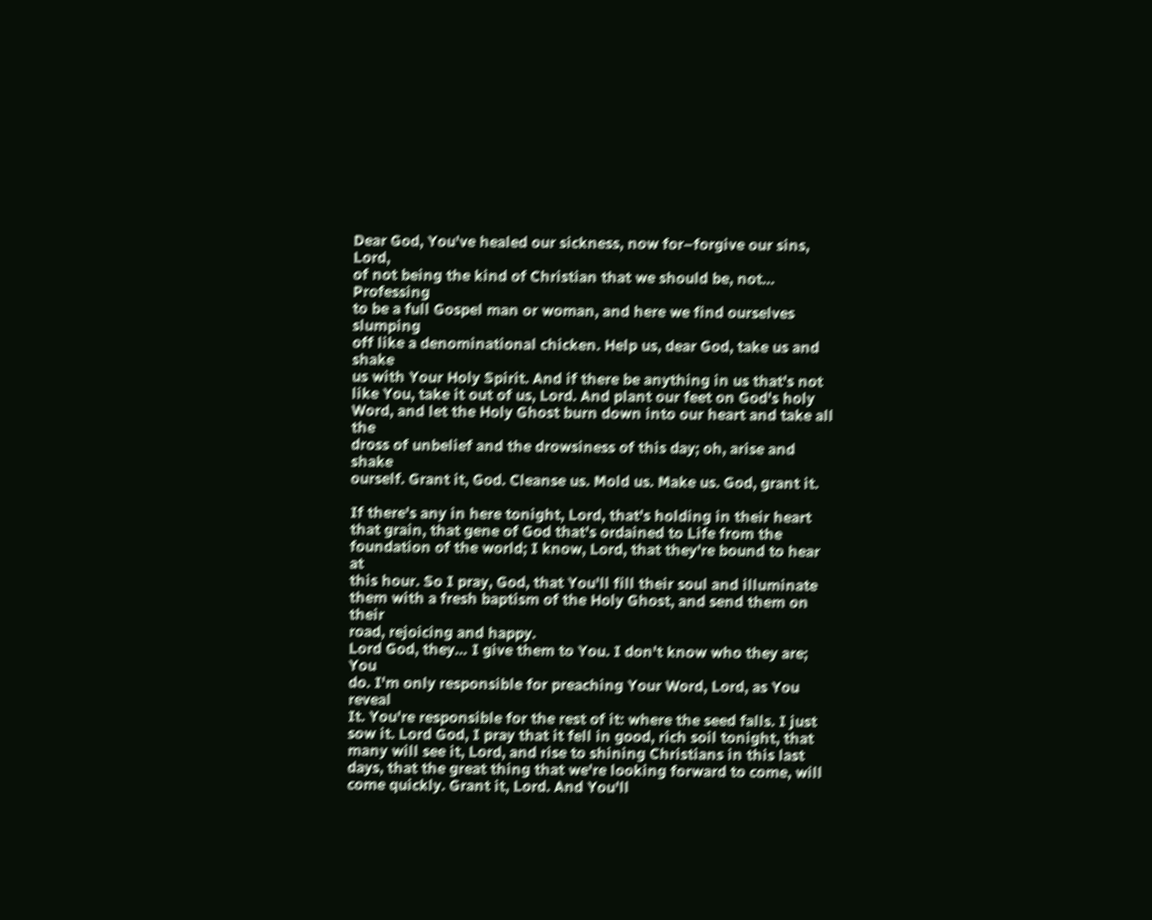Dear God, You've healed our sickness, now for–forgive our sins, Lord,
of not being the kind of Christian that we should be, not… Professing
to be a full Gospel man or woman, and here we find ourselves slumping
off like a denominational chicken. Help us, dear God, take us and shake
us with Your Holy Spirit. And if there be anything in us that's not
like You, take it out of us, Lord. And plant our feet on God's holy
Word, and let the Holy Ghost burn down into our heart and take all the
dross of unbelief and the drowsiness of this day; oh, arise and shake
ourself. Grant it, God. Cleanse us. Mold us. Make us. God, grant it.

If there's any in here tonight, Lord, that's holding in their heart
that grain, that gene of God that's ordained to Life from the
foundation of the world; I know, Lord, that they're bound to hear at
this hour. So I pray, God, that You'll fill their soul and illuminate
them with a fresh baptism of the Holy Ghost, and send them on their
road, rejoicing and happy.
Lord God, they… I give them to You. I don't know who they are; You
do. I'm only responsible for preaching Your Word, Lord, as You reveal
It. You're responsible for the rest of it: where the seed falls. I just
sow it. Lord God, I pray that it fell in good, rich soil tonight, that
many will see it, Lord, and rise to shining Christians in this last
days, that the great thing that we're looking forward to come, will
come quickly. Grant it, Lord. And You'll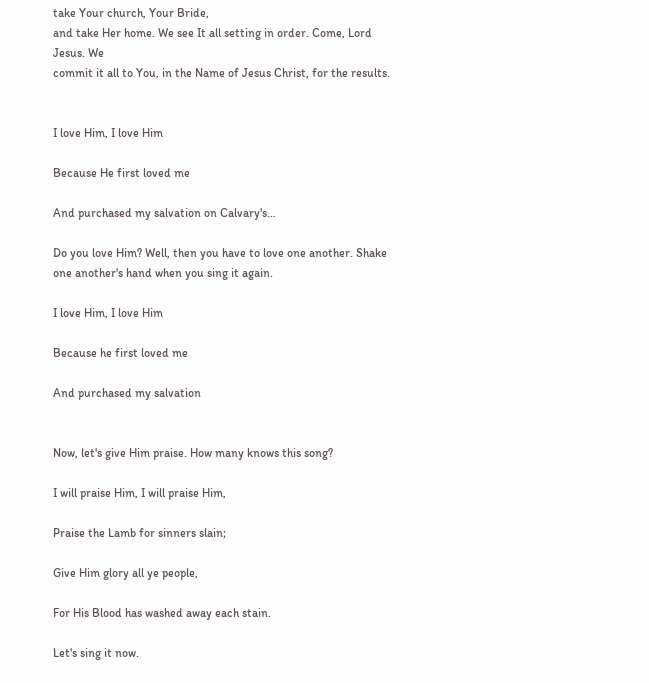take Your church, Your Bride,
and take Her home. We see It all setting in order. Come, Lord Jesus. We
commit it all to You, in the Name of Jesus Christ, for the results.


I love Him, I love Him

Because He first loved me

And purchased my salvation on Calvary's…

Do you love Him? Well, then you have to love one another. Shake one another's hand when you sing it again.

I love Him, I love Him

Because he first loved me

And purchased my salvation


Now, let's give Him praise. How many knows this song?

I will praise Him, I will praise Him,

Praise the Lamb for sinners slain;

Give Him glory all ye people,

For His Blood has washed away each stain.

Let's sing it now.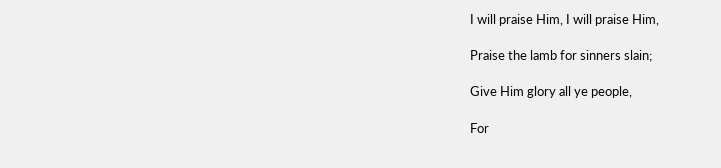I will praise Him, I will praise Him,

Praise the lamb for sinners slain;

Give Him glory all ye people,

For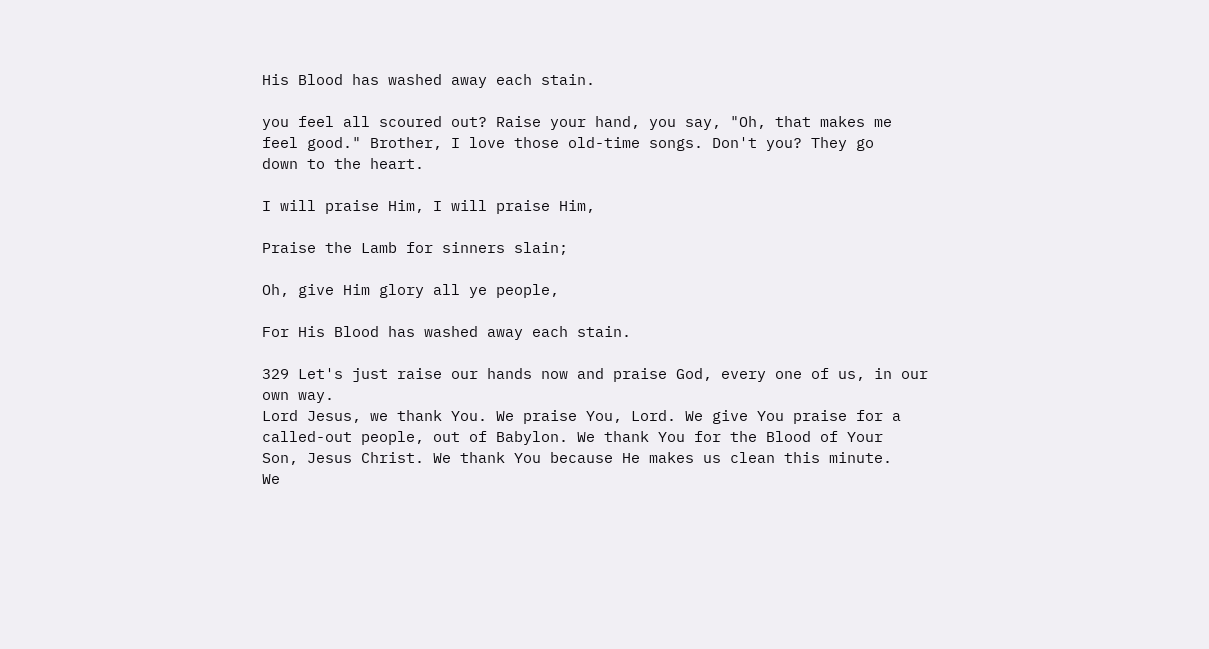His Blood has washed away each stain.

you feel all scoured out? Raise your hand, you say, "Oh, that makes me
feel good." Brother, I love those old-time songs. Don't you? They go
down to the heart.

I will praise Him, I will praise Him,

Praise the Lamb for sinners slain;

Oh, give Him glory all ye people,

For His Blood has washed away each stain.

329 Let's just raise our hands now and praise God, every one of us, in our own way.
Lord Jesus, we thank You. We praise You, Lord. We give You praise for a
called-out people, out of Babylon. We thank You for the Blood of Your
Son, Jesus Christ. We thank You because He makes us clean this minute.
We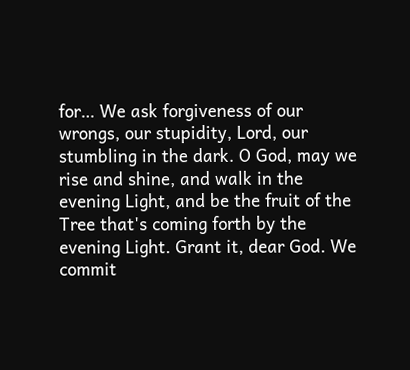for… We ask forgiveness of our wrongs, our stupidity, Lord, our
stumbling in the dark. O God, may we rise and shine, and walk in the
evening Light, and be the fruit of the Tree that's coming forth by the
evening Light. Grant it, dear God. We commit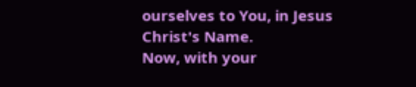ourselves to You, in Jesus
Christ's Name.
Now, with your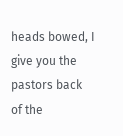heads bowed, I give you the pastors back of the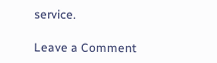service.

Leave a Comment